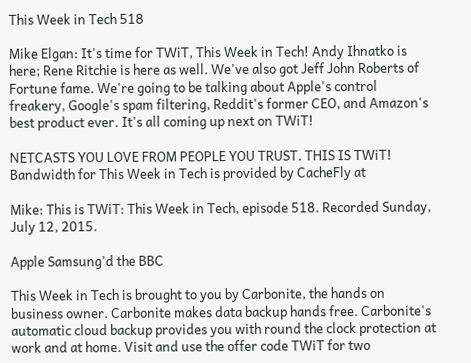This Week in Tech 518

Mike Elgan: It's time for TWiT, This Week in Tech! Andy Ihnatko is here; Rene Ritchie is here as well. We've also got Jeff John Roberts of Fortune fame. We're going to be talking about Apple's control freakery, Google's spam filtering, Reddit's former CEO, and Amazon's best product ever. It's all coming up next on TWiT!

NETCASTS YOU LOVE FROM PEOPLE YOU TRUST. THIS IS TWiT! Bandwidth for This Week in Tech is provided by CacheFly at

Mike: This is TWiT: This Week in Tech, episode 518. Recorded Sunday, July 12, 2015.

Apple Samsung'd the BBC

This Week in Tech is brought to you by Carbonite, the hands on business owner. Carbonite makes data backup hands free. Carbonite's automatic cloud backup provides you with round the clock protection at work and at home. Visit and use the offer code TWiT for two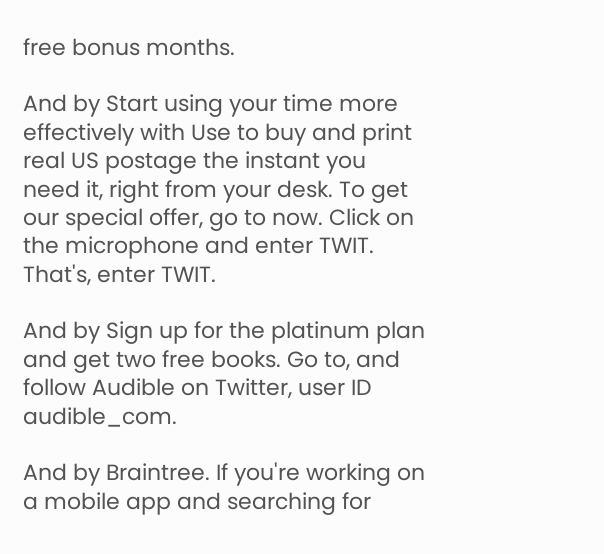free bonus months.

And by Start using your time more effectively with Use to buy and print real US postage the instant you need it, right from your desk. To get our special offer, go to now. Click on the microphone and enter TWIT. That's, enter TWIT.

And by Sign up for the platinum plan and get two free books. Go to, and follow Audible on Twitter, user ID audible_com.

And by Braintree. If you're working on a mobile app and searching for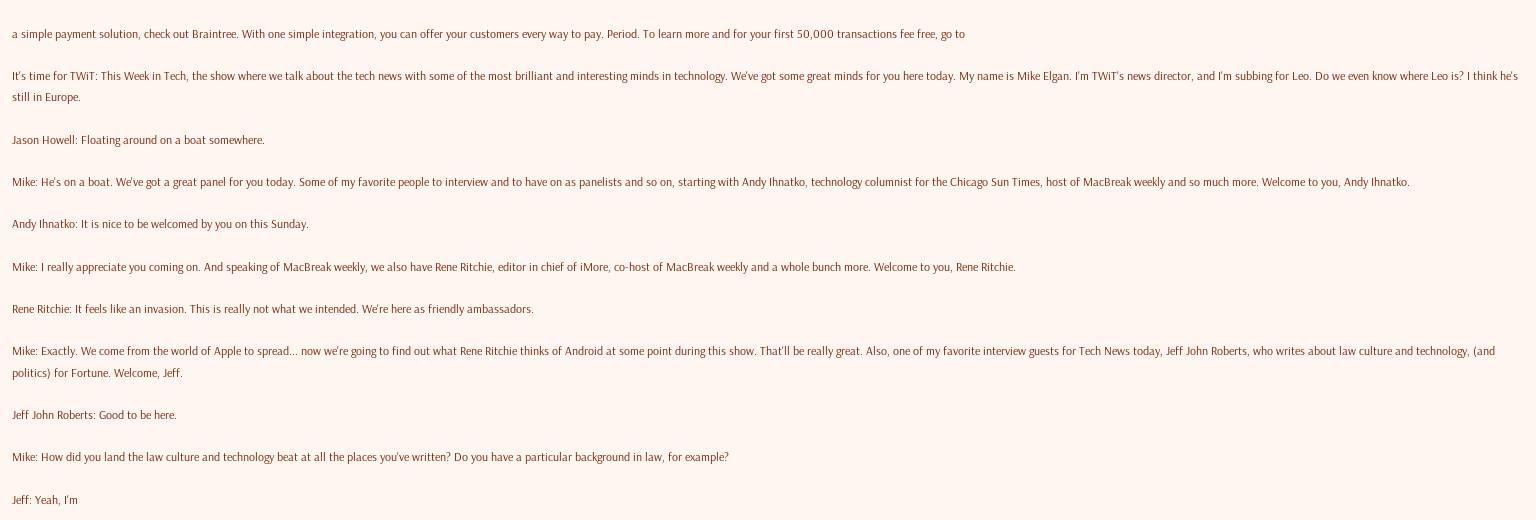a simple payment solution, check out Braintree. With one simple integration, you can offer your customers every way to pay. Period. To learn more and for your first 50,000 transactions fee free, go to

It's time for TWiT: This Week in Tech, the show where we talk about the tech news with some of the most brilliant and interesting minds in technology. We've got some great minds for you here today. My name is Mike Elgan. I'm TWiT's news director, and I'm subbing for Leo. Do we even know where Leo is? I think he's still in Europe.

Jason Howell: Floating around on a boat somewhere.

Mike: He's on a boat. We've got a great panel for you today. Some of my favorite people to interview and to have on as panelists and so on, starting with Andy Ihnatko, technology columnist for the Chicago Sun Times, host of MacBreak weekly and so much more. Welcome to you, Andy Ihnatko.

Andy Ihnatko: It is nice to be welcomed by you on this Sunday.

Mike: I really appreciate you coming on. And speaking of MacBreak weekly, we also have Rene Ritchie, editor in chief of iMore, co-host of MacBreak weekly and a whole bunch more. Welcome to you, Rene Ritchie.

Rene Ritchie: It feels like an invasion. This is really not what we intended. We're here as friendly ambassadors.

Mike: Exactly. We come from the world of Apple to spread... now we're going to find out what Rene Ritchie thinks of Android at some point during this show. That'll be really great. Also, one of my favorite interview guests for Tech News today, Jeff John Roberts, who writes about law culture and technology, (and politics) for Fortune. Welcome, Jeff.

Jeff John Roberts: Good to be here.

Mike: How did you land the law culture and technology beat at all the places you've written? Do you have a particular background in law, for example?

Jeff: Yeah, I'm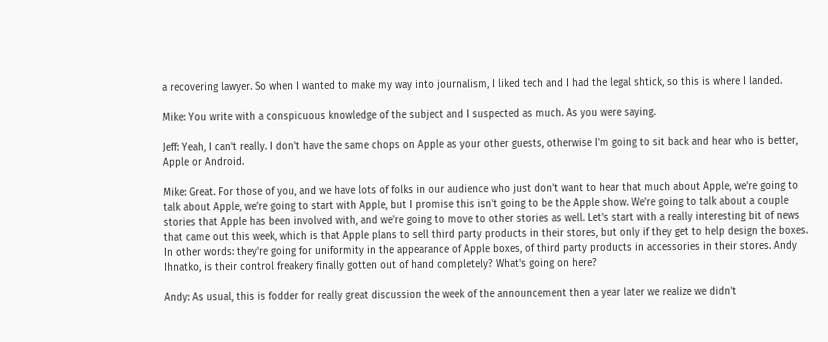a recovering lawyer. So when I wanted to make my way into journalism, I liked tech and I had the legal shtick, so this is where I landed.

Mike: You write with a conspicuous knowledge of the subject and I suspected as much. As you were saying.

Jeff: Yeah, I can't really. I don't have the same chops on Apple as your other guests, otherwise I'm going to sit back and hear who is better, Apple or Android.

Mike: Great. For those of you, and we have lots of folks in our audience who just don't want to hear that much about Apple, we're going to talk about Apple, we're going to start with Apple, but I promise this isn't going to be the Apple show. We're going to talk about a couple stories that Apple has been involved with, and we're going to move to other stories as well. Let's start with a really interesting bit of news that came out this week, which is that Apple plans to sell third party products in their stores, but only if they get to help design the boxes. In other words: they're going for uniformity in the appearance of Apple boxes, of third party products in accessories in their stores. Andy Ihnatko, is their control freakery finally gotten out of hand completely? What's going on here?

Andy: As usual, this is fodder for really great discussion the week of the announcement then a year later we realize we didn't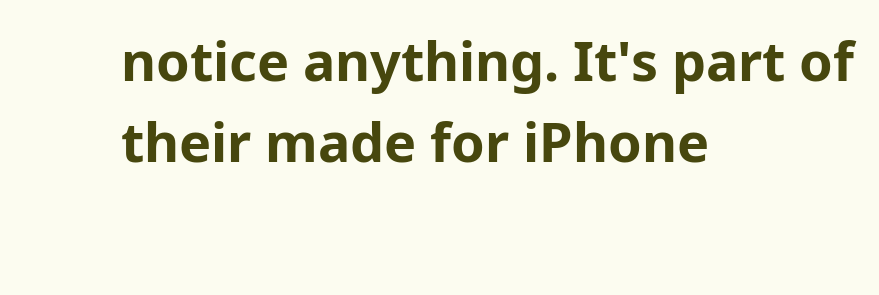notice anything. It's part of their made for iPhone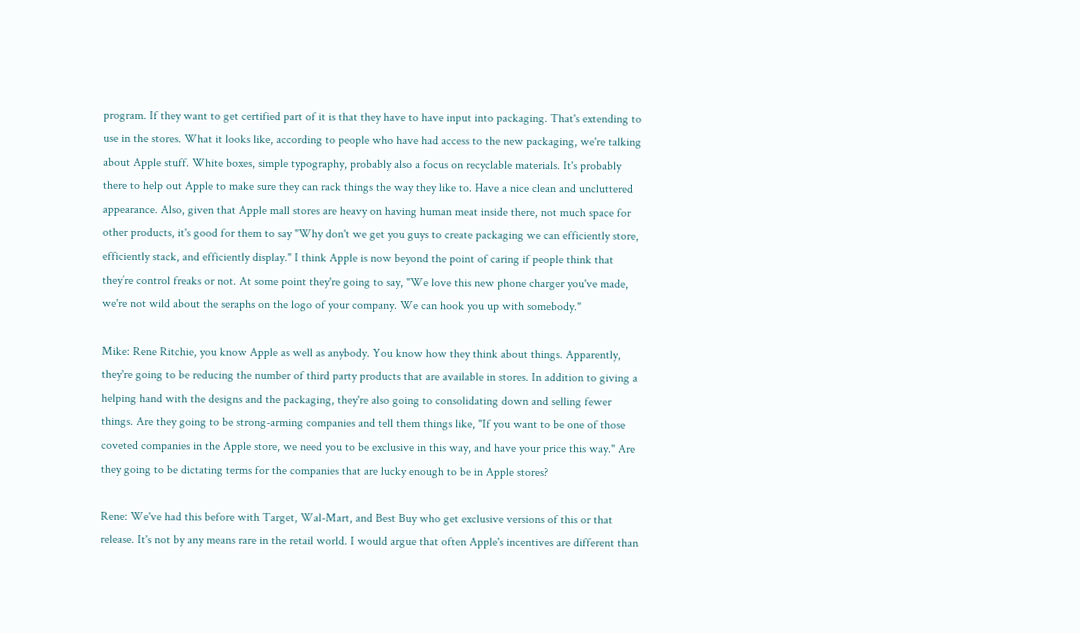program. If they want to get certified part of it is that they have to have input into packaging. That's extending to use in the stores. What it looks like, according to people who have had access to the new packaging, we're talking about Apple stuff. White boxes, simple typography, probably also a focus on recyclable materials. It's probably there to help out Apple to make sure they can rack things the way they like to. Have a nice clean and uncluttered appearance. Also, given that Apple mall stores are heavy on having human meat inside there, not much space for other products, it's good for them to say "Why don't we get you guys to create packaging we can efficiently store, efficiently stack, and efficiently display." I think Apple is now beyond the point of caring if people think that they’re control freaks or not. At some point they're going to say, "We love this new phone charger you've made, we're not wild about the seraphs on the logo of your company. We can hook you up with somebody."

Mike: Rene Ritchie, you know Apple as well as anybody. You know how they think about things. Apparently, they're going to be reducing the number of third party products that are available in stores. In addition to giving a helping hand with the designs and the packaging, they're also going to consolidating down and selling fewer things. Are they going to be strong-arming companies and tell them things like, "If you want to be one of those coveted companies in the Apple store, we need you to be exclusive in this way, and have your price this way." Are they going to be dictating terms for the companies that are lucky enough to be in Apple stores?

Rene: We've had this before with Target, Wal-Mart, and Best Buy who get exclusive versions of this or that release. It's not by any means rare in the retail world. I would argue that often Apple's incentives are different than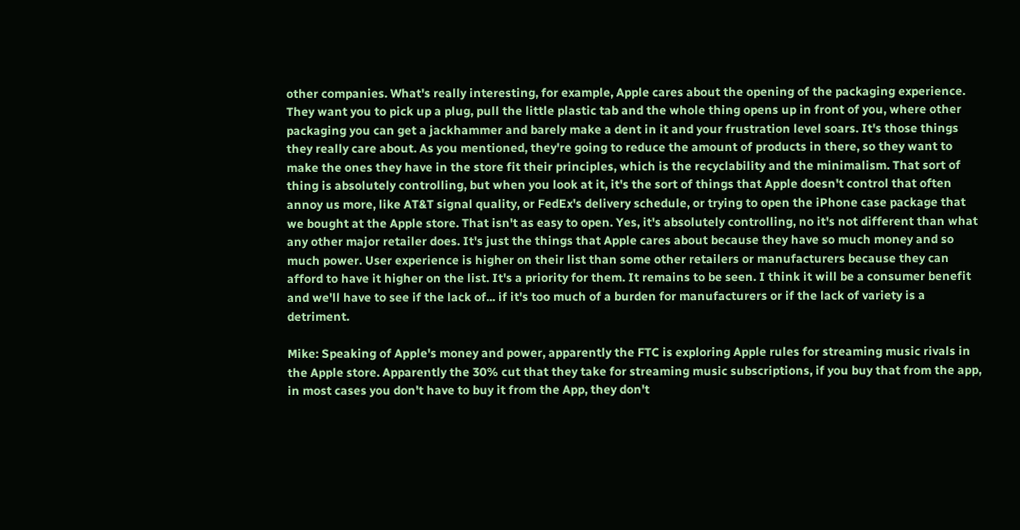other companies. What's really interesting, for example, Apple cares about the opening of the packaging experience. They want you to pick up a plug, pull the little plastic tab and the whole thing opens up in front of you, where other packaging you can get a jackhammer and barely make a dent in it and your frustration level soars. It's those things they really care about. As you mentioned, they're going to reduce the amount of products in there, so they want to make the ones they have in the store fit their principles, which is the recyclability and the minimalism. That sort of thing is absolutely controlling, but when you look at it, it's the sort of things that Apple doesn't control that often annoy us more, like AT&T signal quality, or FedEx's delivery schedule, or trying to open the iPhone case package that we bought at the Apple store. That isn't as easy to open. Yes, it's absolutely controlling, no it's not different than what any other major retailer does. It's just the things that Apple cares about because they have so much money and so much power. User experience is higher on their list than some other retailers or manufacturers because they can afford to have it higher on the list. It's a priority for them. It remains to be seen. I think it will be a consumer benefit and we'll have to see if the lack of... if it's too much of a burden for manufacturers or if the lack of variety is a detriment.

Mike: Speaking of Apple's money and power, apparently the FTC is exploring Apple rules for streaming music rivals in the Apple store. Apparently the 30% cut that they take for streaming music subscriptions, if you buy that from the app, in most cases you don't have to buy it from the App, they don't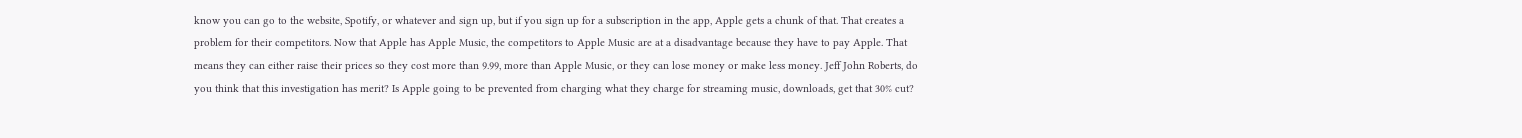know you can go to the website, Spotify, or whatever and sign up, but if you sign up for a subscription in the app, Apple gets a chunk of that. That creates a problem for their competitors. Now that Apple has Apple Music, the competitors to Apple Music are at a disadvantage because they have to pay Apple. That means they can either raise their prices so they cost more than 9.99, more than Apple Music, or they can lose money or make less money. Jeff John Roberts, do you think that this investigation has merit? Is Apple going to be prevented from charging what they charge for streaming music, downloads, get that 30% cut?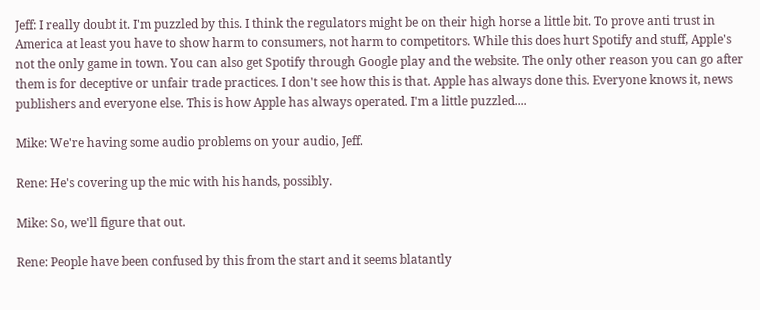Jeff: I really doubt it. I'm puzzled by this. I think the regulators might be on their high horse a little bit. To prove anti trust in America at least you have to show harm to consumers, not harm to competitors. While this does hurt Spotify and stuff, Apple's not the only game in town. You can also get Spotify through Google play and the website. The only other reason you can go after them is for deceptive or unfair trade practices. I don't see how this is that. Apple has always done this. Everyone knows it, news publishers and everyone else. This is how Apple has always operated. I'm a little puzzled....

Mike: We're having some audio problems on your audio, Jeff.

Rene: He's covering up the mic with his hands, possibly.

Mike: So, we'll figure that out.

Rene: People have been confused by this from the start and it seems blatantly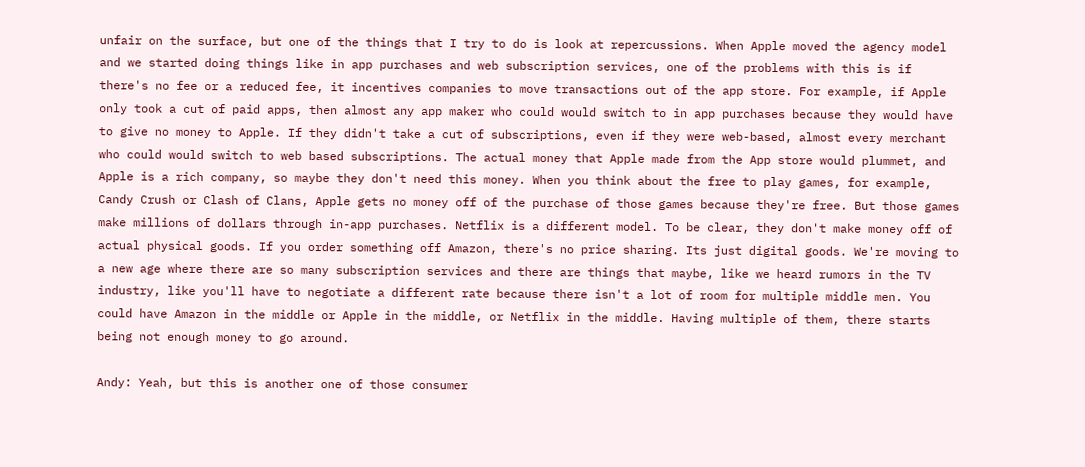unfair on the surface, but one of the things that I try to do is look at repercussions. When Apple moved the agency model and we started doing things like in app purchases and web subscription services, one of the problems with this is if there's no fee or a reduced fee, it incentives companies to move transactions out of the app store. For example, if Apple only took a cut of paid apps, then almost any app maker who could would switch to in app purchases because they would have to give no money to Apple. If they didn't take a cut of subscriptions, even if they were web-based, almost every merchant who could would switch to web based subscriptions. The actual money that Apple made from the App store would plummet, and Apple is a rich company, so maybe they don't need this money. When you think about the free to play games, for example, Candy Crush or Clash of Clans, Apple gets no money off of the purchase of those games because they're free. But those games make millions of dollars through in-app purchases. Netflix is a different model. To be clear, they don't make money off of actual physical goods. If you order something off Amazon, there's no price sharing. Its just digital goods. We're moving to a new age where there are so many subscription services and there are things that maybe, like we heard rumors in the TV industry, like you'll have to negotiate a different rate because there isn't a lot of room for multiple middle men. You could have Amazon in the middle or Apple in the middle, or Netflix in the middle. Having multiple of them, there starts being not enough money to go around.

Andy: Yeah, but this is another one of those consumer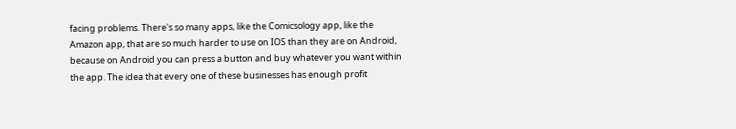facing problems. There's so many apps, like the Comicsology app, like the Amazon app, that are so much harder to use on IOS than they are on Android, because on Android you can press a button and buy whatever you want within the app. The idea that every one of these businesses has enough profit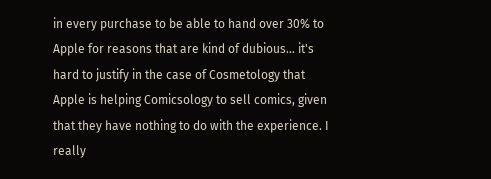in every purchase to be able to hand over 30% to Apple for reasons that are kind of dubious... it's hard to justify in the case of Cosmetology that Apple is helping Comicsology to sell comics, given that they have nothing to do with the experience. I really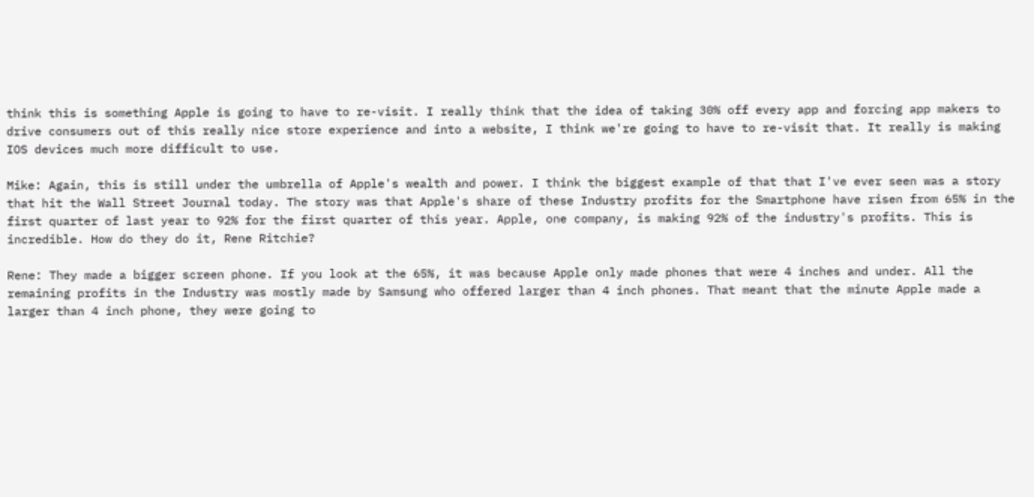think this is something Apple is going to have to re-visit. I really think that the idea of taking 30% off every app and forcing app makers to drive consumers out of this really nice store experience and into a website, I think we're going to have to re-visit that. It really is making IOS devices much more difficult to use.

Mike: Again, this is still under the umbrella of Apple's wealth and power. I think the biggest example of that that I've ever seen was a story that hit the Wall Street Journal today. The story was that Apple's share of these Industry profits for the Smartphone have risen from 65% in the first quarter of last year to 92% for the first quarter of this year. Apple, one company, is making 92% of the industry's profits. This is incredible. How do they do it, Rene Ritchie?

Rene: They made a bigger screen phone. If you look at the 65%, it was because Apple only made phones that were 4 inches and under. All the remaining profits in the Industry was mostly made by Samsung who offered larger than 4 inch phones. That meant that the minute Apple made a larger than 4 inch phone, they were going to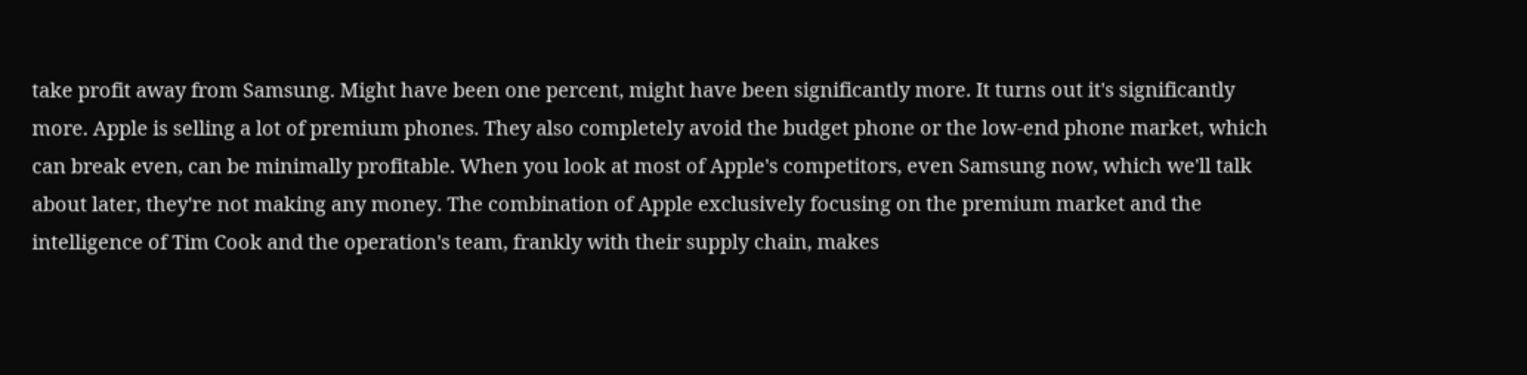take profit away from Samsung. Might have been one percent, might have been significantly more. It turns out it's significantly more. Apple is selling a lot of premium phones. They also completely avoid the budget phone or the low-end phone market, which can break even, can be minimally profitable. When you look at most of Apple's competitors, even Samsung now, which we'll talk about later, they're not making any money. The combination of Apple exclusively focusing on the premium market and the intelligence of Tim Cook and the operation's team, frankly with their supply chain, makes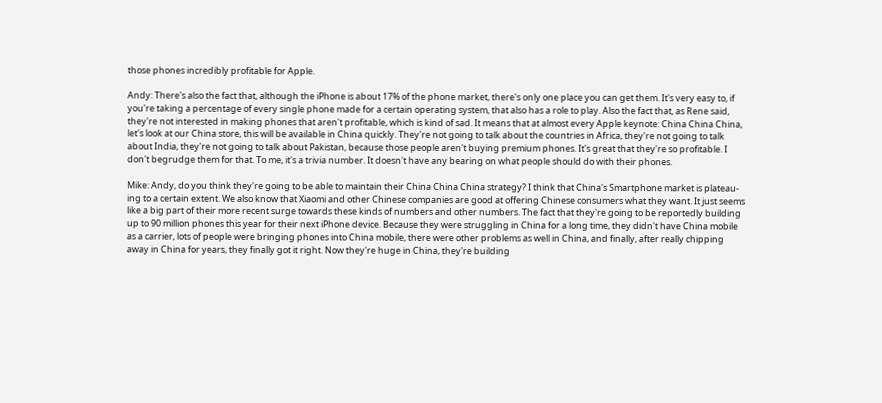those phones incredibly profitable for Apple.

Andy: There's also the fact that, although the iPhone is about 17% of the phone market, there's only one place you can get them. It's very easy to, if you're taking a percentage of every single phone made for a certain operating system, that also has a role to play. Also the fact that, as Rene said, they're not interested in making phones that aren't profitable, which is kind of sad. It means that at almost every Apple keynote: China China China, let's look at our China store, this will be available in China quickly. They're not going to talk about the countries in Africa, they're not going to talk about India, they're not going to talk about Pakistan, because those people aren't buying premium phones. It's great that they're so profitable. I don't begrudge them for that. To me, it's a trivia number. It doesn't have any bearing on what people should do with their phones.

Mike: Andy, do you think they're going to be able to maintain their China China China strategy? I think that China's Smartphone market is plateau-ing to a certain extent. We also know that Xiaomi and other Chinese companies are good at offering Chinese consumers what they want. It just seems like a big part of their more recent surge towards these kinds of numbers and other numbers. The fact that they're going to be reportedly building up to 90 million phones this year for their next iPhone device. Because they were struggling in China for a long time, they didn't have China mobile as a carrier, lots of people were bringing phones into China mobile, there were other problems as well in China, and finally, after really chipping away in China for years, they finally got it right. Now they're huge in China, they're building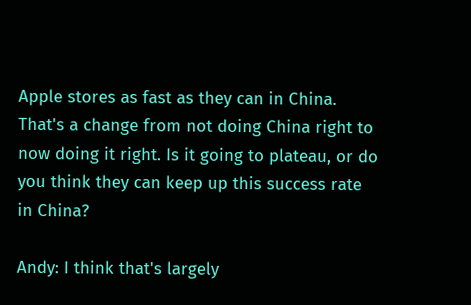Apple stores as fast as they can in China. That's a change from not doing China right to now doing it right. Is it going to plateau, or do you think they can keep up this success rate in China?

Andy: I think that's largely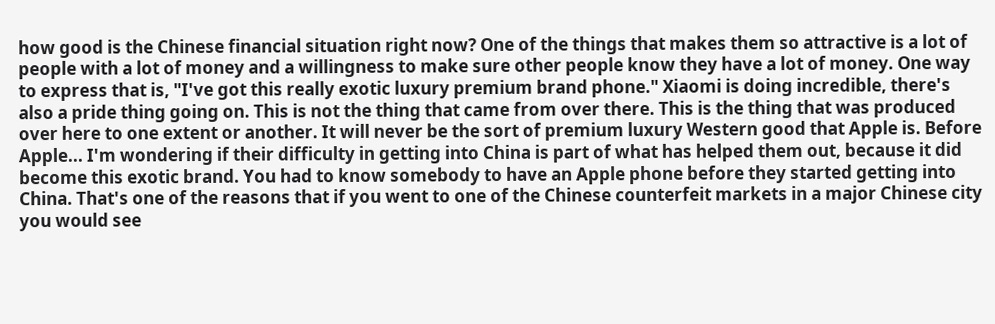how good is the Chinese financial situation right now? One of the things that makes them so attractive is a lot of people with a lot of money and a willingness to make sure other people know they have a lot of money. One way to express that is, "I've got this really exotic luxury premium brand phone." Xiaomi is doing incredible, there's also a pride thing going on. This is not the thing that came from over there. This is the thing that was produced over here to one extent or another. It will never be the sort of premium luxury Western good that Apple is. Before Apple... I'm wondering if their difficulty in getting into China is part of what has helped them out, because it did become this exotic brand. You had to know somebody to have an Apple phone before they started getting into China. That's one of the reasons that if you went to one of the Chinese counterfeit markets in a major Chinese city you would see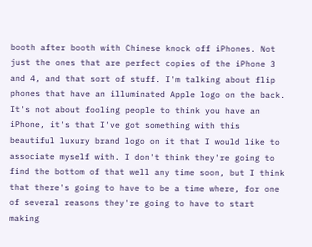booth after booth with Chinese knock off iPhones. Not just the ones that are perfect copies of the iPhone 3 and 4, and that sort of stuff. I'm talking about flip phones that have an illuminated Apple logo on the back. It's not about fooling people to think you have an iPhone, it's that I've got something with this beautiful luxury brand logo on it that I would like to associate myself with. I don't think they're going to find the bottom of that well any time soon, but I think that there's going to have to be a time where, for one of several reasons they're going to have to start making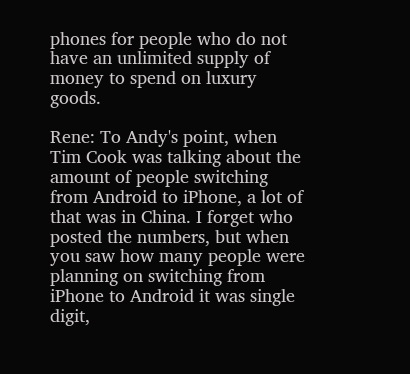phones for people who do not have an unlimited supply of money to spend on luxury goods.

Rene: To Andy's point, when Tim Cook was talking about the amount of people switching from Android to iPhone, a lot of that was in China. I forget who posted the numbers, but when you saw how many people were planning on switching from iPhone to Android it was single digit,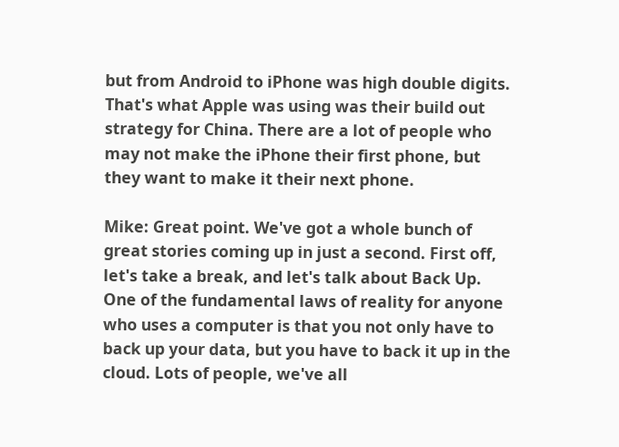but from Android to iPhone was high double digits. That's what Apple was using was their build out strategy for China. There are a lot of people who may not make the iPhone their first phone, but they want to make it their next phone.

Mike: Great point. We've got a whole bunch of great stories coming up in just a second. First off, let's take a break, and let's talk about Back Up. One of the fundamental laws of reality for anyone who uses a computer is that you not only have to back up your data, but you have to back it up in the cloud. Lots of people, we've all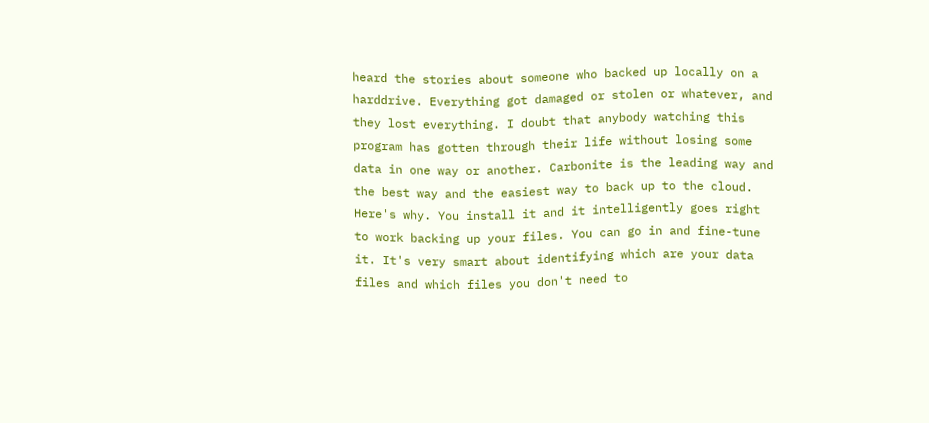heard the stories about someone who backed up locally on a harddrive. Everything got damaged or stolen or whatever, and they lost everything. I doubt that anybody watching this program has gotten through their life without losing some data in one way or another. Carbonite is the leading way and the best way and the easiest way to back up to the cloud. Here's why. You install it and it intelligently goes right to work backing up your files. You can go in and fine-tune it. It's very smart about identifying which are your data files and which files you don't need to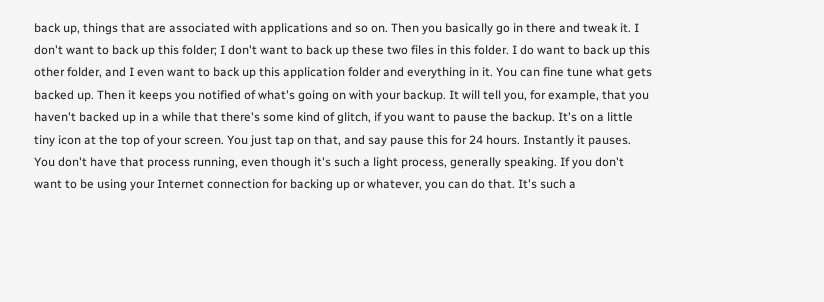back up, things that are associated with applications and so on. Then you basically go in there and tweak it. I don't want to back up this folder; I don't want to back up these two files in this folder. I do want to back up this other folder, and I even want to back up this application folder and everything in it. You can fine tune what gets backed up. Then it keeps you notified of what's going on with your backup. It will tell you, for example, that you haven't backed up in a while that there's some kind of glitch, if you want to pause the backup. It's on a little tiny icon at the top of your screen. You just tap on that, and say pause this for 24 hours. Instantly it pauses. You don't have that process running, even though it's such a light process, generally speaking. If you don't want to be using your Internet connection for backing up or whatever, you can do that. It's such a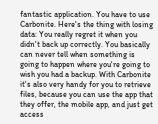fantastic application. You have to use Carbonite. Here's the thing with losing data: You really regret it when you didn't back up correctly. You basically can never tell when something is going to happen where you're going to wish you had a backup. With Carbonite it's also very handy for you to retrieve files, because you can use the app that they offer, the mobile app, and just get access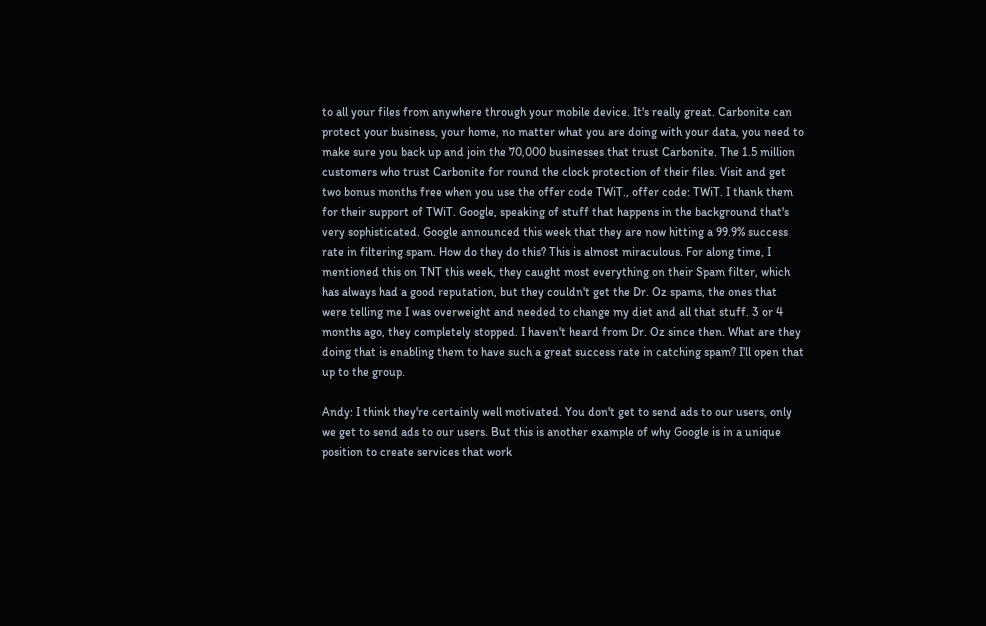to all your files from anywhere through your mobile device. It's really great. Carbonite can protect your business, your home, no matter what you are doing with your data, you need to make sure you back up and join the 70,000 businesses that trust Carbonite. The 1.5 million customers who trust Carbonite for round the clock protection of their files. Visit and get two bonus months free when you use the offer code TWiT., offer code: TWiT. I thank them for their support of TWiT. Google, speaking of stuff that happens in the background that's very sophisticated. Google announced this week that they are now hitting a 99.9% success rate in filtering spam. How do they do this? This is almost miraculous. For along time, I mentioned this on TNT this week, they caught most everything on their Spam filter, which has always had a good reputation, but they couldn't get the Dr. Oz spams, the ones that were telling me I was overweight and needed to change my diet and all that stuff. 3 or 4 months ago, they completely stopped. I haven't heard from Dr. Oz since then. What are they doing that is enabling them to have such a great success rate in catching spam? I'll open that up to the group.

Andy: I think they're certainly well motivated. You don't get to send ads to our users, only we get to send ads to our users. But this is another example of why Google is in a unique position to create services that work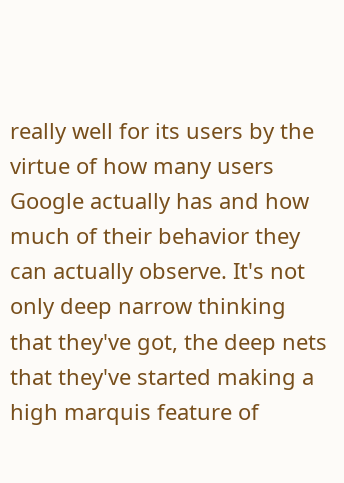really well for its users by the virtue of how many users Google actually has and how much of their behavior they can actually observe. It's not only deep narrow thinking that they've got, the deep nets that they've started making a high marquis feature of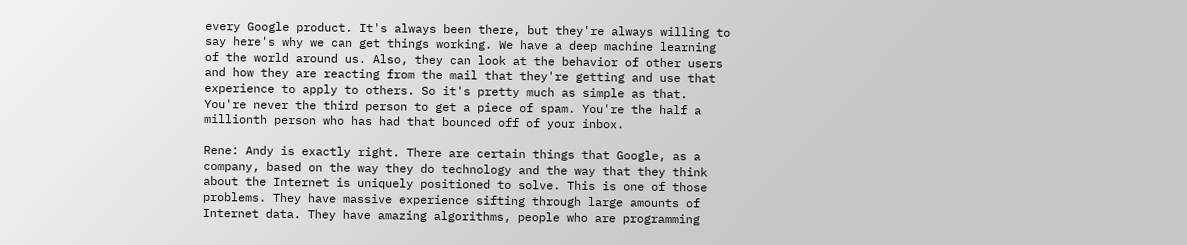every Google product. It's always been there, but they're always willing to say here's why we can get things working. We have a deep machine learning of the world around us. Also, they can look at the behavior of other users and how they are reacting from the mail that they're getting and use that experience to apply to others. So it's pretty much as simple as that. You're never the third person to get a piece of spam. You're the half a millionth person who has had that bounced off of your inbox.

Rene: Andy is exactly right. There are certain things that Google, as a company, based on the way they do technology and the way that they think about the Internet is uniquely positioned to solve. This is one of those problems. They have massive experience sifting through large amounts of Internet data. They have amazing algorithms, people who are programming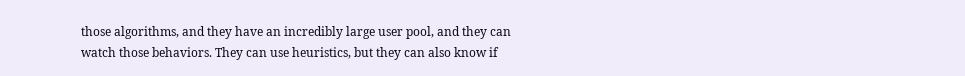those algorithms, and they have an incredibly large user pool, and they can watch those behaviors. They can use heuristics, but they can also know if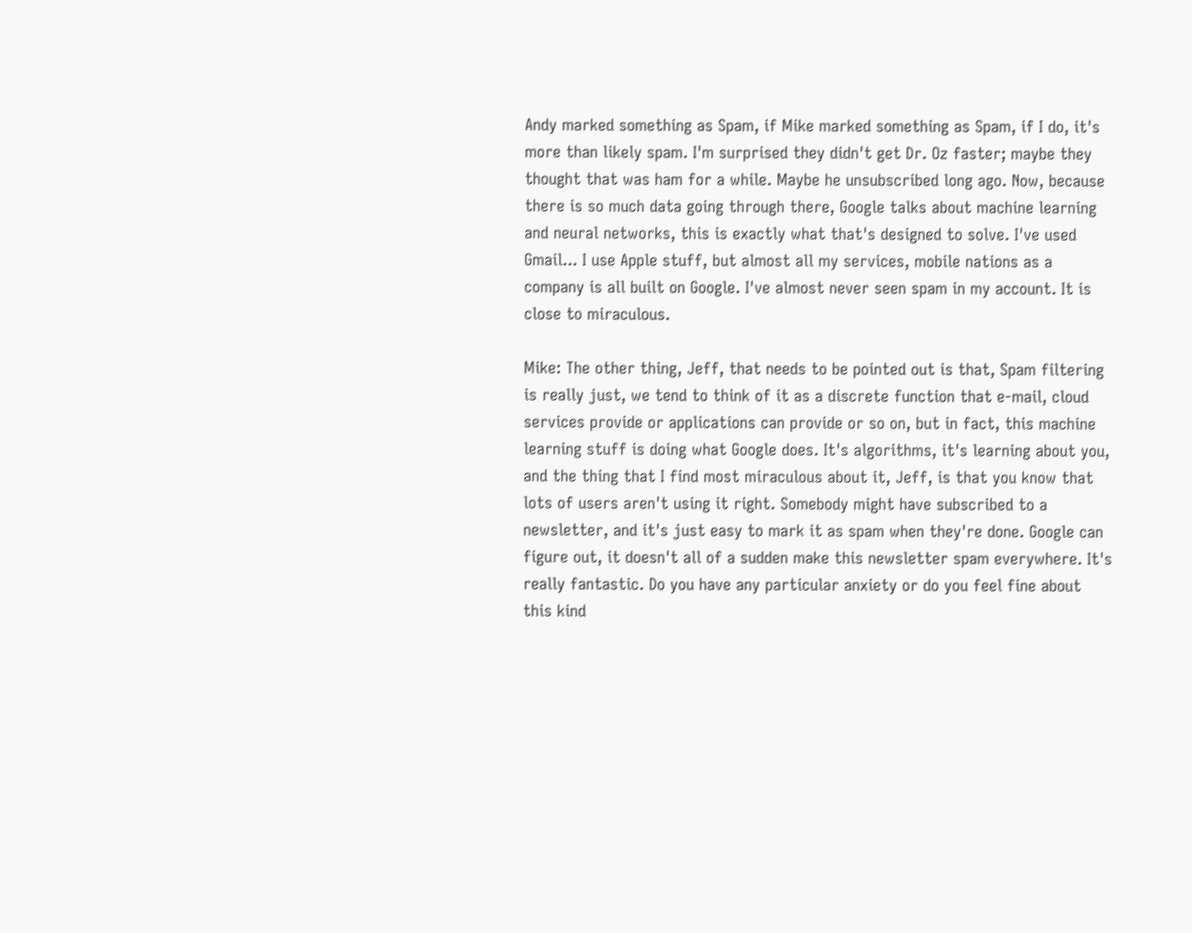Andy marked something as Spam, if Mike marked something as Spam, if I do, it's more than likely spam. I'm surprised they didn't get Dr. Oz faster; maybe they thought that was ham for a while. Maybe he unsubscribed long ago. Now, because there is so much data going through there, Google talks about machine learning and neural networks, this is exactly what that's designed to solve. I've used Gmail... I use Apple stuff, but almost all my services, mobile nations as a company is all built on Google. I've almost never seen spam in my account. It is close to miraculous.

Mike: The other thing, Jeff, that needs to be pointed out is that, Spam filtering is really just, we tend to think of it as a discrete function that e-mail, cloud services provide or applications can provide or so on, but in fact, this machine learning stuff is doing what Google does. It's algorithms, it's learning about you, and the thing that I find most miraculous about it, Jeff, is that you know that lots of users aren't using it right. Somebody might have subscribed to a newsletter, and it's just easy to mark it as spam when they're done. Google can figure out, it doesn't all of a sudden make this newsletter spam everywhere. It's really fantastic. Do you have any particular anxiety or do you feel fine about this kind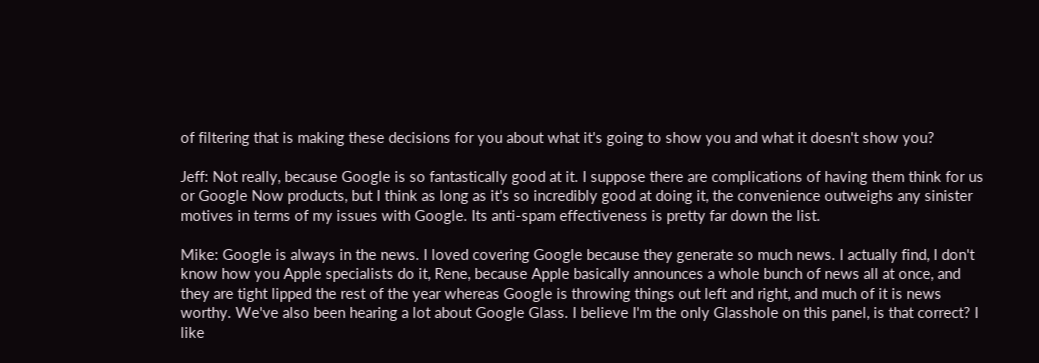of filtering that is making these decisions for you about what it's going to show you and what it doesn't show you?

Jeff: Not really, because Google is so fantastically good at it. I suppose there are complications of having them think for us or Google Now products, but I think as long as it's so incredibly good at doing it, the convenience outweighs any sinister motives in terms of my issues with Google. Its anti-spam effectiveness is pretty far down the list.

Mike: Google is always in the news. I loved covering Google because they generate so much news. I actually find, I don't know how you Apple specialists do it, Rene, because Apple basically announces a whole bunch of news all at once, and they are tight lipped the rest of the year whereas Google is throwing things out left and right, and much of it is news worthy. We've also been hearing a lot about Google Glass. I believe I'm the only Glasshole on this panel, is that correct? I like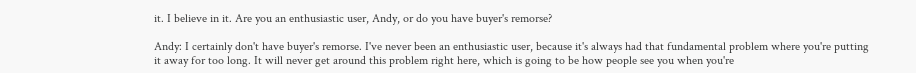it. I believe in it. Are you an enthusiastic user, Andy, or do you have buyer's remorse?

Andy: I certainly don't have buyer's remorse. I've never been an enthusiastic user, because it's always had that fundamental problem where you're putting it away for too long. It will never get around this problem right here, which is going to be how people see you when you're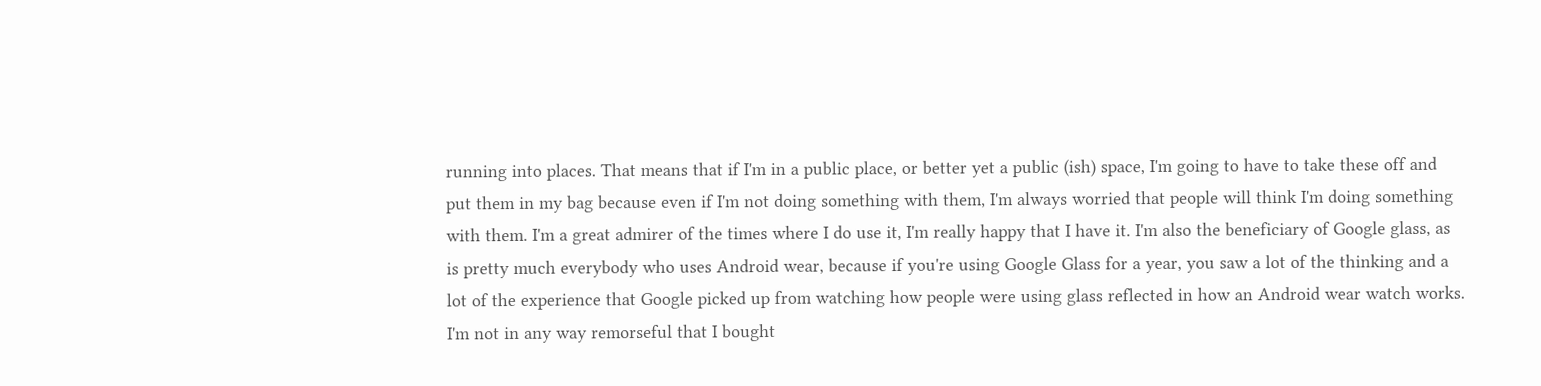running into places. That means that if I'm in a public place, or better yet a public (ish) space, I'm going to have to take these off and put them in my bag because even if I'm not doing something with them, I'm always worried that people will think I'm doing something with them. I'm a great admirer of the times where I do use it, I'm really happy that I have it. I'm also the beneficiary of Google glass, as is pretty much everybody who uses Android wear, because if you're using Google Glass for a year, you saw a lot of the thinking and a lot of the experience that Google picked up from watching how people were using glass reflected in how an Android wear watch works. I'm not in any way remorseful that I bought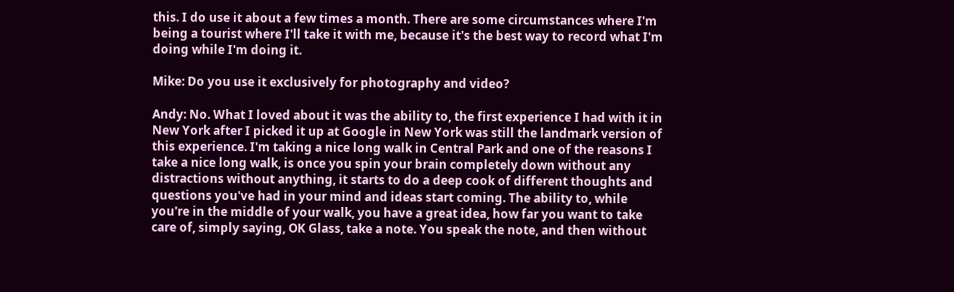this. I do use it about a few times a month. There are some circumstances where I'm being a tourist where I'll take it with me, because it's the best way to record what I'm doing while I'm doing it.

Mike: Do you use it exclusively for photography and video?

Andy: No. What I loved about it was the ability to, the first experience I had with it in New York after I picked it up at Google in New York was still the landmark version of this experience. I'm taking a nice long walk in Central Park and one of the reasons I take a nice long walk, is once you spin your brain completely down without any distractions without anything, it starts to do a deep cook of different thoughts and questions you've had in your mind and ideas start coming. The ability to, while you're in the middle of your walk, you have a great idea, how far you want to take care of, simply saying, OK Glass, take a note. You speak the note, and then without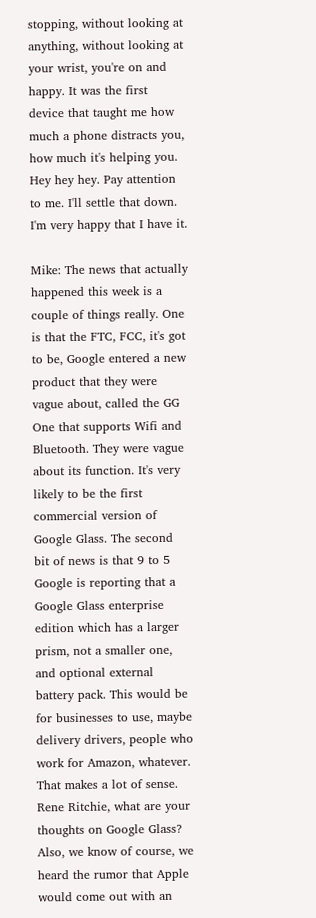stopping, without looking at anything, without looking at your wrist, you're on and happy. It was the first device that taught me how much a phone distracts you, how much it's helping you. Hey hey hey. Pay attention to me. I'll settle that down. I'm very happy that I have it.

Mike: The news that actually happened this week is a couple of things really. One is that the FTC, FCC, it's got to be, Google entered a new product that they were vague about, called the GG One that supports Wifi and Bluetooth. They were vague about its function. It's very likely to be the first commercial version of Google Glass. The second bit of news is that 9 to 5 Google is reporting that a Google Glass enterprise edition which has a larger prism, not a smaller one, and optional external battery pack. This would be for businesses to use, maybe delivery drivers, people who work for Amazon, whatever. That makes a lot of sense. Rene Ritchie, what are your thoughts on Google Glass? Also, we know of course, we heard the rumor that Apple would come out with an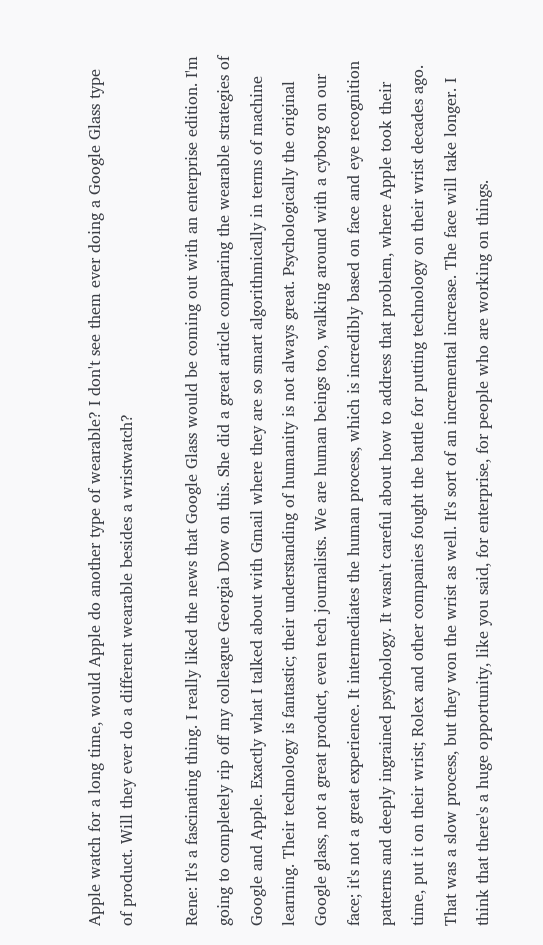Apple watch for a long time, would Apple do another type of wearable? I don't see them ever doing a Google Glass type of product. Will they ever do a different wearable besides a wristwatch?

Rene: It's a fascinating thing. I really liked the news that Google Glass would be coming out with an enterprise edition. I'm going to completely rip off my colleague Georgia Dow on this. She did a great article comparing the wearable strategies of Google and Apple. Exactly what I talked about with Gmail where they are so smart algorithmically in terms of machine learning. Their technology is fantastic; their understanding of humanity is not always great. Psychologically the original Google glass, not a great product, even tech journalists. We are human beings too, walking around with a cyborg on our face; it's not a great experience. It intermediates the human process, which is incredibly based on face and eye recognition patterns and deeply ingrained psychology. It wasn't careful about how to address that problem, where Apple took their time, put it on their wrist; Rolex and other companies fought the battle for putting technology on their wrist decades ago. That was a slow process, but they won the wrist as well. It's sort of an incremental increase. The face will take longer. I think that there's a huge opportunity, like you said, for enterprise, for people who are working on things.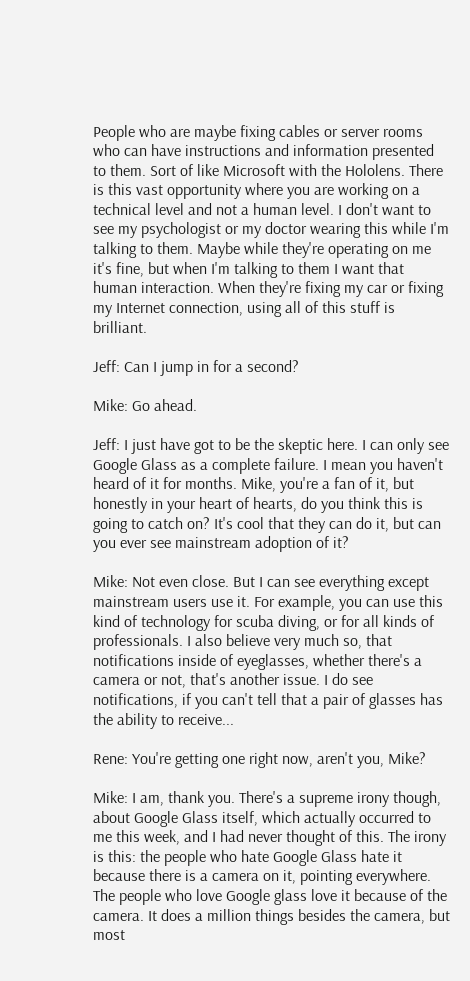People who are maybe fixing cables or server rooms who can have instructions and information presented to them. Sort of like Microsoft with the Hololens. There is this vast opportunity where you are working on a technical level and not a human level. I don't want to see my psychologist or my doctor wearing this while I'm talking to them. Maybe while they're operating on me it's fine, but when I'm talking to them I want that human interaction. When they're fixing my car or fixing my Internet connection, using all of this stuff is brilliant.

Jeff: Can I jump in for a second?

Mike: Go ahead.

Jeff: I just have got to be the skeptic here. I can only see Google Glass as a complete failure. I mean you haven't heard of it for months. Mike, you're a fan of it, but honestly in your heart of hearts, do you think this is going to catch on? It's cool that they can do it, but can you ever see mainstream adoption of it?

Mike: Not even close. But I can see everything except mainstream users use it. For example, you can use this kind of technology for scuba diving, or for all kinds of professionals. I also believe very much so, that notifications inside of eyeglasses, whether there's a camera or not, that's another issue. I do see notifications, if you can't tell that a pair of glasses has the ability to receive...

Rene: You're getting one right now, aren't you, Mike?

Mike: I am, thank you. There's a supreme irony though, about Google Glass itself, which actually occurred to me this week, and I had never thought of this. The irony is this: the people who hate Google Glass hate it because there is a camera on it, pointing everywhere. The people who love Google glass love it because of the camera. It does a million things besides the camera, but most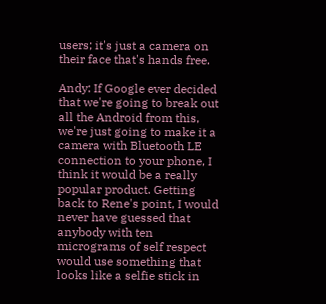users; it's just a camera on their face that's hands free.

Andy: If Google ever decided that we're going to break out all the Android from this, we're just going to make it a camera with Bluetooth LE connection to your phone, I think it would be a really popular product. Getting back to Rene's point, I would never have guessed that anybody with ten micrograms of self respect would use something that looks like a selfie stick in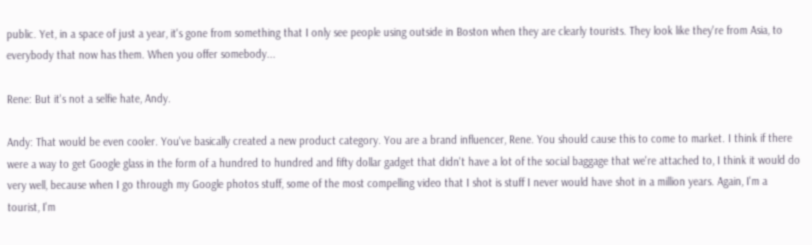public. Yet, in a space of just a year, it's gone from something that I only see people using outside in Boston when they are clearly tourists. They look like they're from Asia, to everybody that now has them. When you offer somebody...

Rene: But it's not a selfie hate, Andy.

Andy: That would be even cooler. You've basically created a new product category. You are a brand influencer, Rene. You should cause this to come to market. I think if there were a way to get Google glass in the form of a hundred to hundred and fifty dollar gadget that didn't have a lot of the social baggage that we're attached to, I think it would do very well, because when I go through my Google photos stuff, some of the most compelling video that I shot is stuff I never would have shot in a million years. Again, I'm a tourist, I'm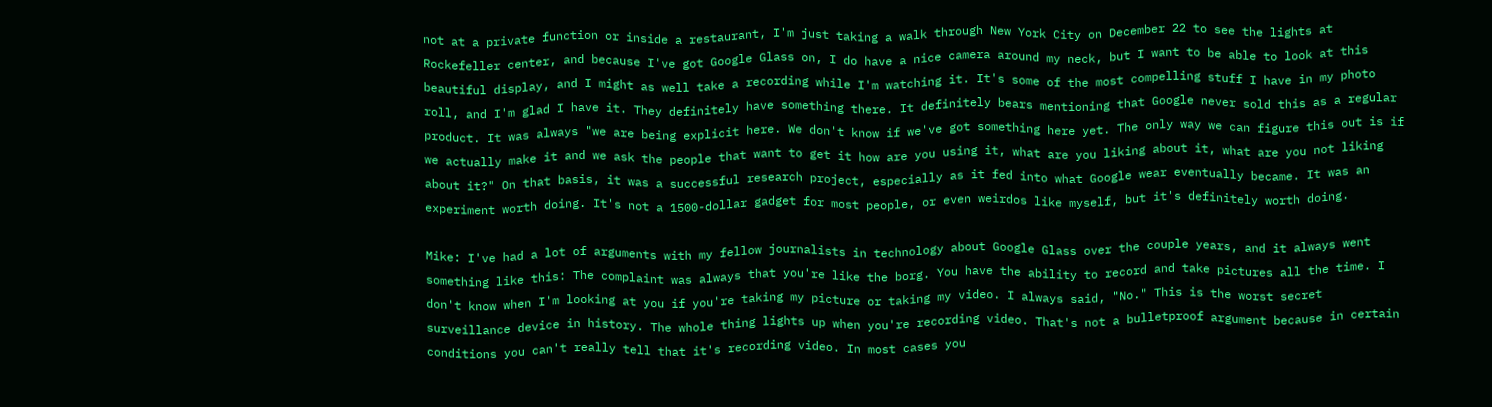not at a private function or inside a restaurant, I'm just taking a walk through New York City on December 22 to see the lights at Rockefeller center, and because I've got Google Glass on, I do have a nice camera around my neck, but I want to be able to look at this beautiful display, and I might as well take a recording while I'm watching it. It's some of the most compelling stuff I have in my photo roll, and I'm glad I have it. They definitely have something there. It definitely bears mentioning that Google never sold this as a regular product. It was always "we are being explicit here. We don't know if we've got something here yet. The only way we can figure this out is if we actually make it and we ask the people that want to get it how are you using it, what are you liking about it, what are you not liking about it?" On that basis, it was a successful research project, especially as it fed into what Google wear eventually became. It was an experiment worth doing. It's not a 1500-dollar gadget for most people, or even weirdos like myself, but it's definitely worth doing.

Mike: I've had a lot of arguments with my fellow journalists in technology about Google Glass over the couple years, and it always went something like this: The complaint was always that you're like the borg. You have the ability to record and take pictures all the time. I don't know when I'm looking at you if you're taking my picture or taking my video. I always said, "No." This is the worst secret surveillance device in history. The whole thing lights up when you're recording video. That's not a bulletproof argument because in certain conditions you can't really tell that it's recording video. In most cases you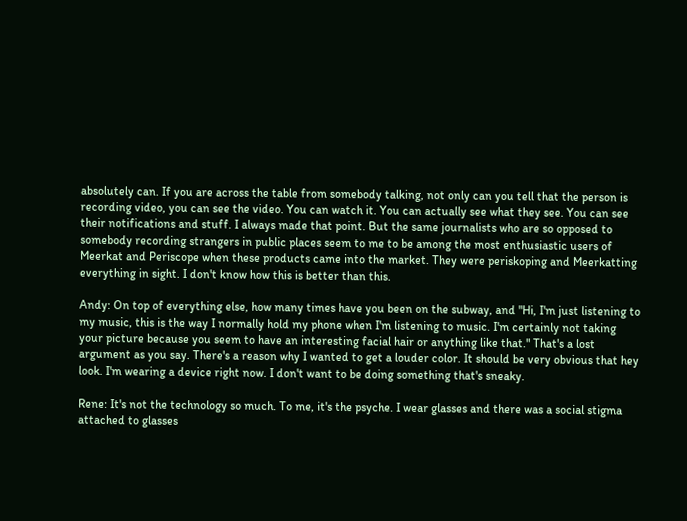absolutely can. If you are across the table from somebody talking, not only can you tell that the person is recording video, you can see the video. You can watch it. You can actually see what they see. You can see their notifications and stuff. I always made that point. But the same journalists who are so opposed to somebody recording strangers in public places seem to me to be among the most enthusiastic users of Meerkat and Periscope when these products came into the market. They were periskoping and Meerkatting everything in sight. I don't know how this is better than this.

Andy: On top of everything else, how many times have you been on the subway, and "Hi, I'm just listening to my music, this is the way I normally hold my phone when I'm listening to music. I'm certainly not taking your picture because you seem to have an interesting facial hair or anything like that." That's a lost argument as you say. There's a reason why I wanted to get a louder color. It should be very obvious that hey look. I'm wearing a device right now. I don't want to be doing something that's sneaky.

Rene: It's not the technology so much. To me, it's the psyche. I wear glasses and there was a social stigma attached to glasses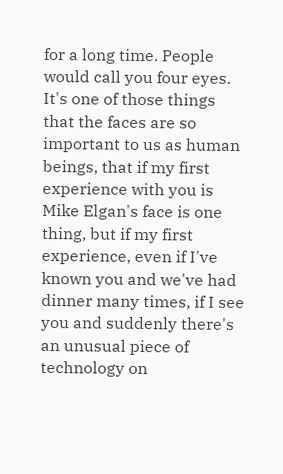for a long time. People would call you four eyes. It's one of those things that the faces are so important to us as human beings, that if my first experience with you is Mike Elgan's face is one thing, but if my first experience, even if I've known you and we've had dinner many times, if I see you and suddenly there's an unusual piece of technology on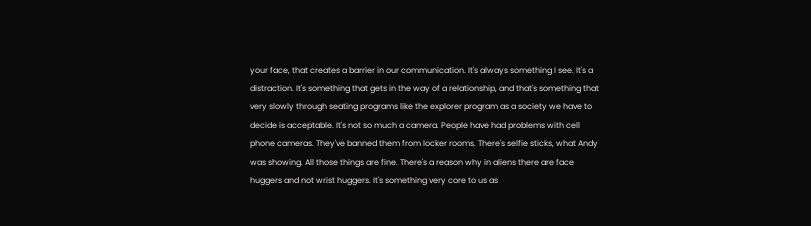your face, that creates a barrier in our communication. It's always something I see. It's a distraction. It's something that gets in the way of a relationship, and that's something that very slowly through seating programs like the explorer program as a society we have to decide is acceptable. It's not so much a camera. People have had problems with cell phone cameras. They've banned them from locker rooms. There's selfie sticks, what Andy was showing. All those things are fine. There's a reason why in aliens there are face huggers and not wrist huggers. It's something very core to us as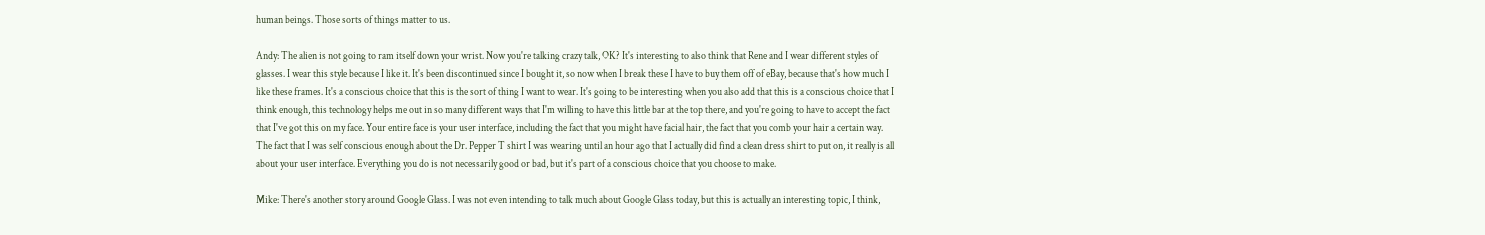human beings. Those sorts of things matter to us.

Andy: The alien is not going to ram itself down your wrist. Now you're talking crazy talk, OK? It's interesting to also think that Rene and I wear different styles of glasses. I wear this style because I like it. It's been discontinued since I bought it, so now when I break these I have to buy them off of eBay, because that's how much I like these frames. It's a conscious choice that this is the sort of thing I want to wear. It's going to be interesting when you also add that this is a conscious choice that I think enough, this technology helps me out in so many different ways that I'm willing to have this little bar at the top there, and you're going to have to accept the fact that I've got this on my face. Your entire face is your user interface, including the fact that you might have facial hair, the fact that you comb your hair a certain way. The fact that I was self conscious enough about the Dr. Pepper T shirt I was wearing until an hour ago that I actually did find a clean dress shirt to put on, it really is all about your user interface. Everything you do is not necessarily good or bad, but it's part of a conscious choice that you choose to make.

Mike: There's another story around Google Glass. I was not even intending to talk much about Google Glass today, but this is actually an interesting topic, I think,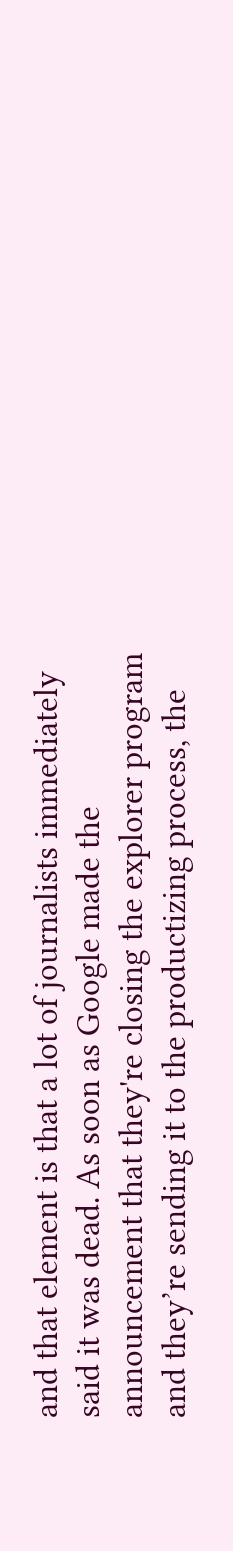and that element is that a lot of journalists immediately said it was dead. As soon as Google made the announcement that they're closing the explorer program and they’re sending it to the productizing process, the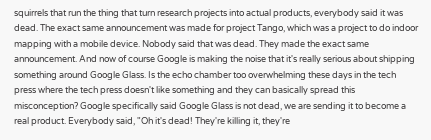squirrels that run the thing that turn research projects into actual products, everybody said it was dead. The exact same announcement was made for project Tango, which was a project to do indoor mapping with a mobile device. Nobody said that was dead. They made the exact same announcement. And now of course Google is making the noise that it's really serious about shipping something around Google Glass. Is the echo chamber too overwhelming these days in the tech press where the tech press doesn't like something and they can basically spread this misconception? Google specifically said Google Glass is not dead, we are sending it to become a real product. Everybody said, "Oh it's dead! They're killing it, they're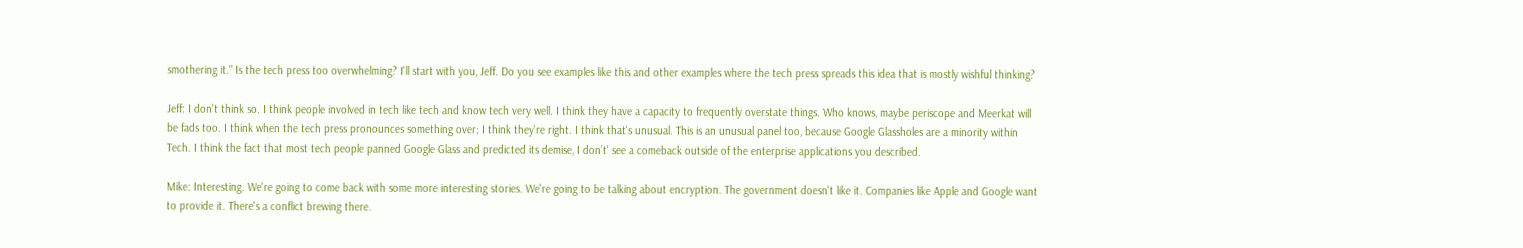smothering it." Is the tech press too overwhelming? I'll start with you, Jeff. Do you see examples like this and other examples where the tech press spreads this idea that is mostly wishful thinking?

Jeff: I don't think so. I think people involved in tech like tech and know tech very well. I think they have a capacity to frequently overstate things. Who knows, maybe periscope and Meerkat will be fads too. I think when the tech press pronounces something over; I think they're right. I think that's unusual. This is an unusual panel too, because Google Glassholes are a minority within Tech. I think the fact that most tech people panned Google Glass and predicted its demise, I don’t' see a comeback outside of the enterprise applications you described.

Mike: Interesting. We're going to come back with some more interesting stories. We're going to be talking about encryption. The government doesn't like it. Companies like Apple and Google want to provide it. There's a conflict brewing there.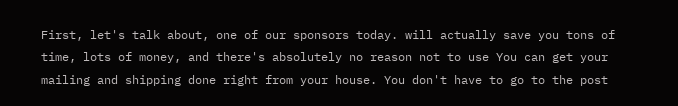First, let's talk about, one of our sponsors today. will actually save you tons of time, lots of money, and there's absolutely no reason not to use You can get your mailing and shipping done right from your house. You don't have to go to the post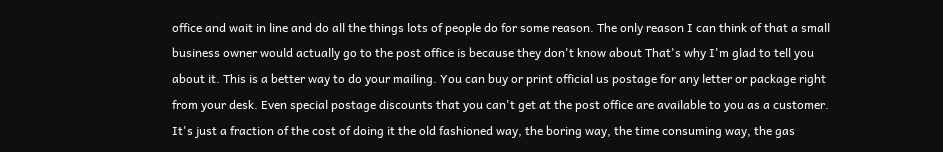office and wait in line and do all the things lots of people do for some reason. The only reason I can think of that a small business owner would actually go to the post office is because they don't know about That's why I'm glad to tell you about it. This is a better way to do your mailing. You can buy or print official us postage for any letter or package right from your desk. Even special postage discounts that you can't get at the post office are available to you as a customer. It's just a fraction of the cost of doing it the old fashioned way, the boring way, the time consuming way, the gas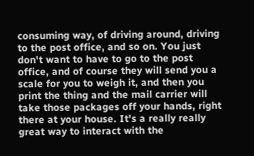consuming way, of driving around, driving to the post office, and so on. You just don't want to have to go to the post office, and of course they will send you a scale for you to weigh it, and then you print the thing and the mail carrier will take those packages off your hands, right there at your house. It's a really really great way to interact with the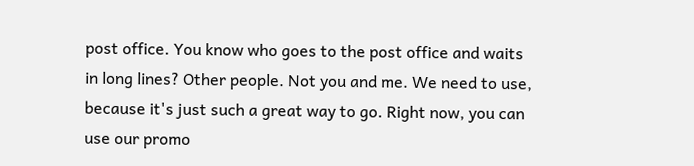post office. You know who goes to the post office and waits in long lines? Other people. Not you and me. We need to use, because it's just such a great way to go. Right now, you can use our promo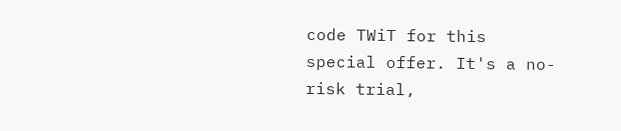code TWiT for this special offer. It's a no-risk trial,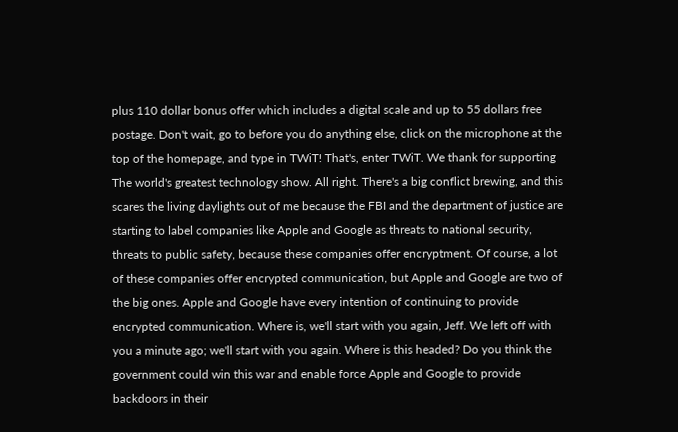plus 110 dollar bonus offer which includes a digital scale and up to 55 dollars free postage. Don't wait, go to before you do anything else, click on the microphone at the top of the homepage, and type in TWiT! That's, enter TWiT. We thank for supporting The world's greatest technology show. All right. There's a big conflict brewing, and this scares the living daylights out of me because the FBI and the department of justice are starting to label companies like Apple and Google as threats to national security, threats to public safety, because these companies offer encryptment. Of course, a lot of these companies offer encrypted communication, but Apple and Google are two of the big ones. Apple and Google have every intention of continuing to provide encrypted communication. Where is, we'll start with you again, Jeff. We left off with you a minute ago; we'll start with you again. Where is this headed? Do you think the government could win this war and enable force Apple and Google to provide backdoors in their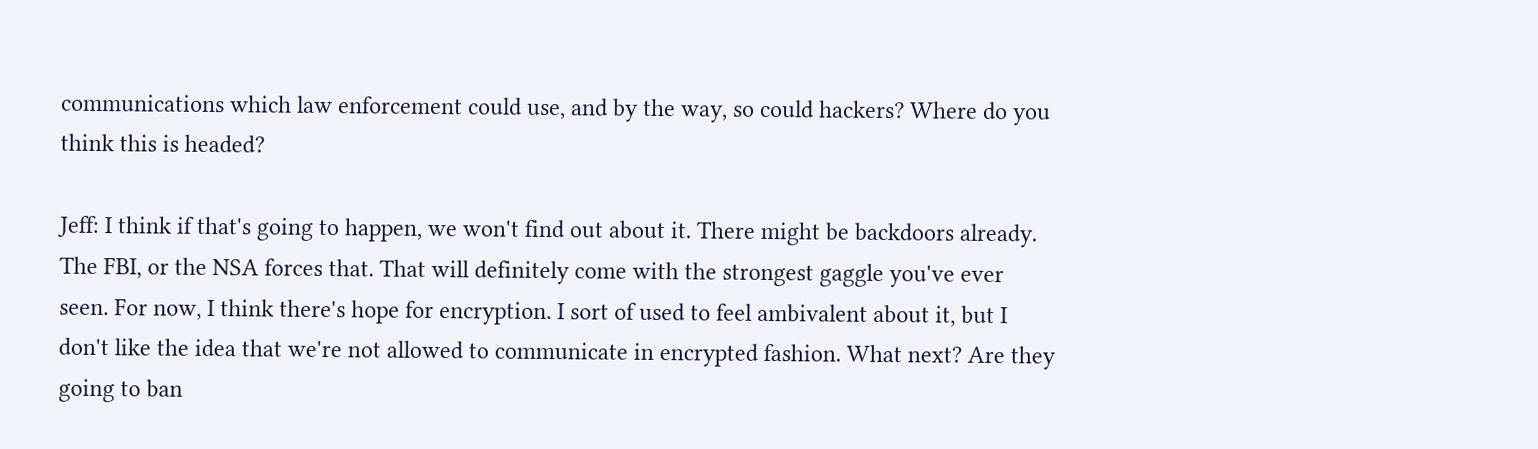communications which law enforcement could use, and by the way, so could hackers? Where do you think this is headed?

Jeff: I think if that's going to happen, we won't find out about it. There might be backdoors already. The FBI, or the NSA forces that. That will definitely come with the strongest gaggle you've ever seen. For now, I think there's hope for encryption. I sort of used to feel ambivalent about it, but I don't like the idea that we're not allowed to communicate in encrypted fashion. What next? Are they going to ban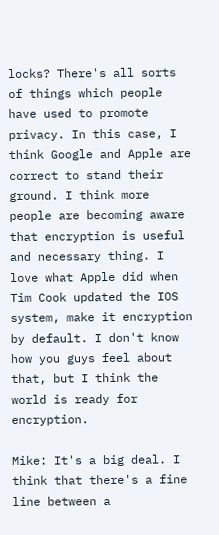locks? There's all sorts of things which people have used to promote privacy. In this case, I think Google and Apple are correct to stand their ground. I think more people are becoming aware that encryption is useful and necessary thing. I love what Apple did when Tim Cook updated the IOS system, make it encryption by default. I don't know how you guys feel about that, but I think the world is ready for encryption.

Mike: It's a big deal. I think that there's a fine line between a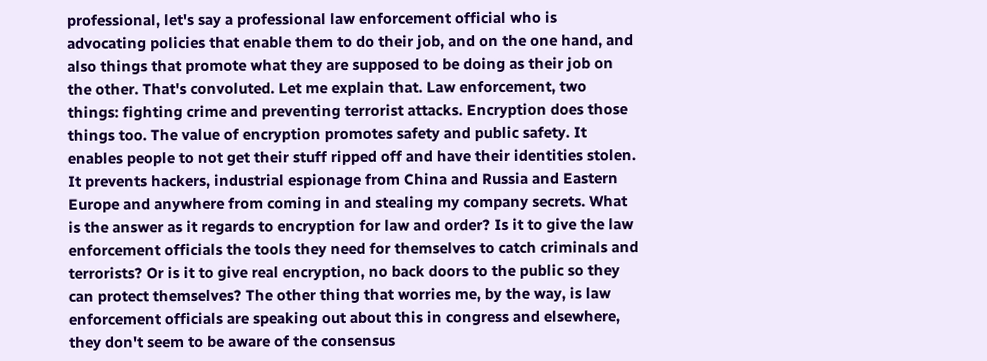professional, let's say a professional law enforcement official who is advocating policies that enable them to do their job, and on the one hand, and also things that promote what they are supposed to be doing as their job on the other. That's convoluted. Let me explain that. Law enforcement, two things: fighting crime and preventing terrorist attacks. Encryption does those things too. The value of encryption promotes safety and public safety. It enables people to not get their stuff ripped off and have their identities stolen. It prevents hackers, industrial espionage from China and Russia and Eastern Europe and anywhere from coming in and stealing my company secrets. What is the answer as it regards to encryption for law and order? Is it to give the law enforcement officials the tools they need for themselves to catch criminals and terrorists? Or is it to give real encryption, no back doors to the public so they can protect themselves? The other thing that worries me, by the way, is law enforcement officials are speaking out about this in congress and elsewhere, they don't seem to be aware of the consensus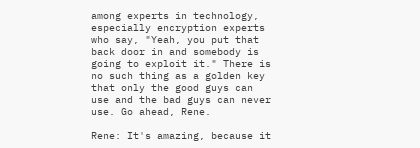among experts in technology, especially encryption experts who say, "Yeah, you put that back door in and somebody is going to exploit it." There is no such thing as a golden key that only the good guys can use and the bad guys can never use. Go ahead, Rene.

Rene: It's amazing, because it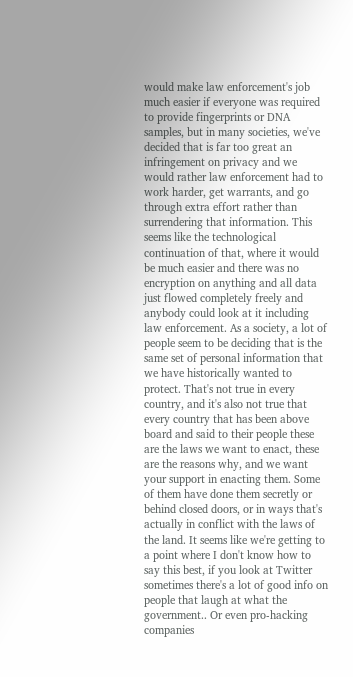would make law enforcement's job much easier if everyone was required to provide fingerprints or DNA samples, but in many societies, we've decided that is far too great an infringement on privacy and we would rather law enforcement had to work harder, get warrants, and go through extra effort rather than surrendering that information. This seems like the technological continuation of that, where it would be much easier and there was no encryption on anything and all data just flowed completely freely and anybody could look at it including law enforcement. As a society, a lot of people seem to be deciding that is the same set of personal information that we have historically wanted to protect. That's not true in every country, and it's also not true that every country that has been above board and said to their people these are the laws we want to enact, these are the reasons why, and we want your support in enacting them. Some of them have done them secretly or behind closed doors, or in ways that's actually in conflict with the laws of the land. It seems like we're getting to a point where I don't know how to say this best, if you look at Twitter sometimes there's a lot of good info on people that laugh at what the government.. Or even pro-hacking companies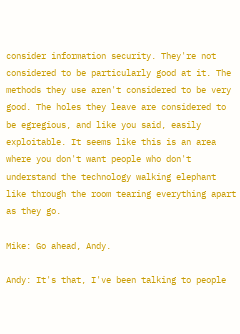consider information security. They're not considered to be particularly good at it. The methods they use aren't considered to be very good. The holes they leave are considered to be egregious, and like you said, easily exploitable. It seems like this is an area where you don't want people who don't understand the technology walking elephant like through the room tearing everything apart as they go.

Mike: Go ahead, Andy.

Andy: It's that, I've been talking to people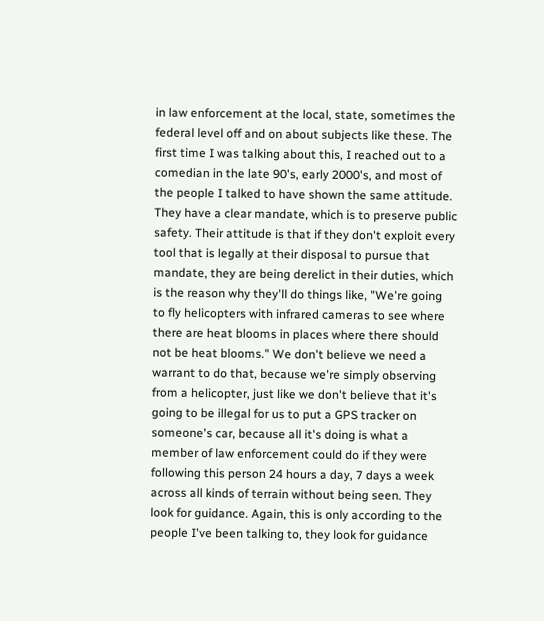in law enforcement at the local, state, sometimes the federal level off and on about subjects like these. The first time I was talking about this, I reached out to a comedian in the late 90's, early 2000's, and most of the people I talked to have shown the same attitude. They have a clear mandate, which is to preserve public safety. Their attitude is that if they don't exploit every tool that is legally at their disposal to pursue that mandate, they are being derelict in their duties, which is the reason why they'll do things like, "We're going to fly helicopters with infrared cameras to see where there are heat blooms in places where there should not be heat blooms." We don't believe we need a warrant to do that, because we're simply observing from a helicopter, just like we don't believe that it's going to be illegal for us to put a GPS tracker on someone's car, because all it's doing is what a member of law enforcement could do if they were following this person 24 hours a day, 7 days a week across all kinds of terrain without being seen. They look for guidance. Again, this is only according to the people I've been talking to, they look for guidance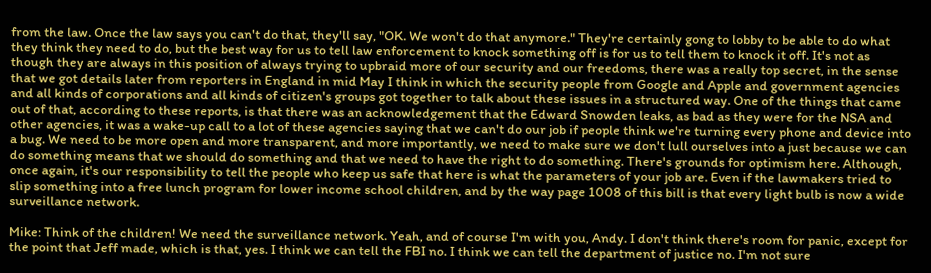from the law. Once the law says you can't do that, they'll say, "OK. We won't do that anymore." They're certainly gong to lobby to be able to do what they think they need to do, but the best way for us to tell law enforcement to knock something off is for us to tell them to knock it off. It's not as though they are always in this position of always trying to upbraid more of our security and our freedoms, there was a really top secret, in the sense that we got details later from reporters in England in mid May I think in which the security people from Google and Apple and government agencies and all kinds of corporations and all kinds of citizen's groups got together to talk about these issues in a structured way. One of the things that came out of that, according to these reports, is that there was an acknowledgement that the Edward Snowden leaks, as bad as they were for the NSA and other agencies, it was a wake-up call to a lot of these agencies saying that we can't do our job if people think we're turning every phone and device into a bug. We need to be more open and more transparent, and more importantly, we need to make sure we don't lull ourselves into a just because we can do something means that we should do something and that we need to have the right to do something. There's grounds for optimism here. Although, once again, it's our responsibility to tell the people who keep us safe that here is what the parameters of your job are. Even if the lawmakers tried to slip something into a free lunch program for lower income school children, and by the way page 1008 of this bill is that every light bulb is now a wide surveillance network.

Mike: Think of the children! We need the surveillance network. Yeah, and of course I'm with you, Andy. I don't think there's room for panic, except for the point that Jeff made, which is that, yes. I think we can tell the FBI no. I think we can tell the department of justice no. I'm not sure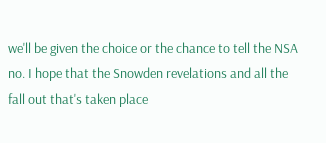we'll be given the choice or the chance to tell the NSA no. I hope that the Snowden revelations and all the fall out that's taken place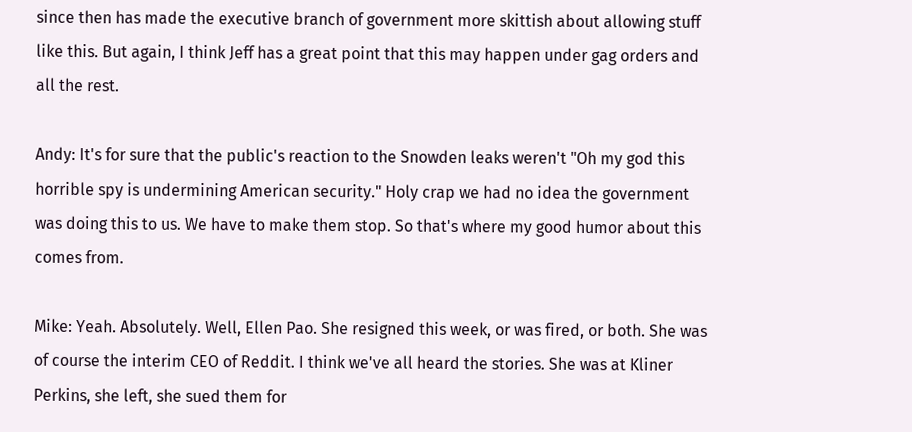since then has made the executive branch of government more skittish about allowing stuff like this. But again, I think Jeff has a great point that this may happen under gag orders and all the rest.

Andy: It's for sure that the public's reaction to the Snowden leaks weren't "Oh my god this horrible spy is undermining American security." Holy crap we had no idea the government was doing this to us. We have to make them stop. So that's where my good humor about this comes from.

Mike: Yeah. Absolutely. Well, Ellen Pao. She resigned this week, or was fired, or both. She was of course the interim CEO of Reddit. I think we've all heard the stories. She was at Kliner Perkins, she left, she sued them for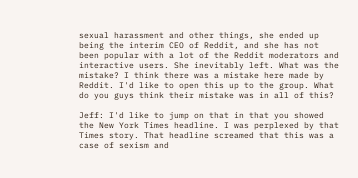sexual harassment and other things, she ended up being the interim CEO of Reddit, and she has not been popular with a lot of the Reddit moderators and interactive users. She inevitably left. What was the mistake? I think there was a mistake here made by Reddit. I'd like to open this up to the group. What do you guys think their mistake was in all of this?

Jeff: I'd like to jump on that in that you showed the New York Times headline. I was perplexed by that Times story. That headline screamed that this was a case of sexism and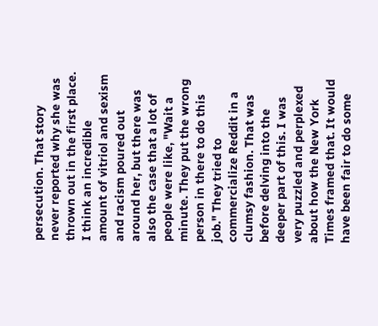persecution. That story never reported why she was thrown out in the first place. I think an incredible amount of vitriol and sexism and racism poured out around her, but there was also the case that a lot of people were like, "Wait a minute. They put the wrong person in there to do this job." They tried to commercialize Reddit in a clumsy fashion. That was before delving into the deeper part of this. I was very puzzled and perplexed about how the New York Times framed that. It would have been fair to do some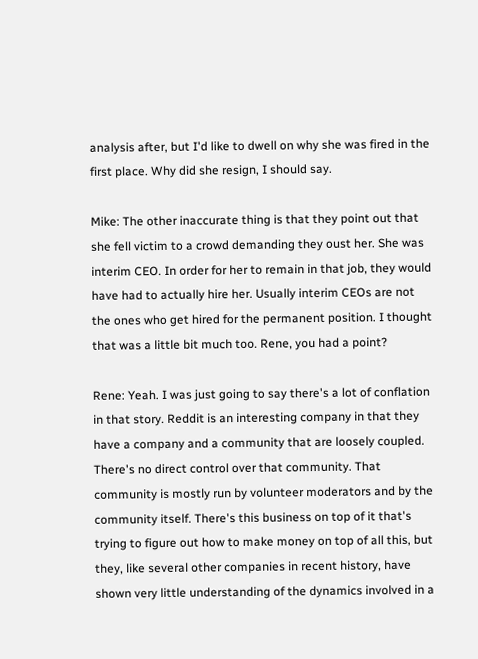analysis after, but I'd like to dwell on why she was fired in the first place. Why did she resign, I should say.

Mike: The other inaccurate thing is that they point out that she fell victim to a crowd demanding they oust her. She was interim CEO. In order for her to remain in that job, they would have had to actually hire her. Usually interim CEOs are not the ones who get hired for the permanent position. I thought that was a little bit much too. Rene, you had a point?

Rene: Yeah. I was just going to say there's a lot of conflation in that story. Reddit is an interesting company in that they have a company and a community that are loosely coupled. There's no direct control over that community. That community is mostly run by volunteer moderators and by the community itself. There's this business on top of it that's trying to figure out how to make money on top of all this, but they, like several other companies in recent history, have shown very little understanding of the dynamics involved in a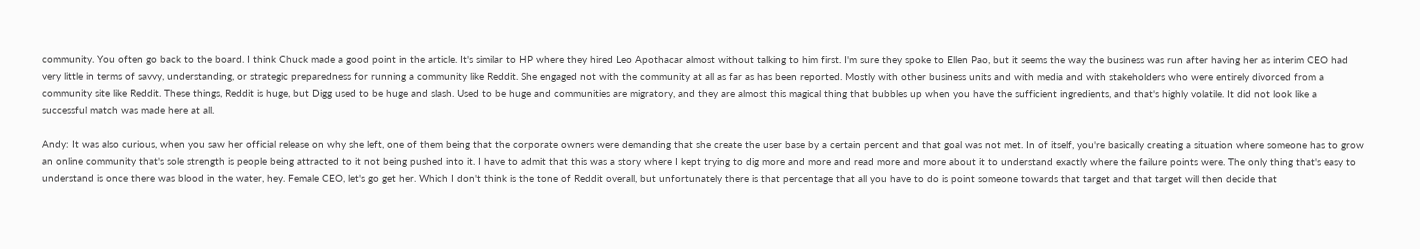community. You often go back to the board. I think Chuck made a good point in the article. It's similar to HP where they hired Leo Apothacar almost without talking to him first. I'm sure they spoke to Ellen Pao, but it seems the way the business was run after having her as interim CEO had very little in terms of savvy, understanding, or strategic preparedness for running a community like Reddit. She engaged not with the community at all as far as has been reported. Mostly with other business units and with media and with stakeholders who were entirely divorced from a community site like Reddit. These things, Reddit is huge, but Digg used to be huge and slash. Used to be huge and communities are migratory, and they are almost this magical thing that bubbles up when you have the sufficient ingredients, and that's highly volatile. It did not look like a successful match was made here at all.

Andy: It was also curious, when you saw her official release on why she left, one of them being that the corporate owners were demanding that she create the user base by a certain percent and that goal was not met. In of itself, you're basically creating a situation where someone has to grow an online community that's sole strength is people being attracted to it not being pushed into it. I have to admit that this was a story where I kept trying to dig more and more and read more and more about it to understand exactly where the failure points were. The only thing that's easy to understand is once there was blood in the water, hey. Female CEO, let's go get her. Which I don't think is the tone of Reddit overall, but unfortunately there is that percentage that all you have to do is point someone towards that target and that target will then decide that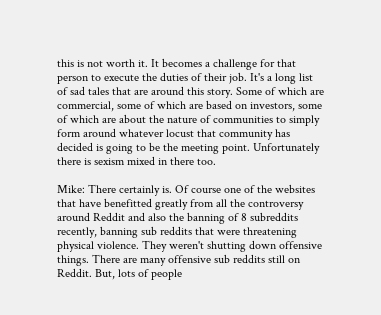this is not worth it. It becomes a challenge for that person to execute the duties of their job. It's a long list of sad tales that are around this story. Some of which are commercial, some of which are based on investors, some of which are about the nature of communities to simply form around whatever locust that community has decided is going to be the meeting point. Unfortunately there is sexism mixed in there too.

Mike: There certainly is. Of course one of the websites that have benefitted greatly from all the controversy around Reddit and also the banning of 8 subreddits recently, banning sub reddits that were threatening physical violence. They weren't shutting down offensive things. There are many offensive sub reddits still on Reddit. But, lots of people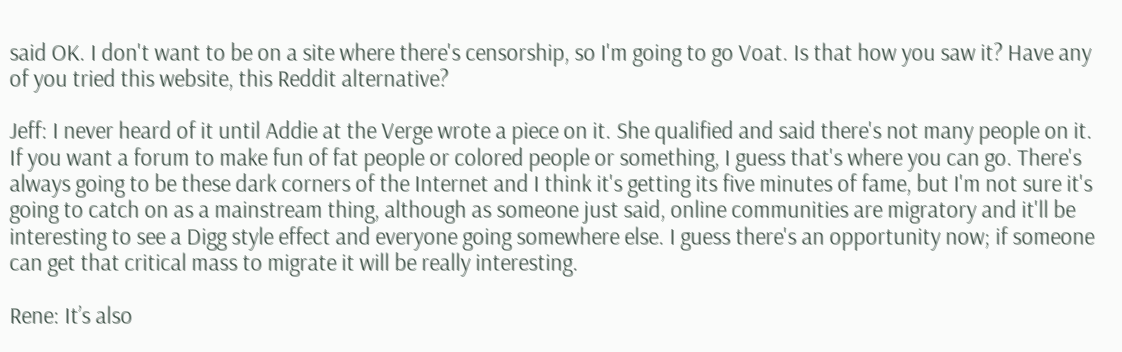said OK. I don't want to be on a site where there's censorship, so I'm going to go Voat. Is that how you saw it? Have any of you tried this website, this Reddit alternative?

Jeff: I never heard of it until Addie at the Verge wrote a piece on it. She qualified and said there's not many people on it. If you want a forum to make fun of fat people or colored people or something, I guess that's where you can go. There's always going to be these dark corners of the Internet and I think it's getting its five minutes of fame, but I'm not sure it's going to catch on as a mainstream thing, although as someone just said, online communities are migratory and it'll be interesting to see a Digg style effect and everyone going somewhere else. I guess there's an opportunity now; if someone can get that critical mass to migrate it will be really interesting.

Rene: It’s also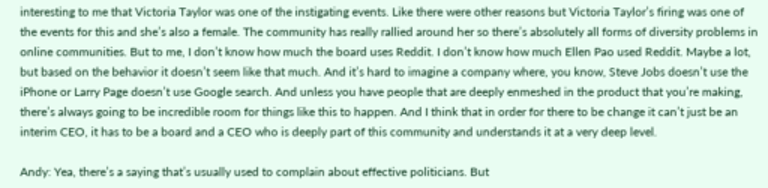interesting to me that Victoria Taylor was one of the instigating events. Like there were other reasons but Victoria Taylor’s firing was one of the events for this and she’s also a female. The community has really rallied around her so there’s absolutely all forms of diversity problems in online communities. But to me, I don’t know how much the board uses Reddit. I don’t know how much Ellen Pao used Reddit. Maybe a lot, but based on the behavior it doesn’t seem like that much. And it’s hard to imagine a company where, you know, Steve Jobs doesn’t use the iPhone or Larry Page doesn’t use Google search. And unless you have people that are deeply enmeshed in the product that you’re making, there’s always going to be incredible room for things like this to happen. And I think that in order for there to be change it can’t just be an interim CEO, it has to be a board and a CEO who is deeply part of this community and understands it at a very deep level.

Andy: Yea, there’s a saying that’s usually used to complain about effective politicians. But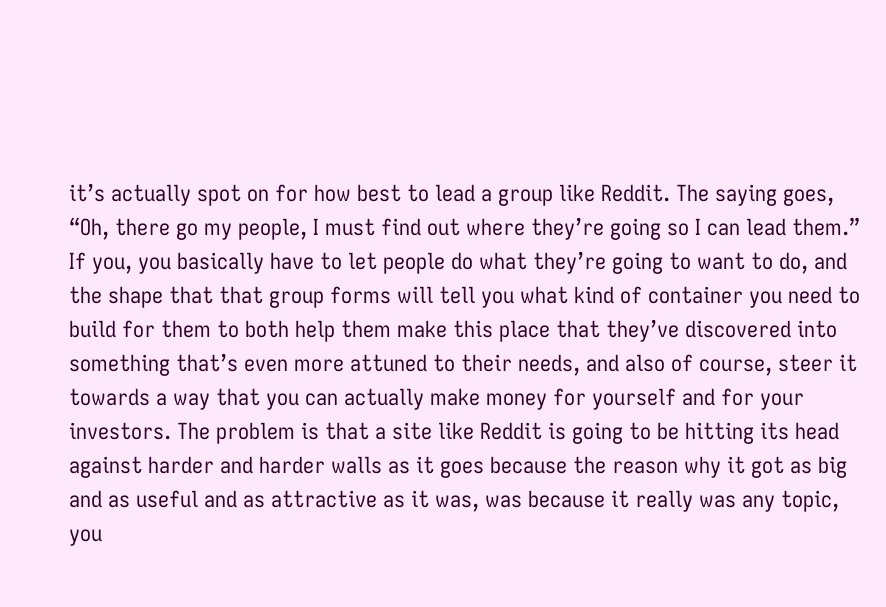it’s actually spot on for how best to lead a group like Reddit. The saying goes, “Oh, there go my people, I must find out where they’re going so I can lead them.” If you, you basically have to let people do what they’re going to want to do, and the shape that that group forms will tell you what kind of container you need to build for them to both help them make this place that they’ve discovered into something that’s even more attuned to their needs, and also of course, steer it towards a way that you can actually make money for yourself and for your investors. The problem is that a site like Reddit is going to be hitting its head against harder and harder walls as it goes because the reason why it got as big and as useful and as attractive as it was, was because it really was any topic, you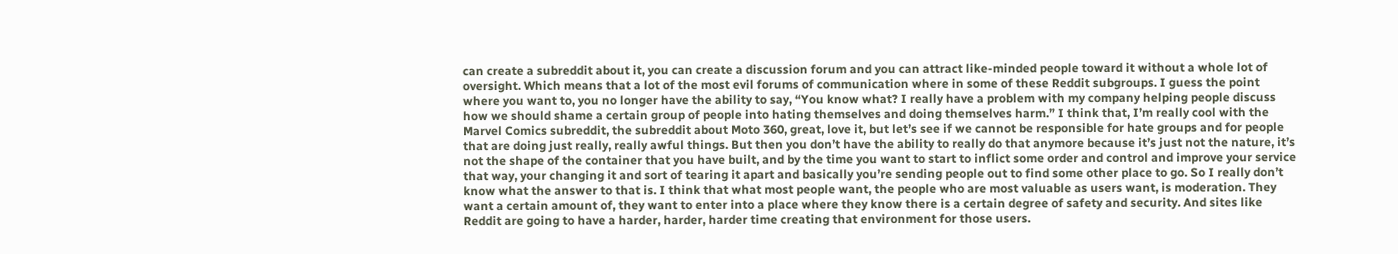can create a subreddit about it, you can create a discussion forum and you can attract like-minded people toward it without a whole lot of oversight. Which means that a lot of the most evil forums of communication where in some of these Reddit subgroups. I guess the point where you want to, you no longer have the ability to say, “You know what? I really have a problem with my company helping people discuss how we should shame a certain group of people into hating themselves and doing themselves harm.” I think that, I’m really cool with the Marvel Comics subreddit, the subreddit about Moto 360, great, love it, but let’s see if we cannot be responsible for hate groups and for people that are doing just really, really awful things. But then you don’t have the ability to really do that anymore because it’s just not the nature, it’s not the shape of the container that you have built, and by the time you want to start to inflict some order and control and improve your service that way, your changing it and sort of tearing it apart and basically you’re sending people out to find some other place to go. So I really don’t know what the answer to that is. I think that what most people want, the people who are most valuable as users want, is moderation. They want a certain amount of, they want to enter into a place where they know there is a certain degree of safety and security. And sites like Reddit are going to have a harder, harder, harder time creating that environment for those users.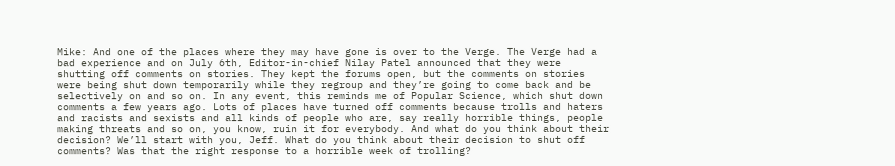Mike: And one of the places where they may have gone is over to the Verge. The Verge had a bad experience and on July 6th, Editor-in-chief Nilay Patel announced that they were shutting off comments on stories. They kept the forums open, but the comments on stories were being shut down temporarily while they regroup and they’re going to come back and be selectively on and so on. In any event, this reminds me of Popular Science, which shut down comments a few years ago. Lots of places have turned off comments because trolls and haters and racists and sexists and all kinds of people who are, say really horrible things, people making threats and so on, you know, ruin it for everybody. And what do you think about their decision? We’ll start with you, Jeff. What do you think about their decision to shut off comments? Was that the right response to a horrible week of trolling?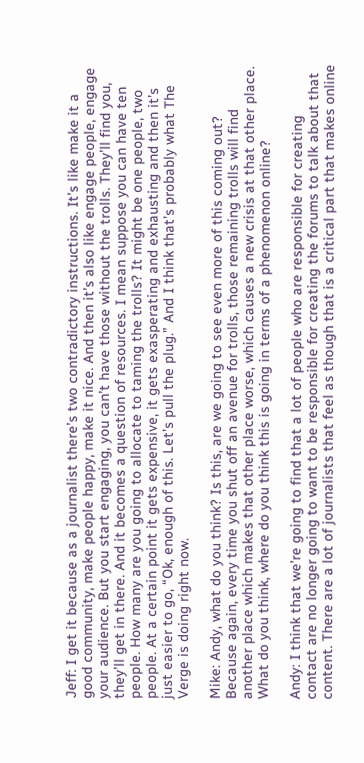Jeff: I get it because as a journalist there’s two contradictory instructions. It’s like make it a good community, make people happy, make it nice. And then it’s also like engage people, engage your audience. But you start engaging, you can’t have those without the trolls. They’ll find you, they’ll get in there. And it becomes a question of resources. I mean suppose you can have ten people. How many are you going to allocate to taming the trolls? It might be one people, two people. At a certain point it gets expensive, it gets exasperating and exhausting and then it’s just easier to go, “Ok, enough of this. Let’s pull the plug.” And I think that’s probably what The Verge is doing right now.

Mike: Andy, what do you think? Is this, are we going to see even more of this coming out? Because again, every time you shut off an avenue for trolls, those remaining trolls will find another place which makes that other place worse, which causes a new crisis at that other place. What do you think, where do you think this is going in terms of a phenomenon online?

Andy: I think that we’re going to find that a lot of people who are responsible for creating contact are no longer going to want to be responsible for creating the forums to talk about that content. There are a lot of journalists that feel as though that is a critical part that makes online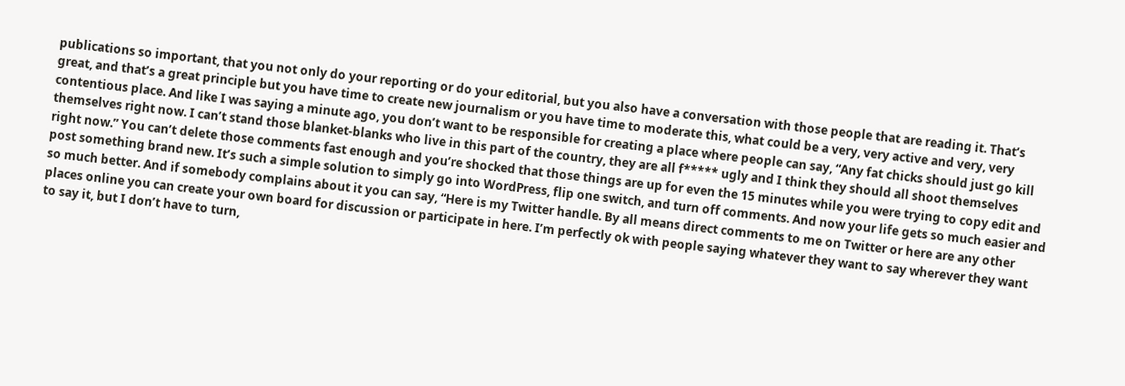publications so important, that you not only do your reporting or do your editorial, but you also have a conversation with those people that are reading it. That’s great, and that’s a great principle but you have time to create new journalism or you have time to moderate this, what could be a very, very active and very, very contentious place. And like I was saying a minute ago, you don’t want to be responsible for creating a place where people can say, “Any fat chicks should just go kill themselves right now. I can’t stand those blanket-blanks who live in this part of the country, they are all f***** ugly and I think they should all shoot themselves right now.” You can’t delete those comments fast enough and you’re shocked that those things are up for even the 15 minutes while you were trying to copy edit and post something brand new. It’s such a simple solution to simply go into WordPress, flip one switch, and turn off comments. And now your life gets so much easier and so much better. And if somebody complains about it you can say, “Here is my Twitter handle. By all means direct comments to me on Twitter or here are any other places online you can create your own board for discussion or participate in here. I’m perfectly ok with people saying whatever they want to say wherever they want to say it, but I don’t have to turn,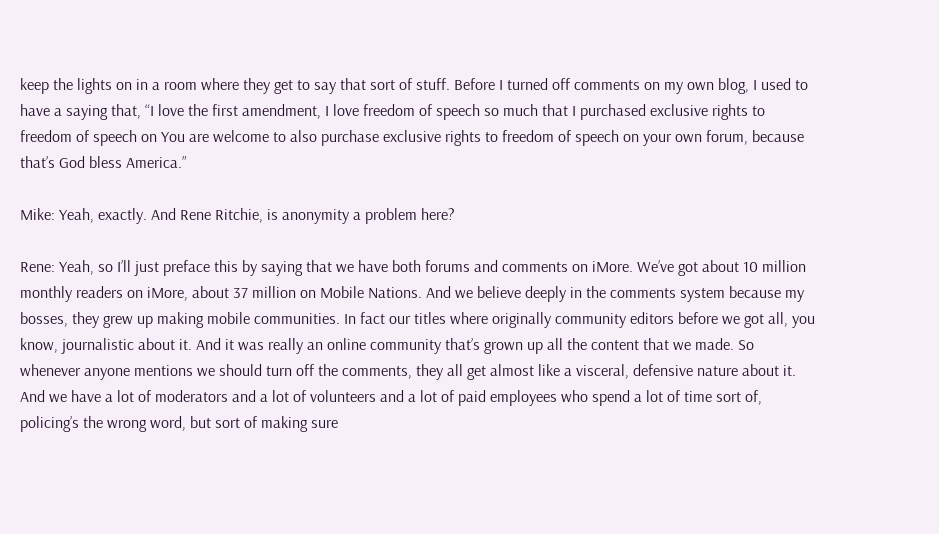keep the lights on in a room where they get to say that sort of stuff. Before I turned off comments on my own blog, I used to have a saying that, “I love the first amendment, I love freedom of speech so much that I purchased exclusive rights to freedom of speech on You are welcome to also purchase exclusive rights to freedom of speech on your own forum, because that’s God bless America.”

Mike: Yeah, exactly. And Rene Ritchie, is anonymity a problem here?

Rene: Yeah, so I’ll just preface this by saying that we have both forums and comments on iMore. We’ve got about 10 million monthly readers on iMore, about 37 million on Mobile Nations. And we believe deeply in the comments system because my bosses, they grew up making mobile communities. In fact our titles where originally community editors before we got all, you know, journalistic about it. And it was really an online community that’s grown up all the content that we made. So whenever anyone mentions we should turn off the comments, they all get almost like a visceral, defensive nature about it. And we have a lot of moderators and a lot of volunteers and a lot of paid employees who spend a lot of time sort of, policing’s the wrong word, but sort of making sure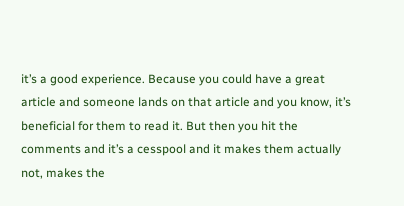it’s a good experience. Because you could have a great article and someone lands on that article and you know, it’s beneficial for them to read it. But then you hit the comments and it’s a cesspool and it makes them actually not, makes the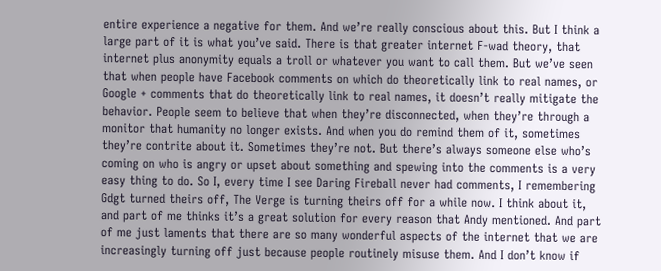entire experience a negative for them. And we’re really conscious about this. But I think a large part of it is what you’ve said. There is that greater internet F-wad theory, that internet plus anonymity equals a troll or whatever you want to call them. But we’ve seen that when people have Facebook comments on which do theoretically link to real names, or Google + comments that do theoretically link to real names, it doesn’t really mitigate the behavior. People seem to believe that when they’re disconnected, when they’re through a monitor that humanity no longer exists. And when you do remind them of it, sometimes they’re contrite about it. Sometimes they’re not. But there’s always someone else who’s coming on who is angry or upset about something and spewing into the comments is a very easy thing to do. So I, every time I see Daring Fireball never had comments, I remembering Gdgt turned theirs off, The Verge is turning theirs off for a while now. I think about it, and part of me thinks it’s a great solution for every reason that Andy mentioned. And part of me just laments that there are so many wonderful aspects of the internet that we are increasingly turning off just because people routinely misuse them. And I don’t know if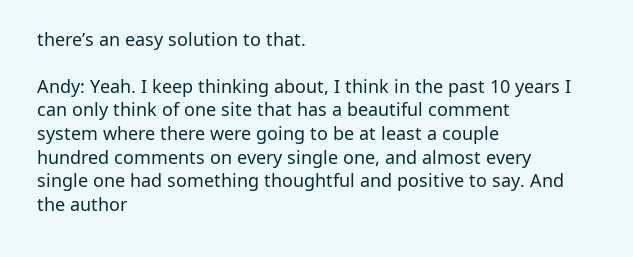there’s an easy solution to that.

Andy: Yeah. I keep thinking about, I think in the past 10 years I can only think of one site that has a beautiful comment system where there were going to be at least a couple hundred comments on every single one, and almost every single one had something thoughtful and positive to say. And the author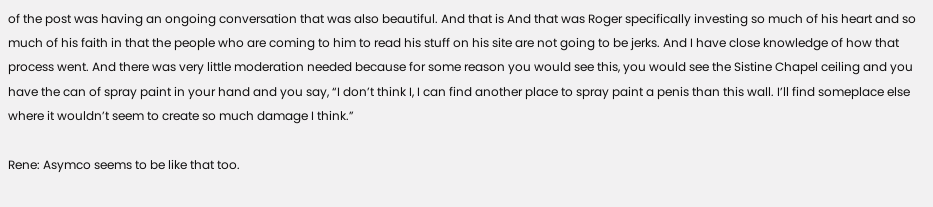of the post was having an ongoing conversation that was also beautiful. And that is And that was Roger specifically investing so much of his heart and so much of his faith in that the people who are coming to him to read his stuff on his site are not going to be jerks. And I have close knowledge of how that process went. And there was very little moderation needed because for some reason you would see this, you would see the Sistine Chapel ceiling and you have the can of spray paint in your hand and you say, “I don’t think I, I can find another place to spray paint a penis than this wall. I’ll find someplace else where it wouldn’t seem to create so much damage I think.”

Rene: Asymco seems to be like that too.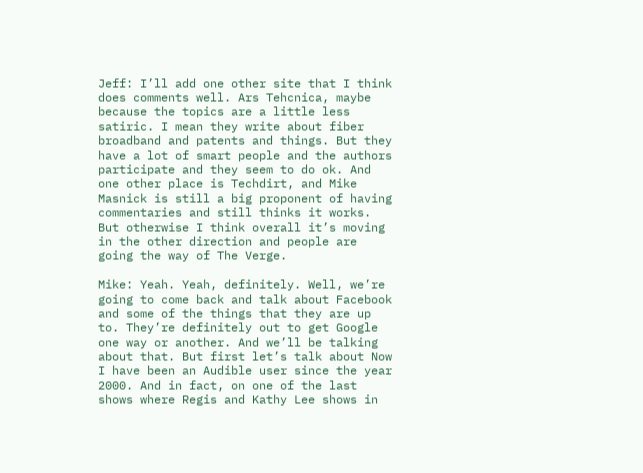Jeff: I’ll add one other site that I think does comments well. Ars Tehcnica, maybe because the topics are a little less satiric. I mean they write about fiber broadband and patents and things. But they have a lot of smart people and the authors participate and they seem to do ok. And one other place is Techdirt, and Mike Masnick is still a big proponent of having commentaries and still thinks it works. But otherwise I think overall it’s moving in the other direction and people are going the way of The Verge.

Mike: Yeah. Yeah, definitely. Well, we’re going to come back and talk about Facebook and some of the things that they are up to. They’re definitely out to get Google one way or another. And we’ll be talking about that. But first let’s talk about Now I have been an Audible user since the year 2000. And in fact, on one of the last shows where Regis and Kathy Lee shows in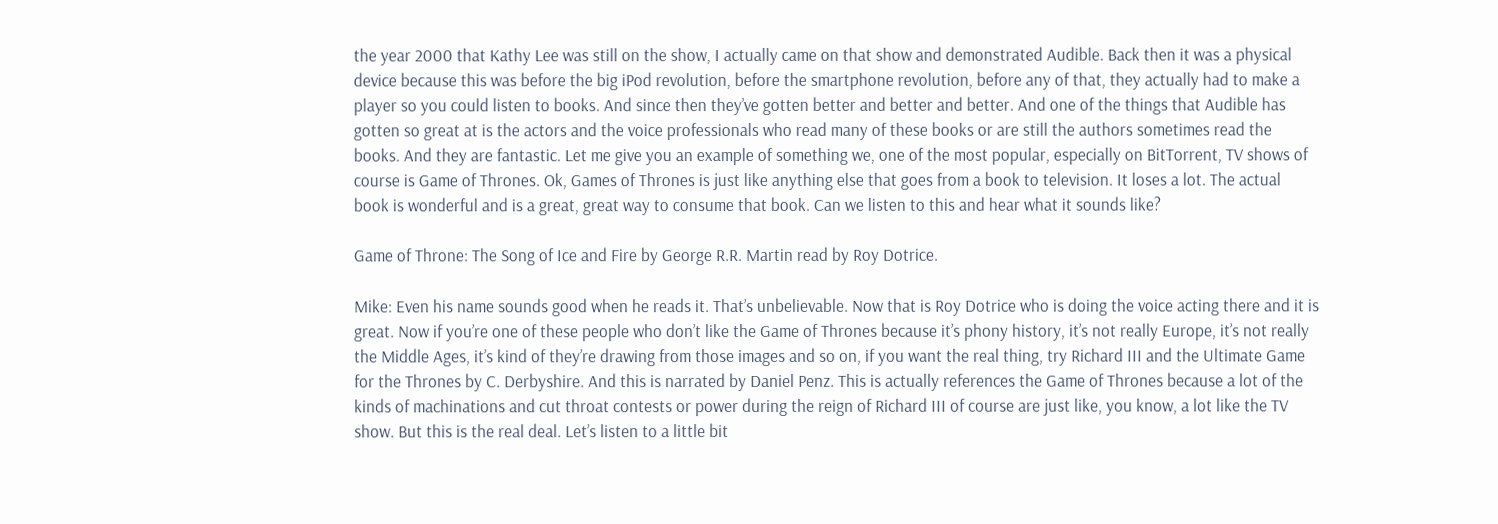the year 2000 that Kathy Lee was still on the show, I actually came on that show and demonstrated Audible. Back then it was a physical device because this was before the big iPod revolution, before the smartphone revolution, before any of that, they actually had to make a player so you could listen to books. And since then they’ve gotten better and better and better. And one of the things that Audible has gotten so great at is the actors and the voice professionals who read many of these books or are still the authors sometimes read the books. And they are fantastic. Let me give you an example of something we, one of the most popular, especially on BitTorrent, TV shows of course is Game of Thrones. Ok, Games of Thrones is just like anything else that goes from a book to television. It loses a lot. The actual book is wonderful and is a great, great way to consume that book. Can we listen to this and hear what it sounds like?

Game of Throne: The Song of Ice and Fire by George R.R. Martin read by Roy Dotrice.

Mike: Even his name sounds good when he reads it. That’s unbelievable. Now that is Roy Dotrice who is doing the voice acting there and it is great. Now if you’re one of these people who don’t like the Game of Thrones because it’s phony history, it’s not really Europe, it’s not really the Middle Ages, it’s kind of they’re drawing from those images and so on, if you want the real thing, try Richard III and the Ultimate Game for the Thrones by C. Derbyshire. And this is narrated by Daniel Penz. This is actually references the Game of Thrones because a lot of the kinds of machinations and cut throat contests or power during the reign of Richard III of course are just like, you know, a lot like the TV show. But this is the real deal. Let’s listen to a little bit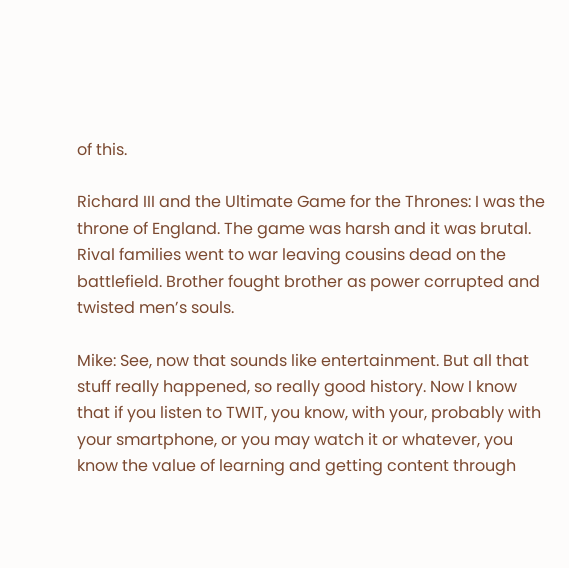of this.

Richard III and the Ultimate Game for the Thrones: I was the throne of England. The game was harsh and it was brutal. Rival families went to war leaving cousins dead on the battlefield. Brother fought brother as power corrupted and twisted men’s souls.

Mike: See, now that sounds like entertainment. But all that stuff really happened, so really good history. Now I know that if you listen to TWIT, you know, with your, probably with your smartphone, or you may watch it or whatever, you know the value of learning and getting content through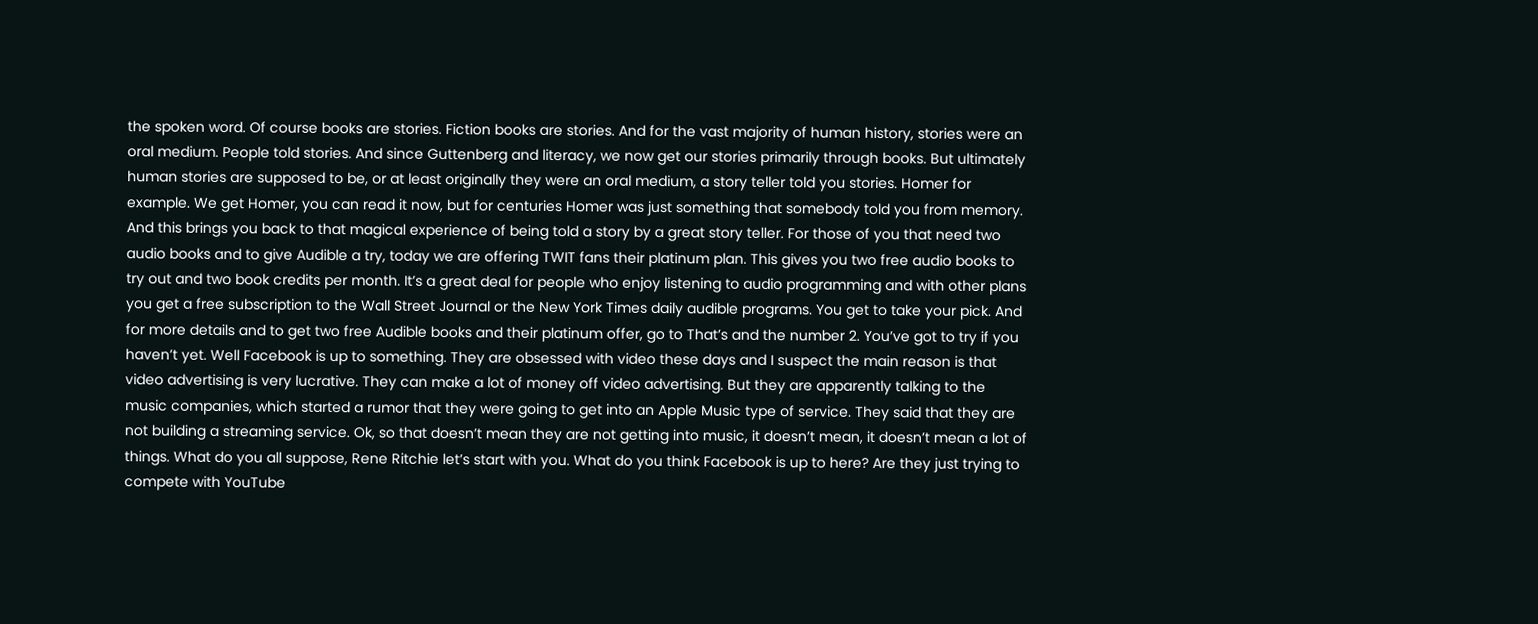the spoken word. Of course books are stories. Fiction books are stories. And for the vast majority of human history, stories were an oral medium. People told stories. And since Guttenberg and literacy, we now get our stories primarily through books. But ultimately human stories are supposed to be, or at least originally they were an oral medium, a story teller told you stories. Homer for example. We get Homer, you can read it now, but for centuries Homer was just something that somebody told you from memory. And this brings you back to that magical experience of being told a story by a great story teller. For those of you that need two audio books and to give Audible a try, today we are offering TWIT fans their platinum plan. This gives you two free audio books to try out and two book credits per month. It’s a great deal for people who enjoy listening to audio programming and with other plans you get a free subscription to the Wall Street Journal or the New York Times daily audible programs. You get to take your pick. And for more details and to get two free Audible books and their platinum offer, go to That’s and the number 2. You’ve got to try if you haven’t yet. Well Facebook is up to something. They are obsessed with video these days and I suspect the main reason is that video advertising is very lucrative. They can make a lot of money off video advertising. But they are apparently talking to the music companies, which started a rumor that they were going to get into an Apple Music type of service. They said that they are not building a streaming service. Ok, so that doesn’t mean they are not getting into music, it doesn’t mean, it doesn’t mean a lot of things. What do you all suppose, Rene Ritchie let’s start with you. What do you think Facebook is up to here? Are they just trying to compete with YouTube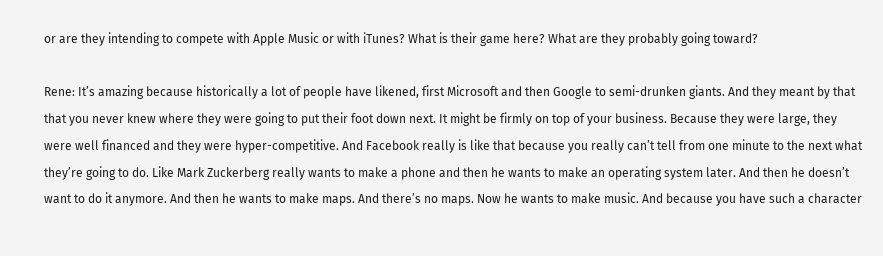or are they intending to compete with Apple Music or with iTunes? What is their game here? What are they probably going toward?

Rene: It’s amazing because historically a lot of people have likened, first Microsoft and then Google to semi-drunken giants. And they meant by that that you never knew where they were going to put their foot down next. It might be firmly on top of your business. Because they were large, they were well financed and they were hyper-competitive. And Facebook really is like that because you really can’t tell from one minute to the next what they’re going to do. Like Mark Zuckerberg really wants to make a phone and then he wants to make an operating system later. And then he doesn’t want to do it anymore. And then he wants to make maps. And there’s no maps. Now he wants to make music. And because you have such a character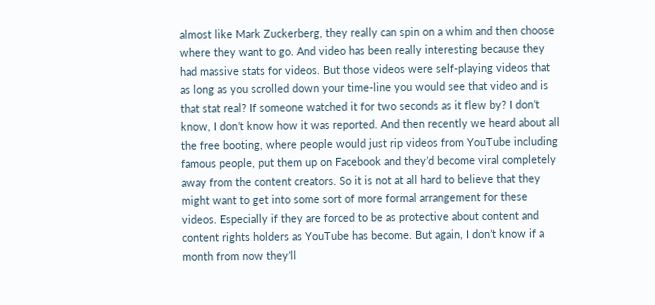almost like Mark Zuckerberg, they really can spin on a whim and then choose where they want to go. And video has been really interesting because they had massive stats for videos. But those videos were self-playing videos that as long as you scrolled down your time-line you would see that video and is that stat real? If someone watched it for two seconds as it flew by? I don’t know, I don’t know how it was reported. And then recently we heard about all the free booting, where people would just rip videos from YouTube including famous people, put them up on Facebook and they’d become viral completely away from the content creators. So it is not at all hard to believe that they might want to get into some sort of more formal arrangement for these videos. Especially if they are forced to be as protective about content and content rights holders as YouTube has become. But again, I don’t know if a month from now they’ll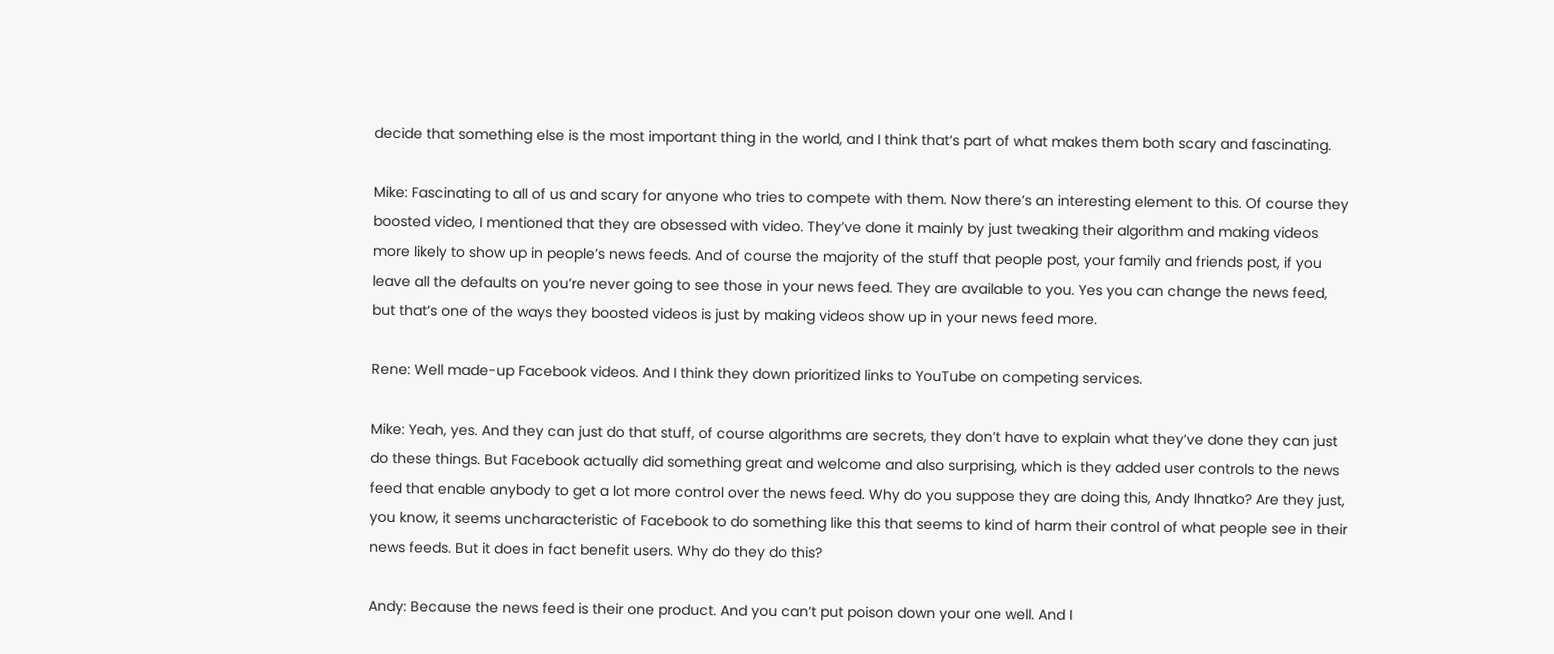decide that something else is the most important thing in the world, and I think that’s part of what makes them both scary and fascinating.

Mike: Fascinating to all of us and scary for anyone who tries to compete with them. Now there’s an interesting element to this. Of course they boosted video, I mentioned that they are obsessed with video. They’ve done it mainly by just tweaking their algorithm and making videos more likely to show up in people’s news feeds. And of course the majority of the stuff that people post, your family and friends post, if you leave all the defaults on you’re never going to see those in your news feed. They are available to you. Yes you can change the news feed, but that’s one of the ways they boosted videos is just by making videos show up in your news feed more.

Rene: Well made-up Facebook videos. And I think they down prioritized links to YouTube on competing services.

Mike: Yeah, yes. And they can just do that stuff, of course algorithms are secrets, they don’t have to explain what they’ve done they can just do these things. But Facebook actually did something great and welcome and also surprising, which is they added user controls to the news feed that enable anybody to get a lot more control over the news feed. Why do you suppose they are doing this, Andy Ihnatko? Are they just, you know, it seems uncharacteristic of Facebook to do something like this that seems to kind of harm their control of what people see in their news feeds. But it does in fact benefit users. Why do they do this?

Andy: Because the news feed is their one product. And you can’t put poison down your one well. And I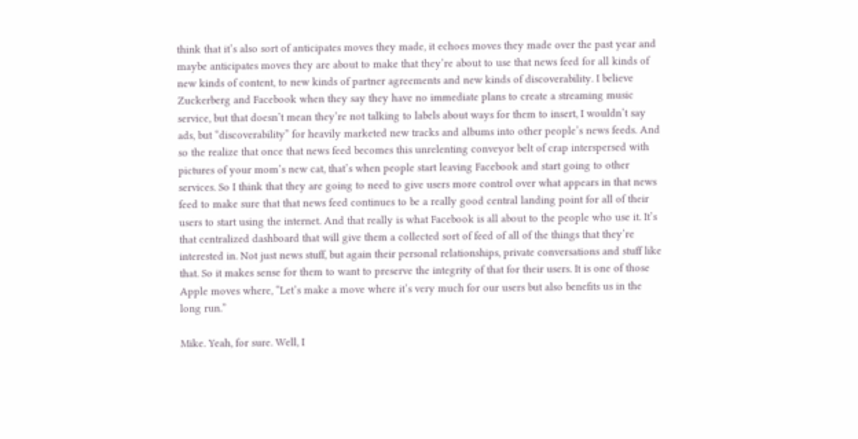think that it’s also sort of anticipates moves they made, it echoes moves they made over the past year and maybe anticipates moves they are about to make that they’re about to use that news feed for all kinds of new kinds of content, to new kinds of partner agreements and new kinds of discoverability. I believe Zuckerberg and Facebook when they say they have no immediate plans to create a streaming music service, but that doesn’t mean they’re not talking to labels about ways for them to insert, I wouldn’t say ads, but “discoverability” for heavily marketed new tracks and albums into other people’s news feeds. And so the realize that once that news feed becomes this unrelenting conveyor belt of crap interspersed with pictures of your mom’s new cat, that’s when people start leaving Facebook and start going to other services. So I think that they are going to need to give users more control over what appears in that news feed to make sure that that news feed continues to be a really good central landing point for all of their users to start using the internet. And that really is what Facebook is all about to the people who use it. It’s that centralized dashboard that will give them a collected sort of feed of all of the things that they’re interested in. Not just news stuff, but again their personal relationships, private conversations and stuff like that. So it makes sense for them to want to preserve the integrity of that for their users. It is one of those Apple moves where, “Let’s make a move where it’s very much for our users but also benefits us in the long run.”

Mike. Yeah, for sure. Well, I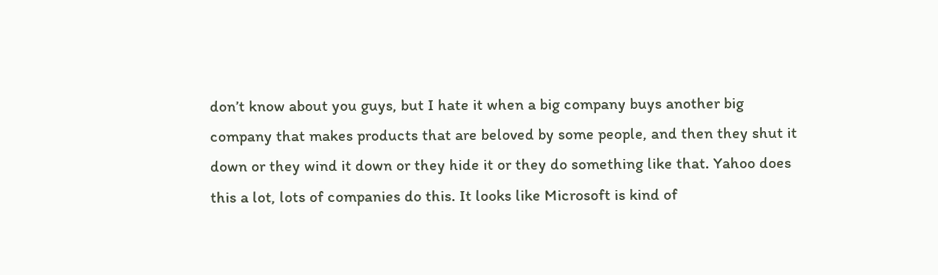don’t know about you guys, but I hate it when a big company buys another big company that makes products that are beloved by some people, and then they shut it down or they wind it down or they hide it or they do something like that. Yahoo does this a lot, lots of companies do this. It looks like Microsoft is kind of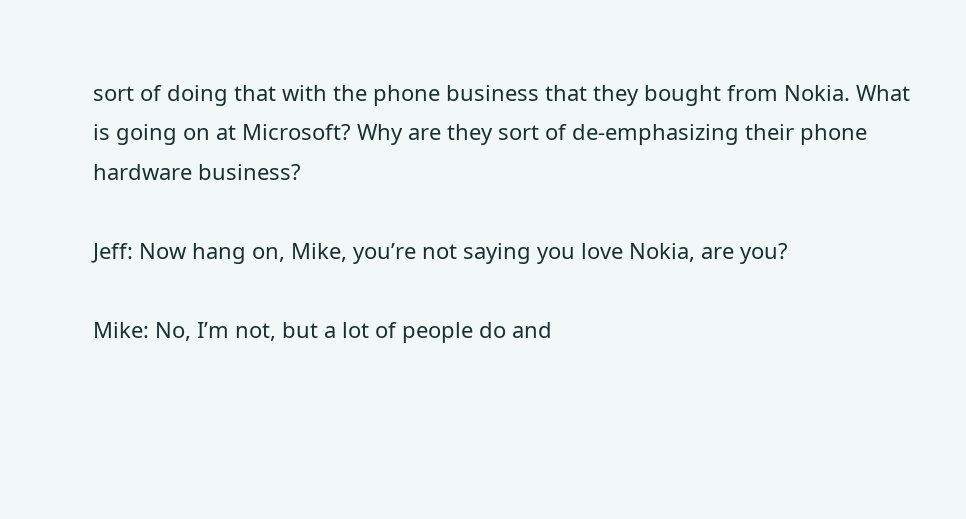sort of doing that with the phone business that they bought from Nokia. What is going on at Microsoft? Why are they sort of de-emphasizing their phone hardware business?

Jeff: Now hang on, Mike, you’re not saying you love Nokia, are you?

Mike: No, I’m not, but a lot of people do and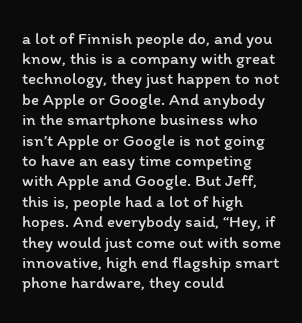a lot of Finnish people do, and you know, this is a company with great technology, they just happen to not be Apple or Google. And anybody in the smartphone business who isn’t Apple or Google is not going to have an easy time competing with Apple and Google. But Jeff, this is, people had a lot of high hopes. And everybody said, “Hey, if they would just come out with some innovative, high end flagship smart phone hardware, they could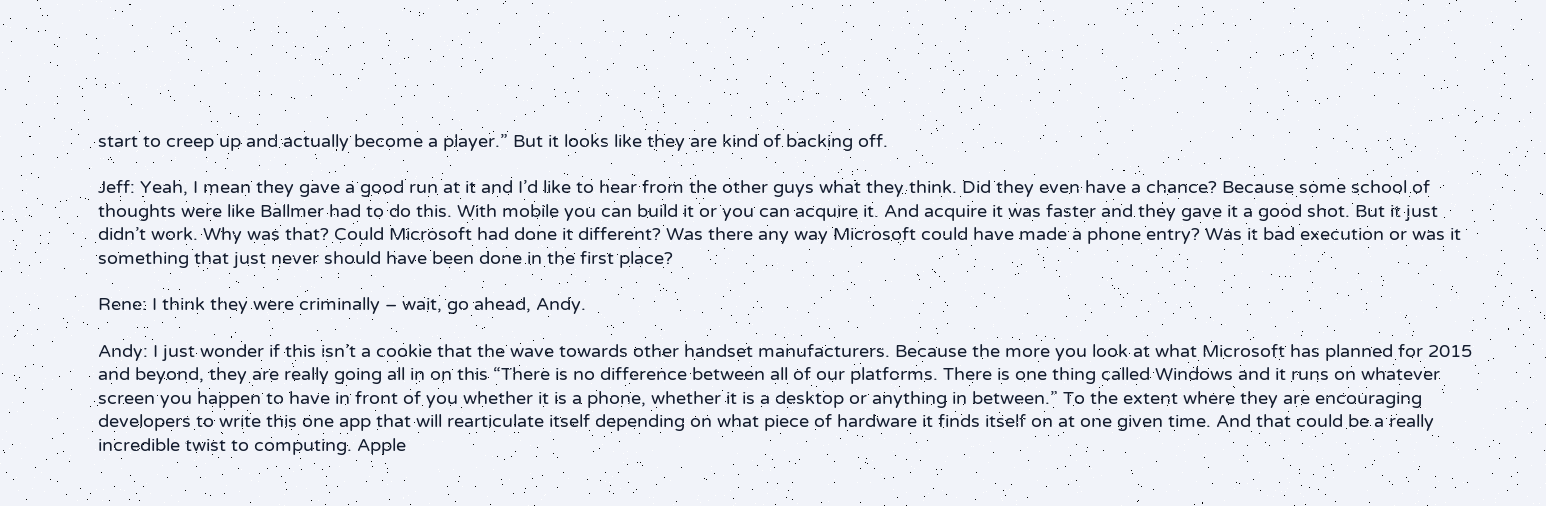start to creep up and actually become a player.” But it looks like they are kind of backing off.

Jeff: Yeah, I mean they gave a good run at it and I’d like to hear from the other guys what they think. Did they even have a chance? Because some school of thoughts were like Ballmer had to do this. With mobile you can build it or you can acquire it. And acquire it was faster and they gave it a good shot. But it just didn’t work. Why was that? Could Microsoft had done it different? Was there any way Microsoft could have made a phone entry? Was it bad execution or was it something that just never should have been done in the first place?

Rene: I think they were criminally – wait, go ahead, Andy.

Andy: I just wonder if this isn’t a cookie that the wave towards other handset manufacturers. Because the more you look at what Microsoft has planned for 2015 and beyond, they are really going all in on this “There is no difference between all of our platforms. There is one thing called Windows and it runs on whatever screen you happen to have in front of you whether it is a phone, whether it is a desktop or anything in between.” To the extent where they are encouraging developers to write this one app that will rearticulate itself depending on what piece of hardware it finds itself on at one given time. And that could be a really incredible twist to computing. Apple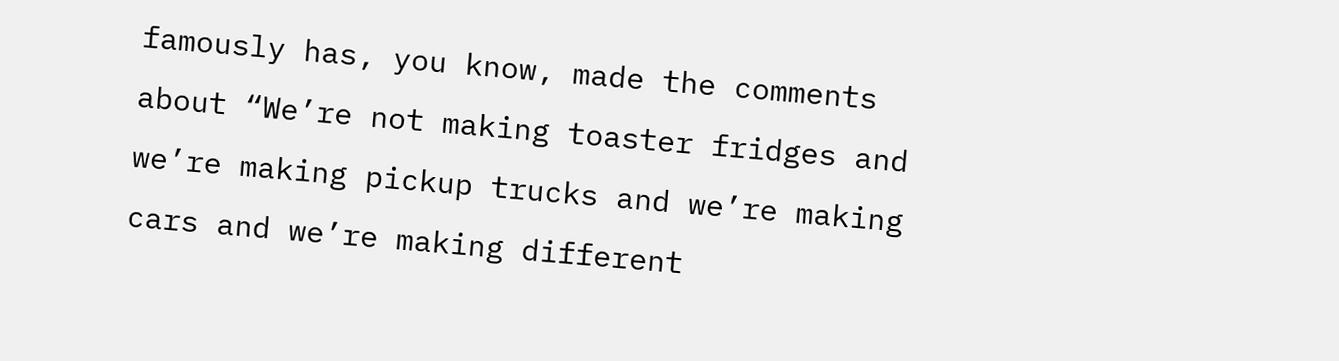famously has, you know, made the comments about “We’re not making toaster fridges and we’re making pickup trucks and we’re making cars and we’re making different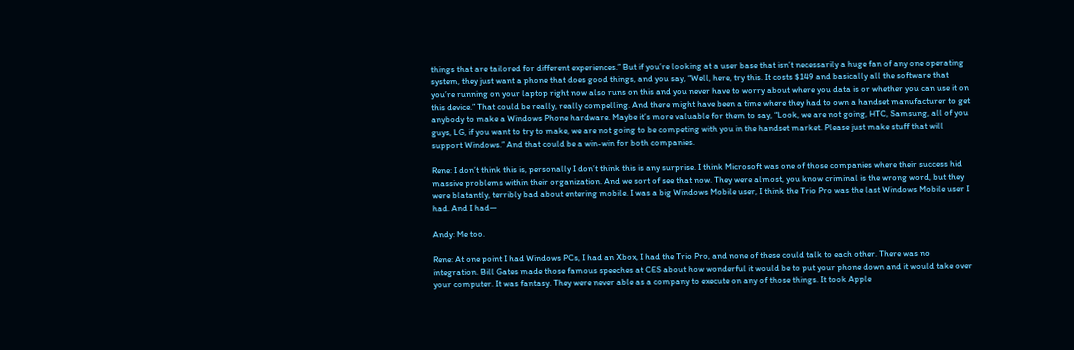things that are tailored for different experiences.” But if you’re looking at a user base that isn’t necessarily a huge fan of any one operating system, they just want a phone that does good things, and you say, “Well, here, try this. It costs $149 and basically all the software that you’re running on your laptop right now also runs on this and you never have to worry about where you data is or whether you can use it on this device.” That could be really, really compelling. And there might have been a time where they had to own a handset manufacturer to get anybody to make a Windows Phone hardware. Maybe it’s more valuable for them to say, “Look, we are not going, HTC, Samsung, all of you guys, LG, if you want to try to make, we are not going to be competing with you in the handset market. Please just make stuff that will support Windows.” And that could be a win-win for both companies.

Rene: I don’t think this is, personally I don’t think this is any surprise. I think Microsoft was one of those companies where their success hid massive problems within their organization. And we sort of see that now. They were almost, you know criminal is the wrong word, but they were blatantly, terribly bad about entering mobile. I was a big Windows Mobile user, I think the Trio Pro was the last Windows Mobile user I had. And I had—

Andy: Me too.

Rene: At one point I had Windows PCs, I had an Xbox, I had the Trio Pro, and none of these could talk to each other. There was no integration. Bill Gates made those famous speeches at CES about how wonderful it would be to put your phone down and it would take over your computer. It was fantasy. They were never able as a company to execute on any of those things. It took Apple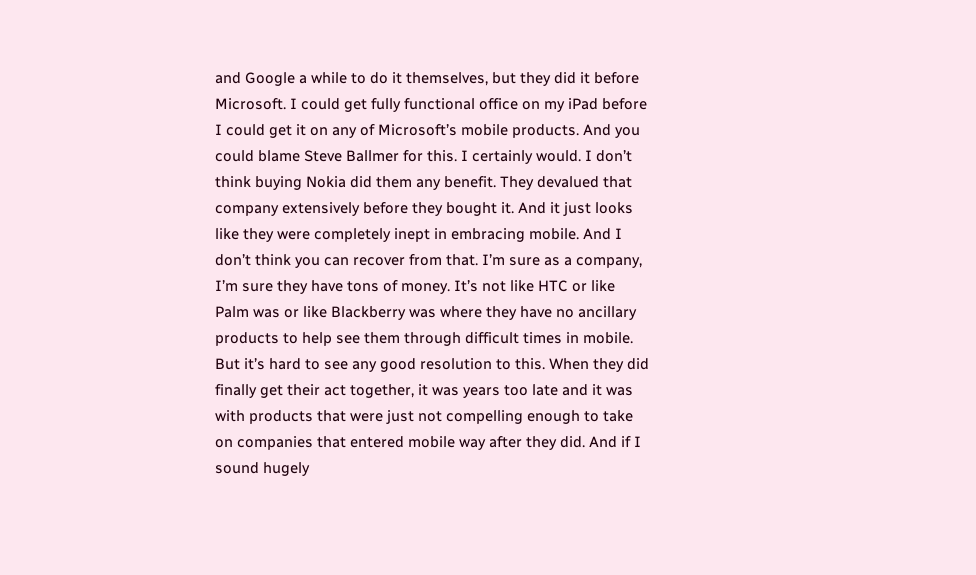and Google a while to do it themselves, but they did it before Microsoft. I could get fully functional office on my iPad before I could get it on any of Microsoft’s mobile products. And you could blame Steve Ballmer for this. I certainly would. I don’t think buying Nokia did them any benefit. They devalued that company extensively before they bought it. And it just looks like they were completely inept in embracing mobile. And I don’t think you can recover from that. I’m sure as a company, I’m sure they have tons of money. It’s not like HTC or like Palm was or like Blackberry was where they have no ancillary products to help see them through difficult times in mobile. But it’s hard to see any good resolution to this. When they did finally get their act together, it was years too late and it was with products that were just not compelling enough to take on companies that entered mobile way after they did. And if I sound hugely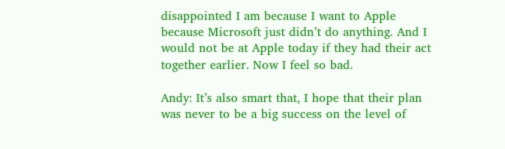disappointed I am because I want to Apple because Microsoft just didn’t do anything. And I would not be at Apple today if they had their act together earlier. Now I feel so bad.

Andy: It’s also smart that, I hope that their plan was never to be a big success on the level of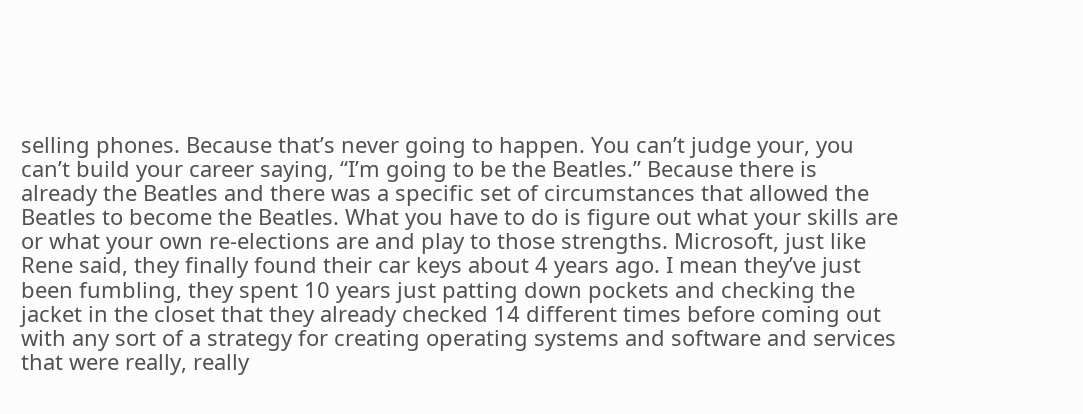selling phones. Because that’s never going to happen. You can’t judge your, you can’t build your career saying, “I’m going to be the Beatles.” Because there is already the Beatles and there was a specific set of circumstances that allowed the Beatles to become the Beatles. What you have to do is figure out what your skills are or what your own re-elections are and play to those strengths. Microsoft, just like Rene said, they finally found their car keys about 4 years ago. I mean they’ve just been fumbling, they spent 10 years just patting down pockets and checking the jacket in the closet that they already checked 14 different times before coming out with any sort of a strategy for creating operating systems and software and services that were really, really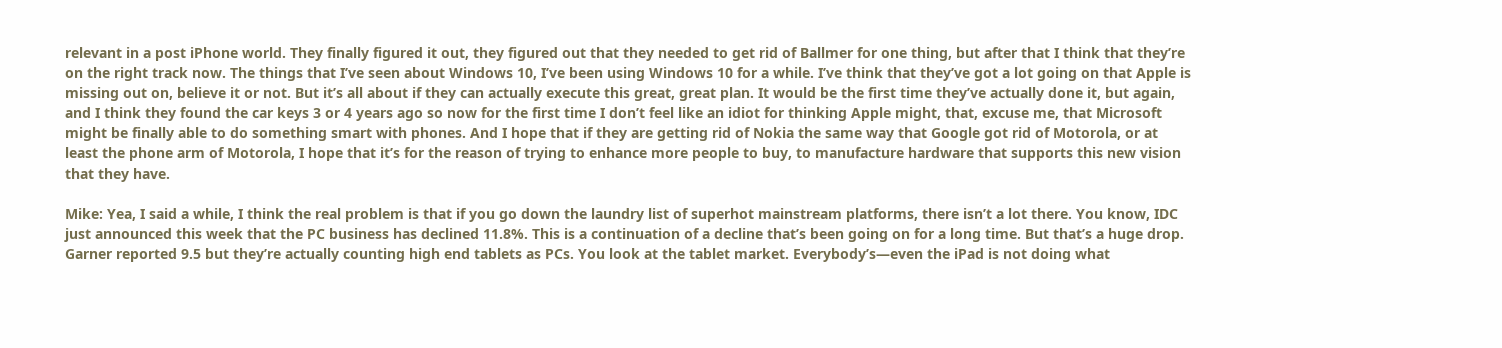relevant in a post iPhone world. They finally figured it out, they figured out that they needed to get rid of Ballmer for one thing, but after that I think that they’re on the right track now. The things that I’ve seen about Windows 10, I’ve been using Windows 10 for a while. I’ve think that they’ve got a lot going on that Apple is missing out on, believe it or not. But it’s all about if they can actually execute this great, great plan. It would be the first time they’ve actually done it, but again, and I think they found the car keys 3 or 4 years ago so now for the first time I don’t feel like an idiot for thinking Apple might, that, excuse me, that Microsoft might be finally able to do something smart with phones. And I hope that if they are getting rid of Nokia the same way that Google got rid of Motorola, or at least the phone arm of Motorola, I hope that it’s for the reason of trying to enhance more people to buy, to manufacture hardware that supports this new vision that they have.

Mike: Yea, I said a while, I think the real problem is that if you go down the laundry list of superhot mainstream platforms, there isn’t a lot there. You know, IDC just announced this week that the PC business has declined 11.8%. This is a continuation of a decline that’s been going on for a long time. But that’s a huge drop. Garner reported 9.5 but they’re actually counting high end tablets as PCs. You look at the tablet market. Everybody’s—even the iPad is not doing what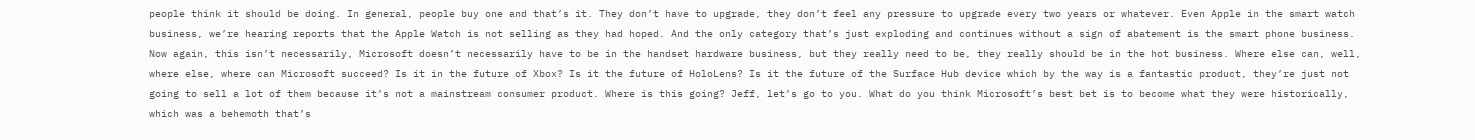people think it should be doing. In general, people buy one and that’s it. They don’t have to upgrade, they don’t feel any pressure to upgrade every two years or whatever. Even Apple in the smart watch business, we’re hearing reports that the Apple Watch is not selling as they had hoped. And the only category that’s just exploding and continues without a sign of abatement is the smart phone business. Now again, this isn’t necessarily, Microsoft doesn’t necessarily have to be in the handset hardware business, but they really need to be, they really should be in the hot business. Where else can, well, where else, where can Microsoft succeed? Is it in the future of Xbox? Is it the future of HoloLens? Is it the future of the Surface Hub device which by the way is a fantastic product, they’re just not going to sell a lot of them because it’s not a mainstream consumer product. Where is this going? Jeff, let’s go to you. What do you think Microsoft’s best bet is to become what they were historically, which was a behemoth that’s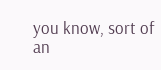you know, sort of an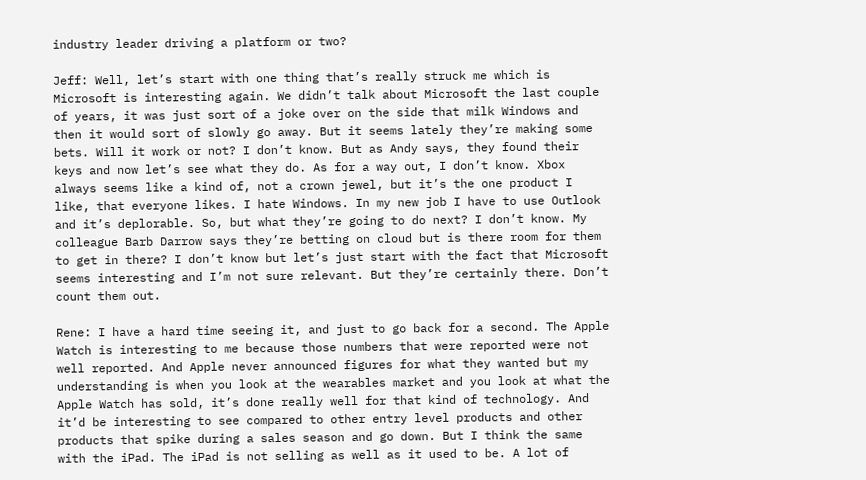industry leader driving a platform or two?

Jeff: Well, let’s start with one thing that’s really struck me which is Microsoft is interesting again. We didn’t talk about Microsoft the last couple of years, it was just sort of a joke over on the side that milk Windows and then it would sort of slowly go away. But it seems lately they’re making some bets. Will it work or not? I don’t know. But as Andy says, they found their keys and now let’s see what they do. As for a way out, I don’t know. Xbox always seems like a kind of, not a crown jewel, but it’s the one product I like, that everyone likes. I hate Windows. In my new job I have to use Outlook and it’s deplorable. So, but what they’re going to do next? I don’t know. My colleague Barb Darrow says they’re betting on cloud but is there room for them to get in there? I don’t know but let’s just start with the fact that Microsoft seems interesting and I’m not sure relevant. But they’re certainly there. Don’t count them out.

Rene: I have a hard time seeing it, and just to go back for a second. The Apple Watch is interesting to me because those numbers that were reported were not well reported. And Apple never announced figures for what they wanted but my understanding is when you look at the wearables market and you look at what the Apple Watch has sold, it’s done really well for that kind of technology. And it’d be interesting to see compared to other entry level products and other products that spike during a sales season and go down. But I think the same with the iPad. The iPad is not selling as well as it used to be. A lot of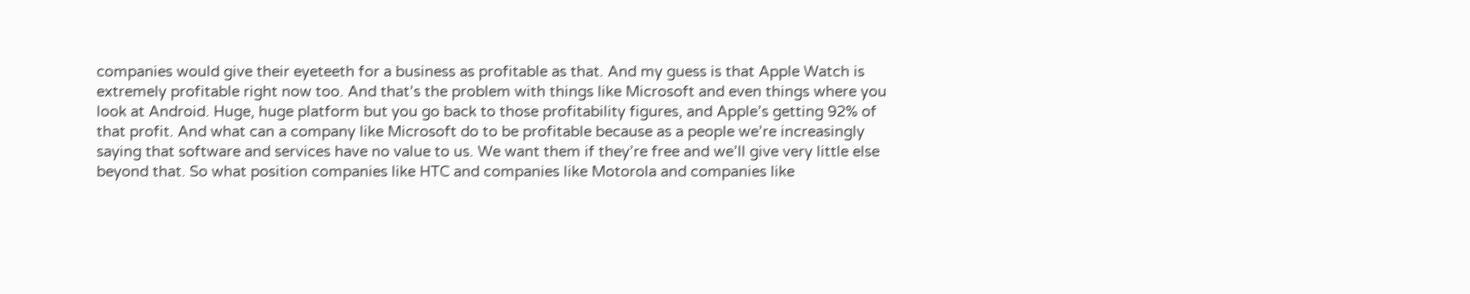companies would give their eyeteeth for a business as profitable as that. And my guess is that Apple Watch is extremely profitable right now too. And that’s the problem with things like Microsoft and even things where you look at Android. Huge, huge platform but you go back to those profitability figures, and Apple’s getting 92% of that profit. And what can a company like Microsoft do to be profitable because as a people we’re increasingly saying that software and services have no value to us. We want them if they’re free and we’ll give very little else beyond that. So what position companies like HTC and companies like Motorola and companies like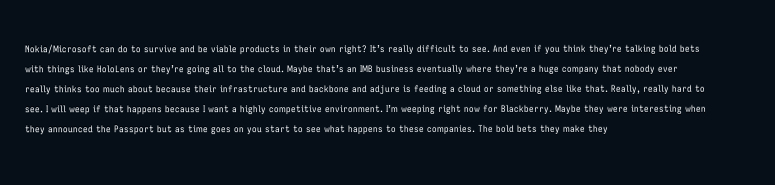Nokia/Microsoft can do to survive and be viable products in their own right? It’s really difficult to see. And even if you think they’re talking bold bets with things like HoloLens or they’re going all to the cloud. Maybe that’s an IMB business eventually where they’re a huge company that nobody ever really thinks too much about because their infrastructure and backbone and adjure is feeding a cloud or something else like that. Really, really hard to see. I will weep if that happens because I want a highly competitive environment. I’m weeping right now for Blackberry. Maybe they were interesting when they announced the Passport but as time goes on you start to see what happens to these companies. The bold bets they make they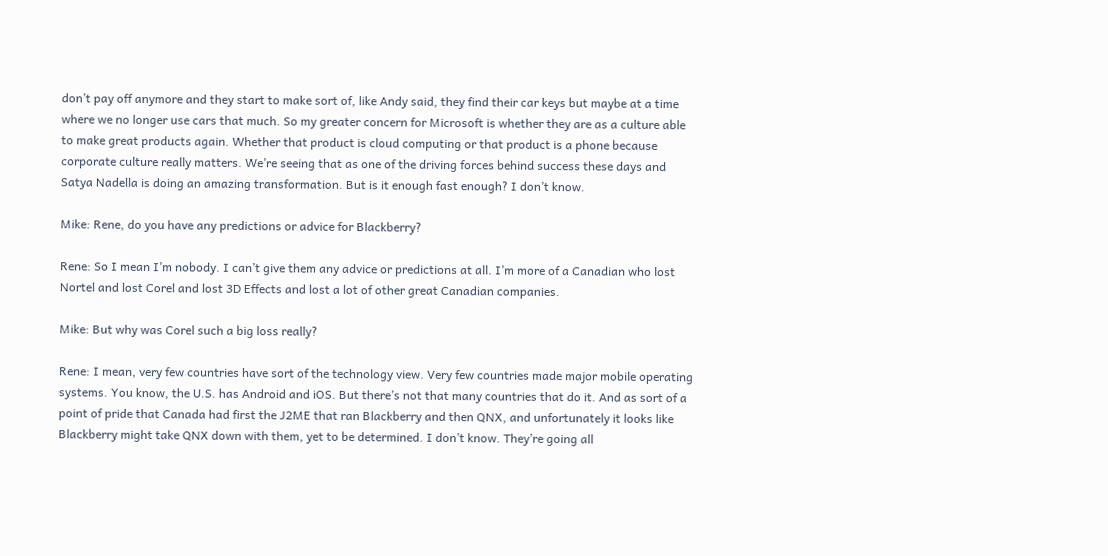don’t pay off anymore and they start to make sort of, like Andy said, they find their car keys but maybe at a time where we no longer use cars that much. So my greater concern for Microsoft is whether they are as a culture able to make great products again. Whether that product is cloud computing or that product is a phone because corporate culture really matters. We’re seeing that as one of the driving forces behind success these days and Satya Nadella is doing an amazing transformation. But is it enough fast enough? I don’t know.

Mike: Rene, do you have any predictions or advice for Blackberry?

Rene: So I mean I’m nobody. I can’t give them any advice or predictions at all. I’m more of a Canadian who lost Nortel and lost Corel and lost 3D Effects and lost a lot of other great Canadian companies.

Mike: But why was Corel such a big loss really?

Rene: I mean, very few countries have sort of the technology view. Very few countries made major mobile operating systems. You know, the U.S. has Android and iOS. But there’s not that many countries that do it. And as sort of a point of pride that Canada had first the J2ME that ran Blackberry and then QNX, and unfortunately it looks like Blackberry might take QNX down with them, yet to be determined. I don’t know. They’re going all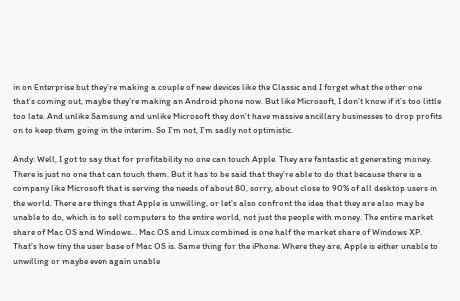in on Enterprise but they’re making a couple of new devices like the Classic and I forget what the other one that’s coming out, maybe they’re making an Android phone now. But like Microsoft, I don’t know if it’s too little too late. And unlike Samsung and unlike Microsoft they don’t have massive ancillary businesses to drop profits on to keep them going in the interim. So I’m not, I’m sadly not optimistic.

Andy: Well, I got to say that for profitability no one can touch Apple. They are fantastic at generating money. There is just no one that can touch them. But it has to be said that they’re able to do that because there is a company like Microsoft that is serving the needs of about 80, sorry, about close to 90% of all desktop users in the world. There are things that Apple is unwilling, or let’s also confront the idea that they are also may be unable to do, which is to sell computers to the entire world, not just the people with money. The entire market share of Mac OS and Windows… Mac OS and Linux combined is one half the market share of Windows XP. That’s how tiny the user base of Mac OS is. Same thing for the iPhone. Where they are, Apple is either unable to unwilling or maybe even again unable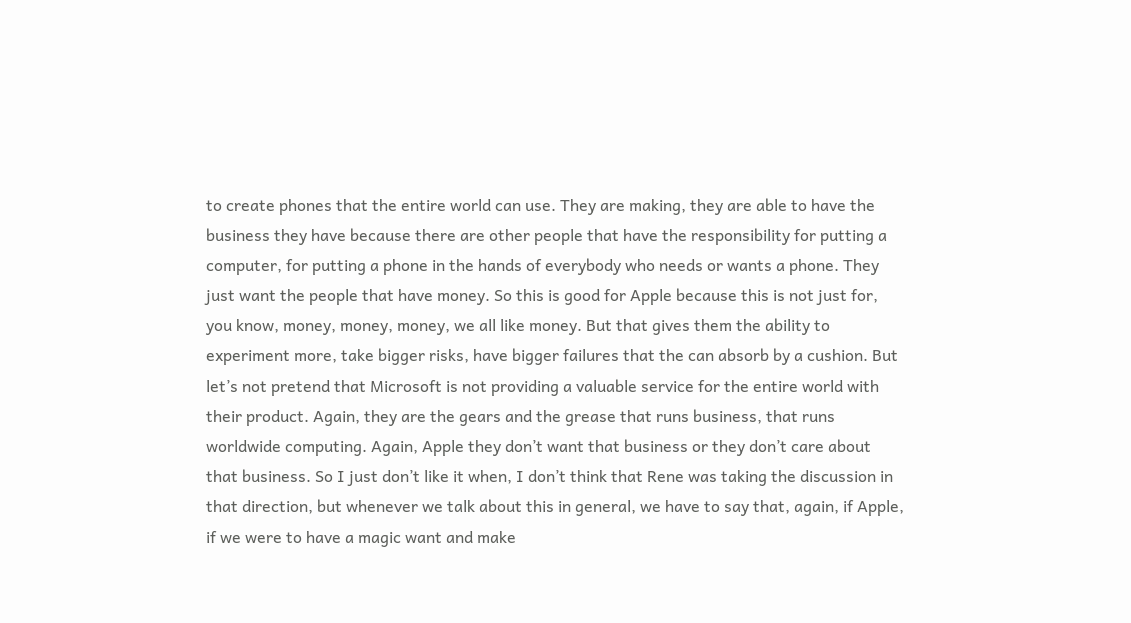to create phones that the entire world can use. They are making, they are able to have the business they have because there are other people that have the responsibility for putting a computer, for putting a phone in the hands of everybody who needs or wants a phone. They just want the people that have money. So this is good for Apple because this is not just for, you know, money, money, money, we all like money. But that gives them the ability to experiment more, take bigger risks, have bigger failures that the can absorb by a cushion. But let’s not pretend that Microsoft is not providing a valuable service for the entire world with their product. Again, they are the gears and the grease that runs business, that runs worldwide computing. Again, Apple they don’t want that business or they don’t care about that business. So I just don’t like it when, I don’t think that Rene was taking the discussion in that direction, but whenever we talk about this in general, we have to say that, again, if Apple, if we were to have a magic want and make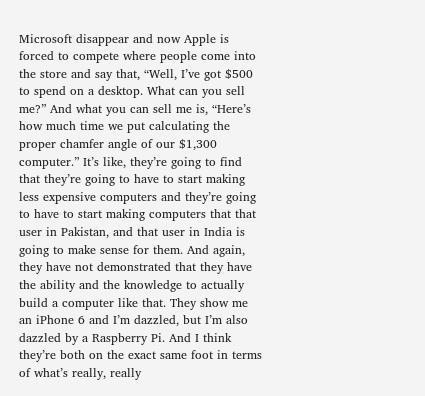Microsoft disappear and now Apple is forced to compete where people come into the store and say that, “Well, I’ve got $500 to spend on a desktop. What can you sell me?” And what you can sell me is, “Here’s how much time we put calculating the proper chamfer angle of our $1,300 computer.” It’s like, they’re going to find that they’re going to have to start making less expensive computers and they’re going to have to start making computers that that user in Pakistan, and that user in India is going to make sense for them. And again, they have not demonstrated that they have the ability and the knowledge to actually build a computer like that. They show me an iPhone 6 and I’m dazzled, but I’m also dazzled by a Raspberry Pi. And I think they’re both on the exact same foot in terms of what’s really, really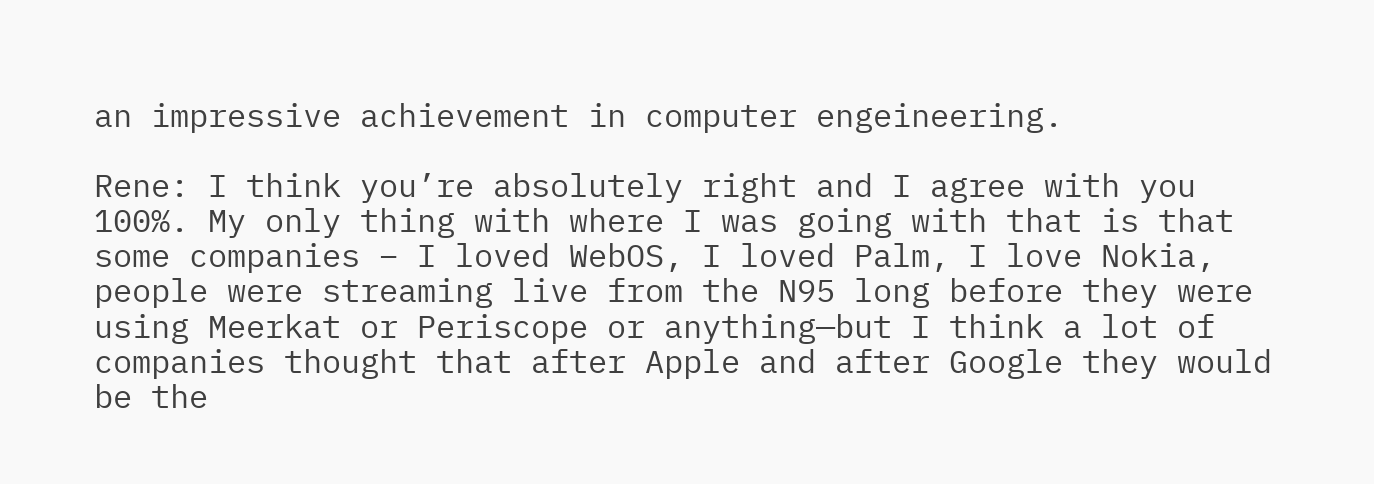an impressive achievement in computer engeineering.

Rene: I think you’re absolutely right and I agree with you 100%. My only thing with where I was going with that is that some companies – I loved WebOS, I loved Palm, I love Nokia, people were streaming live from the N95 long before they were using Meerkat or Periscope or anything—but I think a lot of companies thought that after Apple and after Google they would be the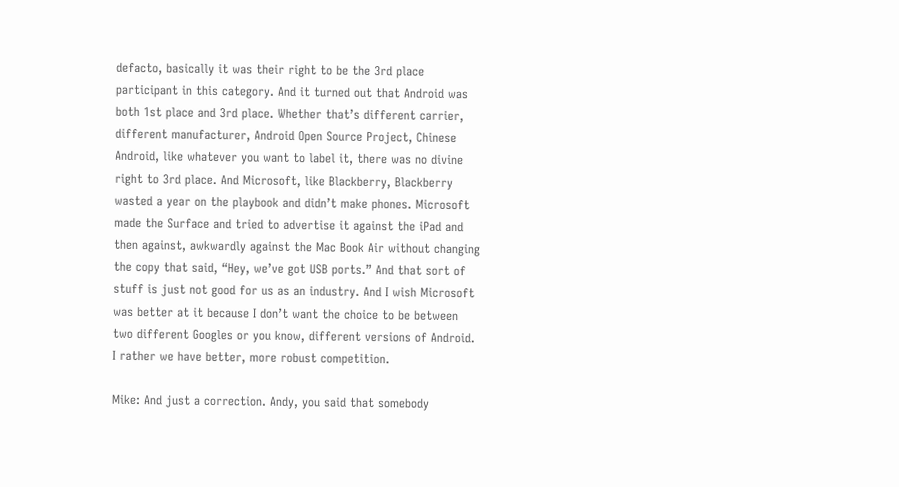defacto, basically it was their right to be the 3rd place participant in this category. And it turned out that Android was both 1st place and 3rd place. Whether that’s different carrier, different manufacturer, Android Open Source Project, Chinese Android, like whatever you want to label it, there was no divine right to 3rd place. And Microsoft, like Blackberry, Blackberry wasted a year on the playbook and didn’t make phones. Microsoft made the Surface and tried to advertise it against the iPad and then against, awkwardly against the Mac Book Air without changing the copy that said, “Hey, we’ve got USB ports.” And that sort of stuff is just not good for us as an industry. And I wish Microsoft was better at it because I don’t want the choice to be between two different Googles or you know, different versions of Android. I rather we have better, more robust competition.

Mike: And just a correction. Andy, you said that somebody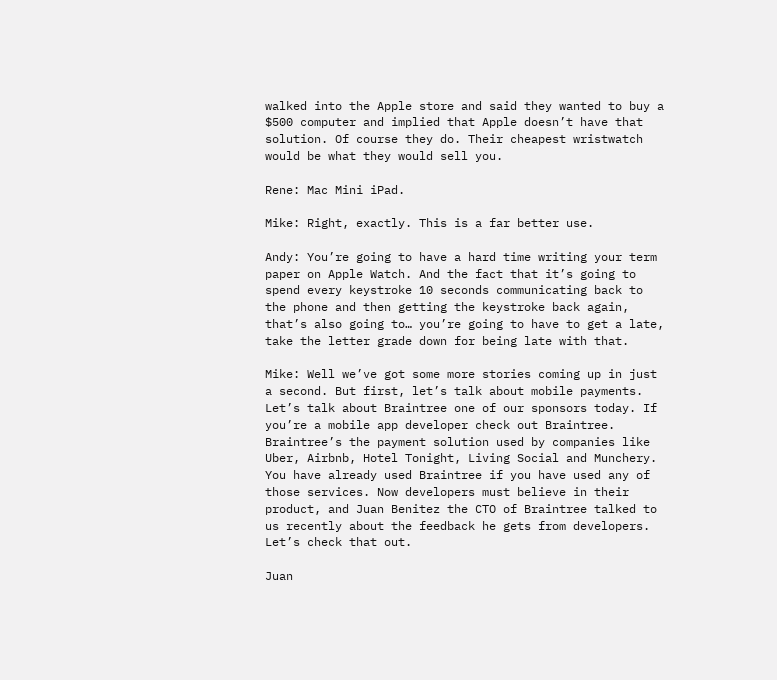walked into the Apple store and said they wanted to buy a $500 computer and implied that Apple doesn’t have that solution. Of course they do. Their cheapest wristwatch would be what they would sell you.

Rene: Mac Mini iPad.

Mike: Right, exactly. This is a far better use.

Andy: You’re going to have a hard time writing your term paper on Apple Watch. And the fact that it’s going to spend every keystroke 10 seconds communicating back to the phone and then getting the keystroke back again, that’s also going to… you’re going to have to get a late, take the letter grade down for being late with that.

Mike: Well we’ve got some more stories coming up in just a second. But first, let’s talk about mobile payments. Let’s talk about Braintree one of our sponsors today. If you’re a mobile app developer check out Braintree. Braintree’s the payment solution used by companies like Uber, Airbnb, Hotel Tonight, Living Social and Munchery. You have already used Braintree if you have used any of those services. Now developers must believe in their product, and Juan Benitez the CTO of Braintree talked to us recently about the feedback he gets from developers. Let’s check that out.

Juan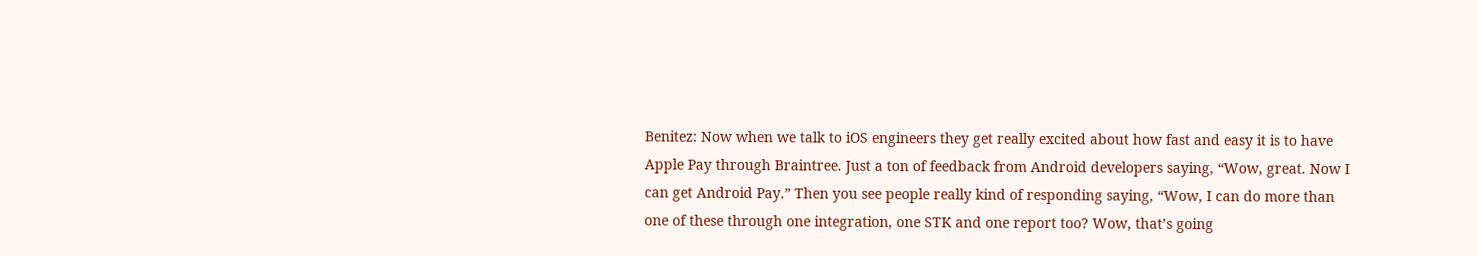Benitez: Now when we talk to iOS engineers they get really excited about how fast and easy it is to have Apple Pay through Braintree. Just a ton of feedback from Android developers saying, “Wow, great. Now I can get Android Pay.” Then you see people really kind of responding saying, “Wow, I can do more than one of these through one integration, one STK and one report too? Wow, that’s going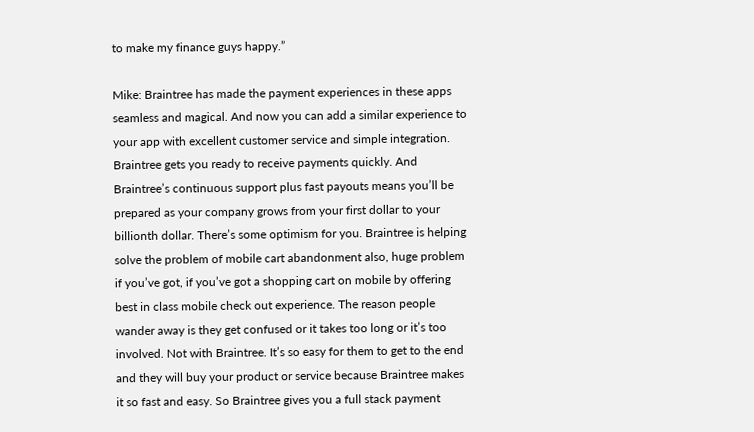to make my finance guys happy.”

Mike: Braintree has made the payment experiences in these apps seamless and magical. And now you can add a similar experience to your app with excellent customer service and simple integration. Braintree gets you ready to receive payments quickly. And Braintree’s continuous support plus fast payouts means you’ll be prepared as your company grows from your first dollar to your billionth dollar. There’s some optimism for you. Braintree is helping solve the problem of mobile cart abandonment also, huge problem if you’ve got, if you’ve got a shopping cart on mobile by offering best in class mobile check out experience. The reason people wander away is they get confused or it takes too long or it’s too involved. Not with Braintree. It’s so easy for them to get to the end and they will buy your product or service because Braintree makes it so fast and easy. So Braintree gives you a full stack payment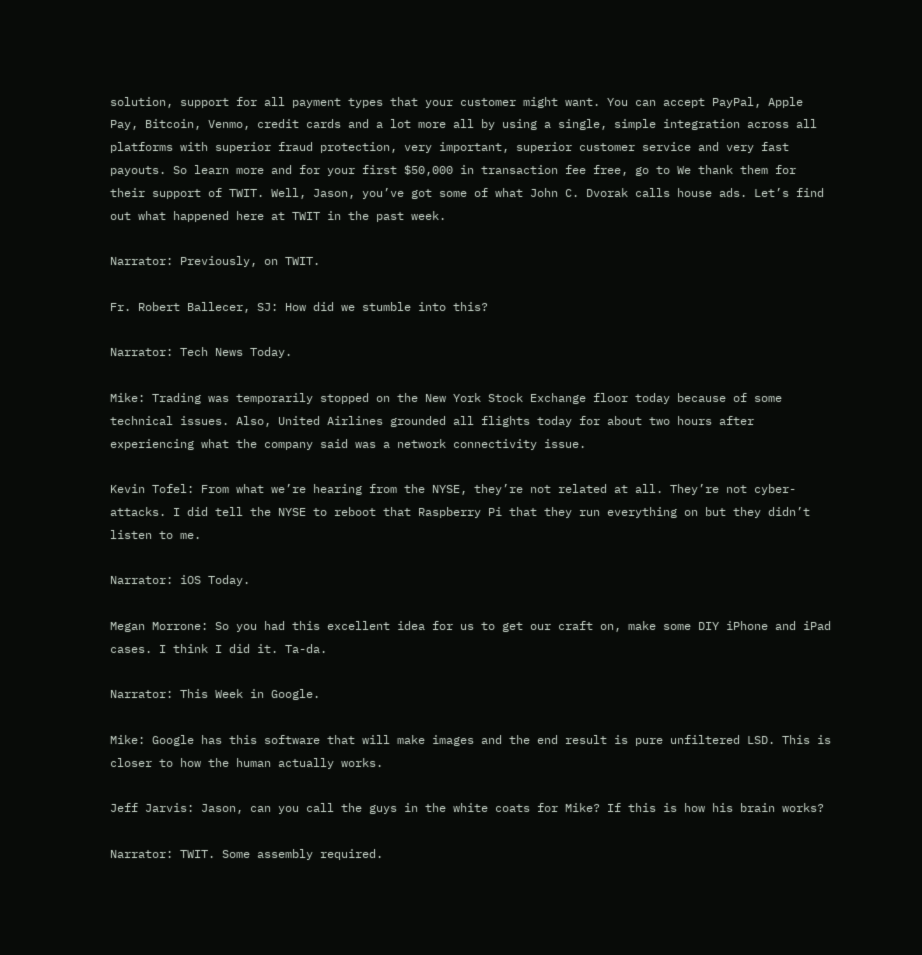solution, support for all payment types that your customer might want. You can accept PayPal, Apple Pay, Bitcoin, Venmo, credit cards and a lot more all by using a single, simple integration across all platforms with superior fraud protection, very important, superior customer service and very fast payouts. So learn more and for your first $50,000 in transaction fee free, go to We thank them for their support of TWIT. Well, Jason, you’ve got some of what John C. Dvorak calls house ads. Let’s find out what happened here at TWIT in the past week.

Narrator: Previously, on TWIT.

Fr. Robert Ballecer, SJ: How did we stumble into this?

Narrator: Tech News Today.

Mike: Trading was temporarily stopped on the New York Stock Exchange floor today because of some technical issues. Also, United Airlines grounded all flights today for about two hours after experiencing what the company said was a network connectivity issue.

Kevin Tofel: From what we’re hearing from the NYSE, they’re not related at all. They’re not cyber-attacks. I did tell the NYSE to reboot that Raspberry Pi that they run everything on but they didn’t listen to me.

Narrator: iOS Today.

Megan Morrone: So you had this excellent idea for us to get our craft on, make some DIY iPhone and iPad cases. I think I did it. Ta-da.

Narrator: This Week in Google.

Mike: Google has this software that will make images and the end result is pure unfiltered LSD. This is closer to how the human actually works.

Jeff Jarvis: Jason, can you call the guys in the white coats for Mike? If this is how his brain works?

Narrator: TWIT. Some assembly required.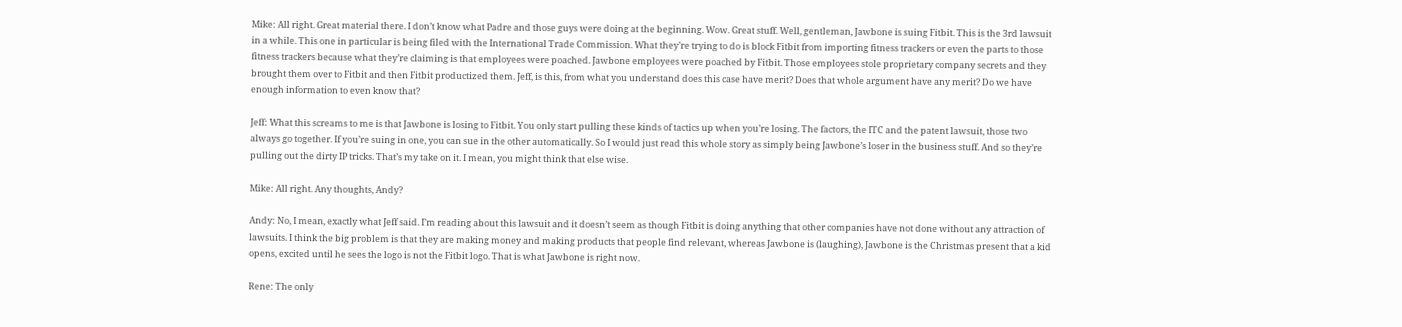Mike: All right. Great material there. I don’t know what Padre and those guys were doing at the beginning. Wow. Great stuff. Well, gentleman, Jawbone is suing Fitbit. This is the 3rd lawsuit in a while. This one in particular is being filed with the International Trade Commission. What they’re trying to do is block Fitbit from importing fitness trackers or even the parts to those fitness trackers because what they’re claiming is that employees were poached. Jawbone employees were poached by Fitbit. Those employees stole proprietary company secrets and they brought them over to Fitbit and then Fitbit productized them. Jeff, is this, from what you understand does this case have merit? Does that whole argument have any merit? Do we have enough information to even know that?

Jeff: What this screams to me is that Jawbone is losing to Fitbit. You only start pulling these kinds of tactics up when you’re losing. The factors, the ITC and the patent lawsuit, those two always go together. If you’re suing in one, you can sue in the other automatically. So I would just read this whole story as simply being Jawbone’s loser in the business stuff. And so they’re pulling out the dirty IP tricks. That’s my take on it. I mean, you might think that else wise.

Mike: All right. Any thoughts, Andy?

Andy: No, I mean, exactly what Jeff said. I’m reading about this lawsuit and it doesn’t seem as though Fitbit is doing anything that other companies have not done without any attraction of lawsuits. I think the big problem is that they are making money and making products that people find relevant, whereas Jawbone is (laughing), Jawbone is the Christmas present that a kid opens, excited until he sees the logo is not the Fitbit logo. That is what Jawbone is right now.

Rene: The only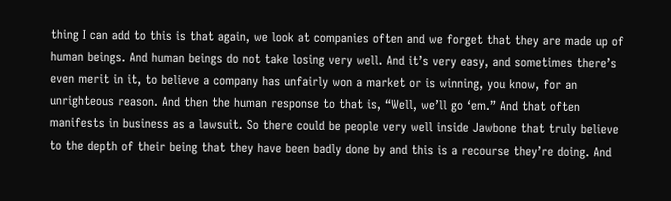thing I can add to this is that again, we look at companies often and we forget that they are made up of human beings. And human beings do not take losing very well. And it’s very easy, and sometimes there’s even merit in it, to believe a company has unfairly won a market or is winning, you know, for an unrighteous reason. And then the human response to that is, “Well, we’ll go ‘em.” And that often manifests in business as a lawsuit. So there could be people very well inside Jawbone that truly believe to the depth of their being that they have been badly done by and this is a recourse they’re doing. And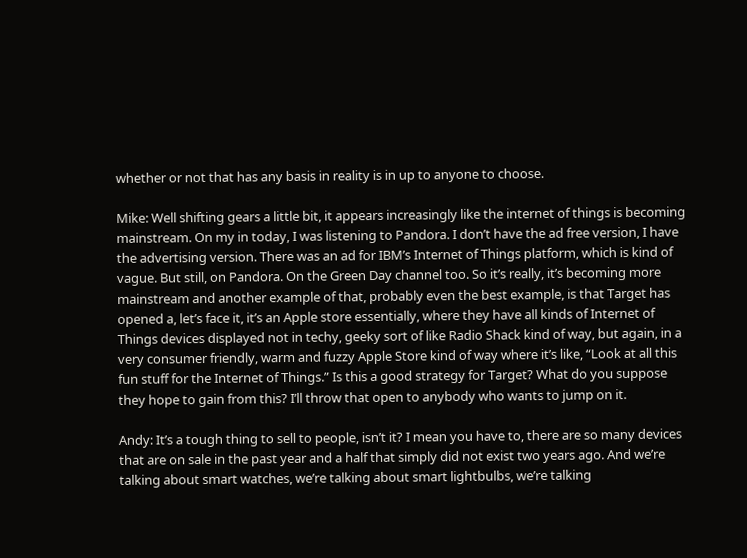whether or not that has any basis in reality is in up to anyone to choose.

Mike: Well shifting gears a little bit, it appears increasingly like the internet of things is becoming mainstream. On my in today, I was listening to Pandora. I don’t have the ad free version, I have the advertising version. There was an ad for IBM’s Internet of Things platform, which is kind of vague. But still, on Pandora. On the Green Day channel too. So it’s really, it’s becoming more mainstream and another example of that, probably even the best example, is that Target has opened a, let’s face it, it’s an Apple store essentially, where they have all kinds of Internet of Things devices displayed not in techy, geeky sort of like Radio Shack kind of way, but again, in a very consumer friendly, warm and fuzzy Apple Store kind of way where it’s like, “Look at all this fun stuff for the Internet of Things.” Is this a good strategy for Target? What do you suppose they hope to gain from this? I’ll throw that open to anybody who wants to jump on it.

Andy: It’s a tough thing to sell to people, isn’t it? I mean you have to, there are so many devices that are on sale in the past year and a half that simply did not exist two years ago. And we’re talking about smart watches, we’re talking about smart lightbulbs, we’re talking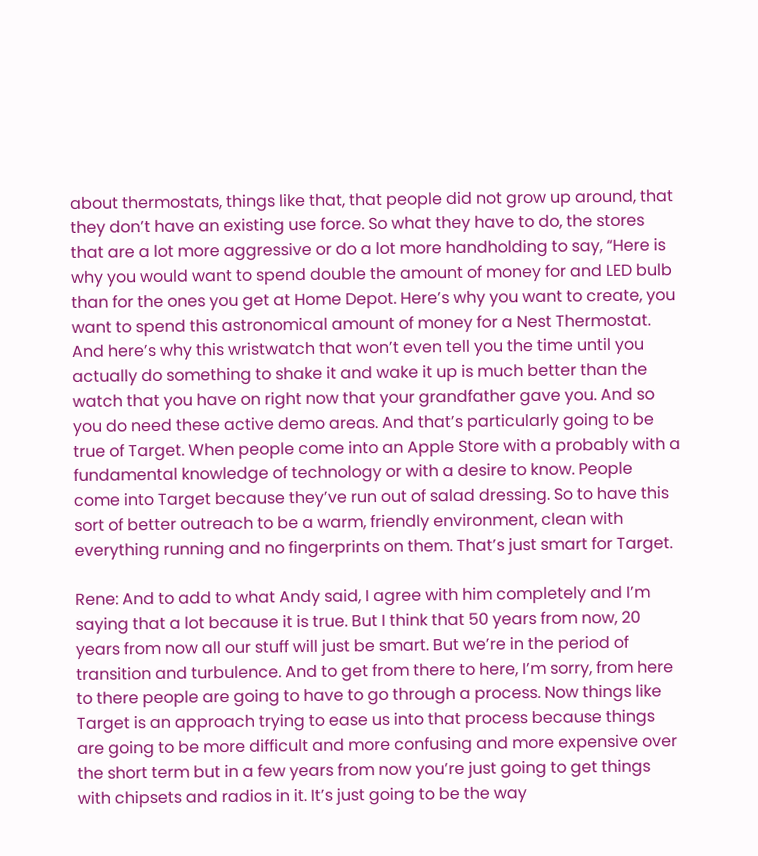about thermostats, things like that, that people did not grow up around, that they don’t have an existing use force. So what they have to do, the stores that are a lot more aggressive or do a lot more handholding to say, “Here is why you would want to spend double the amount of money for and LED bulb than for the ones you get at Home Depot. Here’s why you want to create, you want to spend this astronomical amount of money for a Nest Thermostat. And here’s why this wristwatch that won’t even tell you the time until you actually do something to shake it and wake it up is much better than the watch that you have on right now that your grandfather gave you. And so you do need these active demo areas. And that’s particularly going to be true of Target. When people come into an Apple Store with a probably with a fundamental knowledge of technology or with a desire to know. People come into Target because they’ve run out of salad dressing. So to have this sort of better outreach to be a warm, friendly environment, clean with everything running and no fingerprints on them. That’s just smart for Target.

Rene: And to add to what Andy said, I agree with him completely and I’m saying that a lot because it is true. But I think that 50 years from now, 20 years from now all our stuff will just be smart. But we’re in the period of transition and turbulence. And to get from there to here, I’m sorry, from here to there people are going to have to go through a process. Now things like Target is an approach trying to ease us into that process because things are going to be more difficult and more confusing and more expensive over the short term but in a few years from now you’re just going to get things with chipsets and radios in it. It’s just going to be the way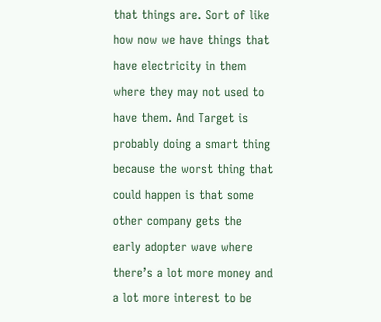that things are. Sort of like how now we have things that have electricity in them where they may not used to have them. And Target is probably doing a smart thing because the worst thing that could happen is that some other company gets the early adopter wave where there’s a lot more money and a lot more interest to be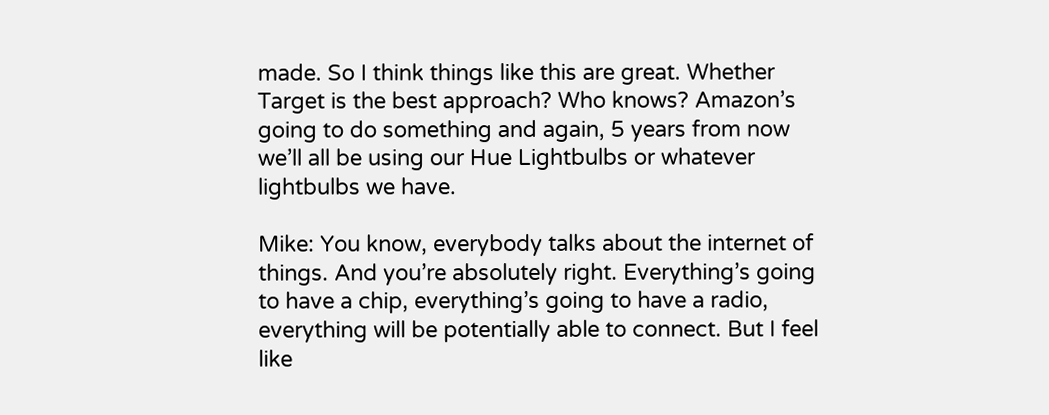made. So I think things like this are great. Whether Target is the best approach? Who knows? Amazon’s going to do something and again, 5 years from now we’ll all be using our Hue Lightbulbs or whatever lightbulbs we have.

Mike: You know, everybody talks about the internet of things. And you’re absolutely right. Everything’s going to have a chip, everything’s going to have a radio, everything will be potentially able to connect. But I feel like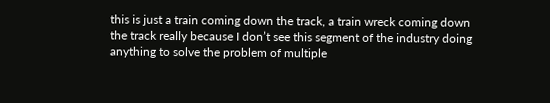this is just a train coming down the track, a train wreck coming down the track really because I don’t see this segment of the industry doing anything to solve the problem of multiple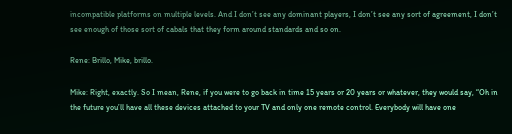incompatible platforms on multiple levels. And I don’t see any dominant players, I don’t see any sort of agreement, I don’t see enough of those sort of cabals that they form around standards and so on.

Rene: Brillo, Mike, brillo.

Mike: Right, exactly. So I mean, Rene, if you were to go back in time 15 years or 20 years or whatever, they would say, “Oh in the future you’ll have all these devices attached to your TV and only one remote control. Everybody will have one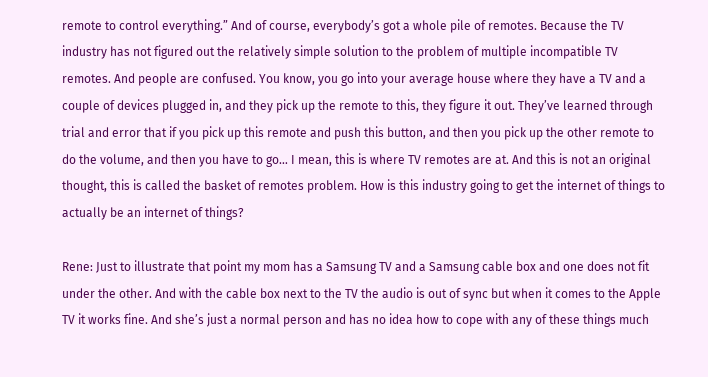remote to control everything.” And of course, everybody’s got a whole pile of remotes. Because the TV industry has not figured out the relatively simple solution to the problem of multiple incompatible TV remotes. And people are confused. You know, you go into your average house where they have a TV and a couple of devices plugged in, and they pick up the remote to this, they figure it out. They’ve learned through trial and error that if you pick up this remote and push this button, and then you pick up the other remote to do the volume, and then you have to go… I mean, this is where TV remotes are at. And this is not an original thought, this is called the basket of remotes problem. How is this industry going to get the internet of things to actually be an internet of things?

Rene: Just to illustrate that point my mom has a Samsung TV and a Samsung cable box and one does not fit under the other. And with the cable box next to the TV the audio is out of sync but when it comes to the Apple TV it works fine. And she’s just a normal person and has no idea how to cope with any of these things much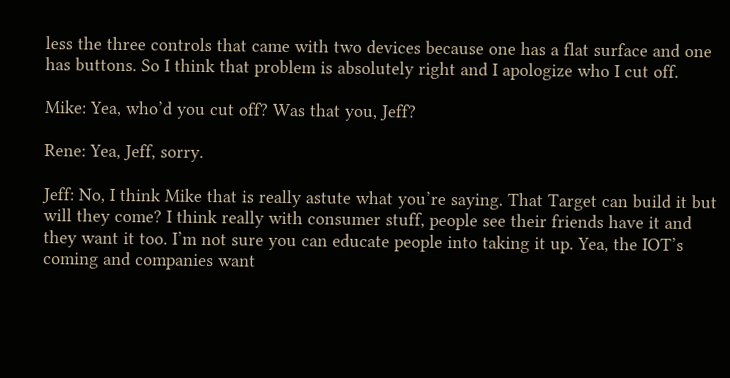less the three controls that came with two devices because one has a flat surface and one has buttons. So I think that problem is absolutely right and I apologize who I cut off.

Mike: Yea, who’d you cut off? Was that you, Jeff?

Rene: Yea, Jeff, sorry.

Jeff: No, I think Mike that is really astute what you’re saying. That Target can build it but will they come? I think really with consumer stuff, people see their friends have it and they want it too. I’m not sure you can educate people into taking it up. Yea, the IOT’s coming and companies want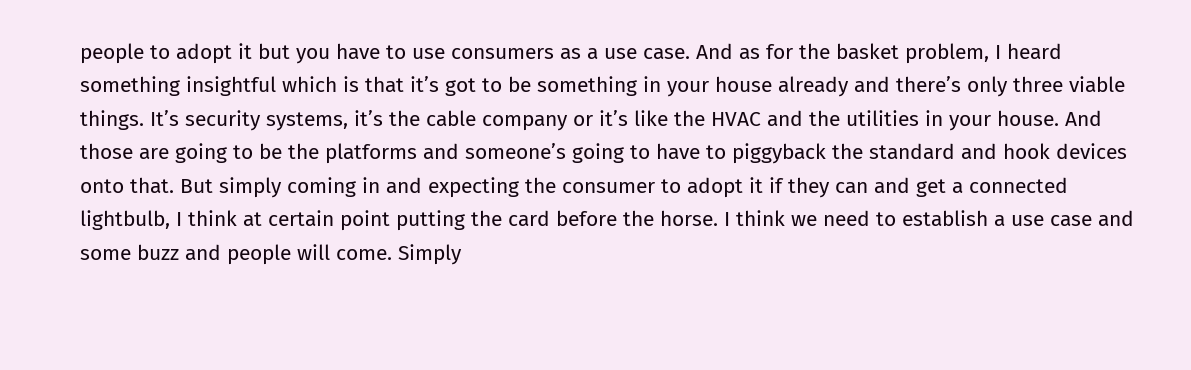people to adopt it but you have to use consumers as a use case. And as for the basket problem, I heard something insightful which is that it’s got to be something in your house already and there’s only three viable things. It’s security systems, it’s the cable company or it’s like the HVAC and the utilities in your house. And those are going to be the platforms and someone’s going to have to piggyback the standard and hook devices onto that. But simply coming in and expecting the consumer to adopt it if they can and get a connected lightbulb, I think at certain point putting the card before the horse. I think we need to establish a use case and some buzz and people will come. Simply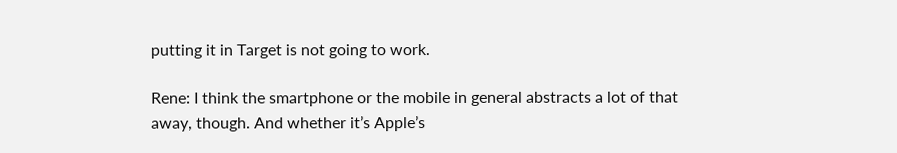putting it in Target is not going to work.

Rene: I think the smartphone or the mobile in general abstracts a lot of that away, though. And whether it’s Apple’s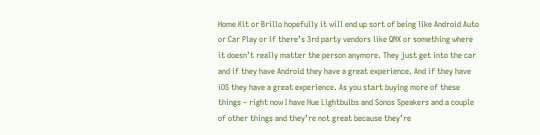Home Kit or Brillo hopefully it will end up sort of being like Android Auto or Car Play or if there’s 3rd party vendors like QNX or something where it doesn’t really matter the person anymore. They just get into the car and if they have Android they have a great experience. And if they have iOS they have a great experience. As you start buying more of these things – right now I have Hue Lightbulbs and Sonos Speakers and a couple of other things and they’re not great because they’re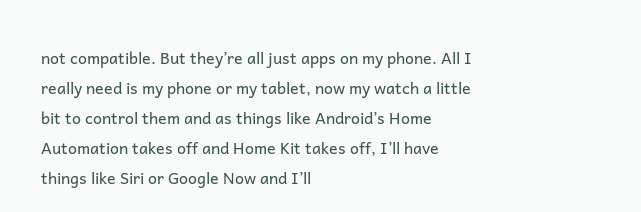not compatible. But they’re all just apps on my phone. All I really need is my phone or my tablet, now my watch a little bit to control them and as things like Android’s Home Automation takes off and Home Kit takes off, I’ll have things like Siri or Google Now and I’ll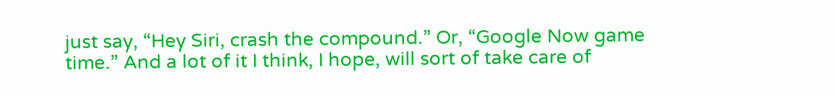just say, “Hey Siri, crash the compound.” Or, “Google Now game time.” And a lot of it I think, I hope, will sort of take care of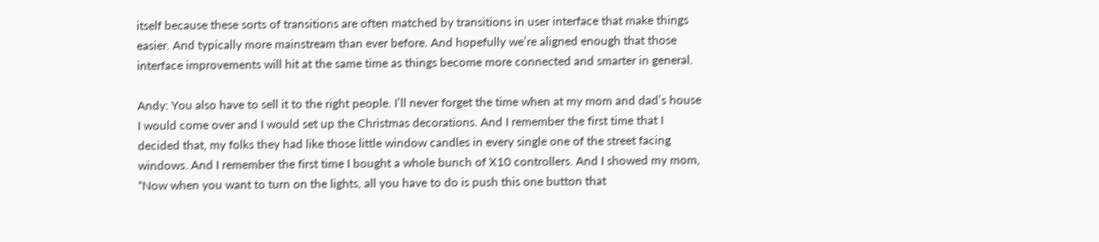itself because these sorts of transitions are often matched by transitions in user interface that make things easier. And typically more mainstream than ever before. And hopefully we’re aligned enough that those interface improvements will hit at the same time as things become more connected and smarter in general.

Andy: You also have to sell it to the right people. I’ll never forget the time when at my mom and dad’s house I would come over and I would set up the Christmas decorations. And I remember the first time that I decided that, my folks they had like those little window candles in every single one of the street facing windows. And I remember the first time I bought a whole bunch of X10 controllers. And I showed my mom, “Now when you want to turn on the lights, all you have to do is push this one button that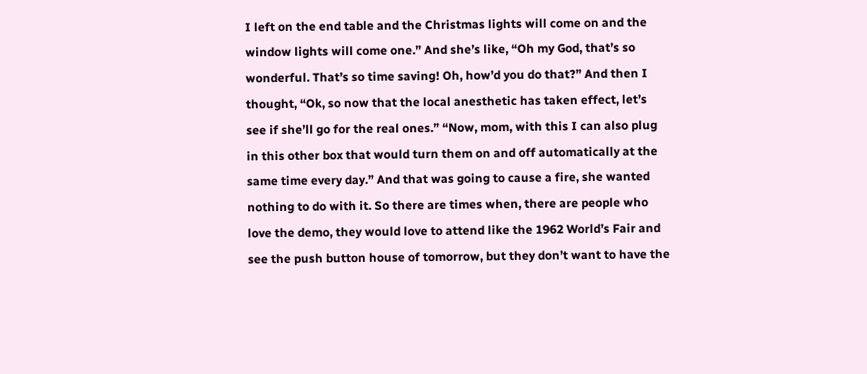I left on the end table and the Christmas lights will come on and the window lights will come one.” And she’s like, “Oh my God, that’s so wonderful. That’s so time saving! Oh, how’d you do that?” And then I thought, “Ok, so now that the local anesthetic has taken effect, let’s see if she’ll go for the real ones.” “Now, mom, with this I can also plug in this other box that would turn them on and off automatically at the same time every day.” And that was going to cause a fire, she wanted nothing to do with it. So there are times when, there are people who love the demo, they would love to attend like the 1962 World’s Fair and see the push button house of tomorrow, but they don’t want to have the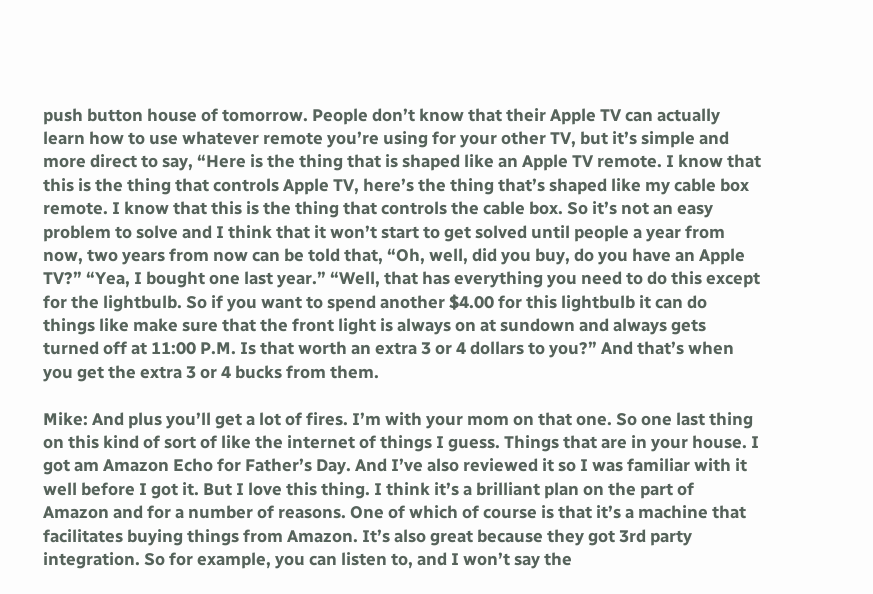push button house of tomorrow. People don’t know that their Apple TV can actually learn how to use whatever remote you’re using for your other TV, but it’s simple and more direct to say, “Here is the thing that is shaped like an Apple TV remote. I know that this is the thing that controls Apple TV, here’s the thing that’s shaped like my cable box remote. I know that this is the thing that controls the cable box. So it’s not an easy problem to solve and I think that it won’t start to get solved until people a year from now, two years from now can be told that, “Oh, well, did you buy, do you have an Apple TV?” “Yea, I bought one last year.” “Well, that has everything you need to do this except for the lightbulb. So if you want to spend another $4.00 for this lightbulb it can do things like make sure that the front light is always on at sundown and always gets turned off at 11:00 P.M. Is that worth an extra 3 or 4 dollars to you?” And that’s when you get the extra 3 or 4 bucks from them.

Mike: And plus you’ll get a lot of fires. I’m with your mom on that one. So one last thing on this kind of sort of like the internet of things I guess. Things that are in your house. I got am Amazon Echo for Father’s Day. And I’ve also reviewed it so I was familiar with it well before I got it. But I love this thing. I think it’s a brilliant plan on the part of Amazon and for a number of reasons. One of which of course is that it’s a machine that facilitates buying things from Amazon. It’s also great because they got 3rd party integration. So for example, you can listen to, and I won’t say the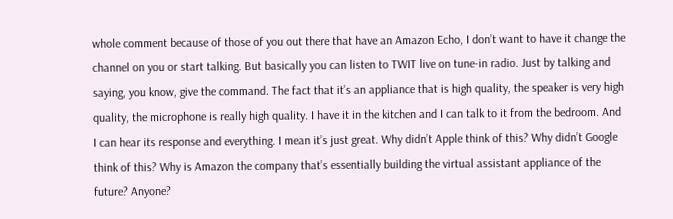whole comment because of those of you out there that have an Amazon Echo, I don’t want to have it change the channel on you or start talking. But basically you can listen to TWIT live on tune-in radio. Just by talking and saying, you know, give the command. The fact that it’s an appliance that is high quality, the speaker is very high quality, the microphone is really high quality. I have it in the kitchen and I can talk to it from the bedroom. And I can hear its response and everything. I mean it’s just great. Why didn’t Apple think of this? Why didn’t Google think of this? Why is Amazon the company that’s essentially building the virtual assistant appliance of the future? Anyone?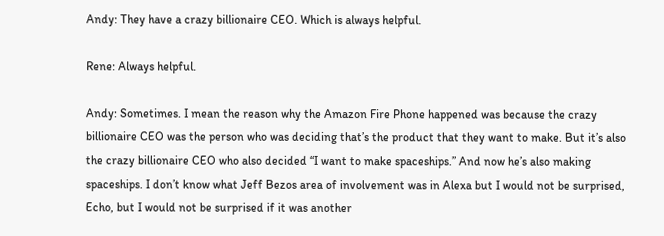Andy: They have a crazy billionaire CEO. Which is always helpful.

Rene: Always helpful.

Andy: Sometimes. I mean the reason why the Amazon Fire Phone happened was because the crazy billionaire CEO was the person who was deciding that’s the product that they want to make. But it’s also the crazy billionaire CEO who also decided “I want to make spaceships.” And now he’s also making spaceships. I don’t know what Jeff Bezos area of involvement was in Alexa but I would not be surprised, Echo, but I would not be surprised if it was another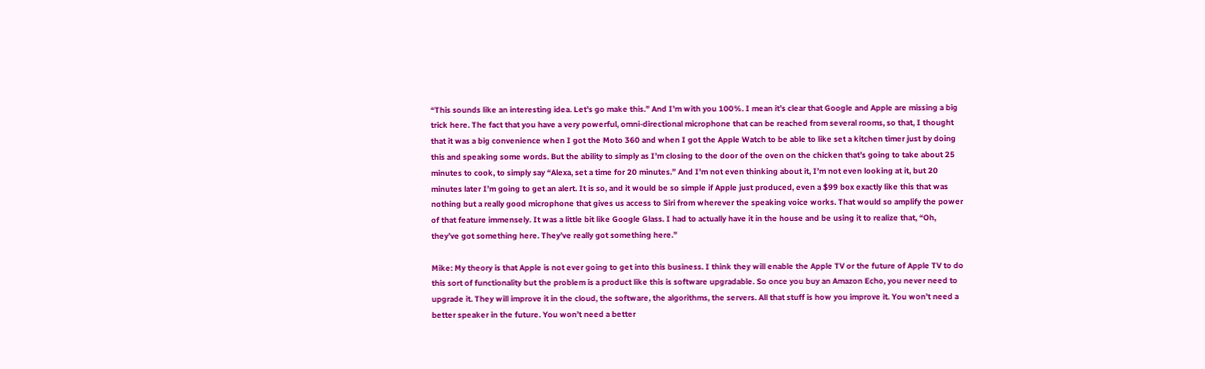“This sounds like an interesting idea. Let’s go make this.” And I’m with you 100%. I mean it’s clear that Google and Apple are missing a big trick here. The fact that you have a very powerful, omni-directional microphone that can be reached from several rooms, so that, I thought that it was a big convenience when I got the Moto 360 and when I got the Apple Watch to be able to like set a kitchen timer just by doing this and speaking some words. But the ability to simply as I’m closing to the door of the oven on the chicken that’s going to take about 25 minutes to cook, to simply say “Alexa, set a time for 20 minutes.” And I’m not even thinking about it, I’m not even looking at it, but 20 minutes later I’m going to get an alert. It is so, and it would be so simple if Apple just produced, even a $99 box exactly like this that was nothing but a really good microphone that gives us access to Siri from wherever the speaking voice works. That would so amplify the power of that feature immensely. It was a little bit like Google Glass. I had to actually have it in the house and be using it to realize that, “Oh, they’ve got something here. They’ve really got something here.”

Mike: My theory is that Apple is not ever going to get into this business. I think they will enable the Apple TV or the future of Apple TV to do this sort of functionality but the problem is a product like this is software upgradable. So once you buy an Amazon Echo, you never need to upgrade it. They will improve it in the cloud, the software, the algorithms, the servers. All that stuff is how you improve it. You won’t need a better speaker in the future. You won’t need a better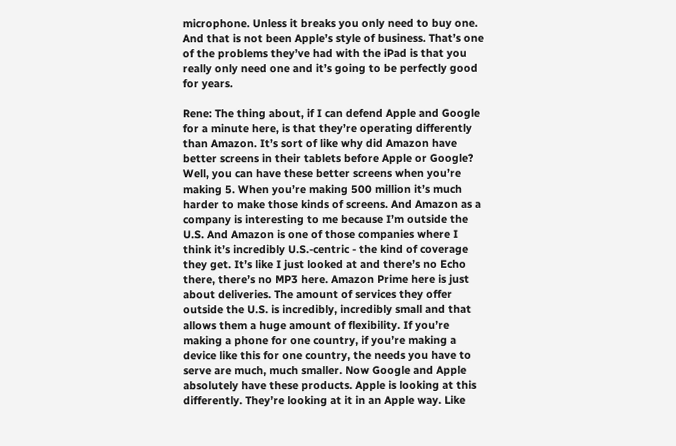microphone. Unless it breaks you only need to buy one. And that is not been Apple’s style of business. That’s one of the problems they’ve had with the iPad is that you really only need one and it’s going to be perfectly good for years.

Rene: The thing about, if I can defend Apple and Google for a minute here, is that they’re operating differently than Amazon. It’s sort of like why did Amazon have better screens in their tablets before Apple or Google? Well, you can have these better screens when you’re making 5. When you’re making 500 million it’s much harder to make those kinds of screens. And Amazon as a company is interesting to me because I’m outside the U.S. And Amazon is one of those companies where I think it’s incredibly U.S.-centric - the kind of coverage they get. It’s like I just looked at and there’s no Echo there, there’s no MP3 here. Amazon Prime here is just about deliveries. The amount of services they offer outside the U.S. is incredibly, incredibly small and that allows them a huge amount of flexibility. If you’re making a phone for one country, if you’re making a device like this for one country, the needs you have to serve are much, much smaller. Now Google and Apple absolutely have these products. Apple is looking at this differently. They’re looking at it in an Apple way. Like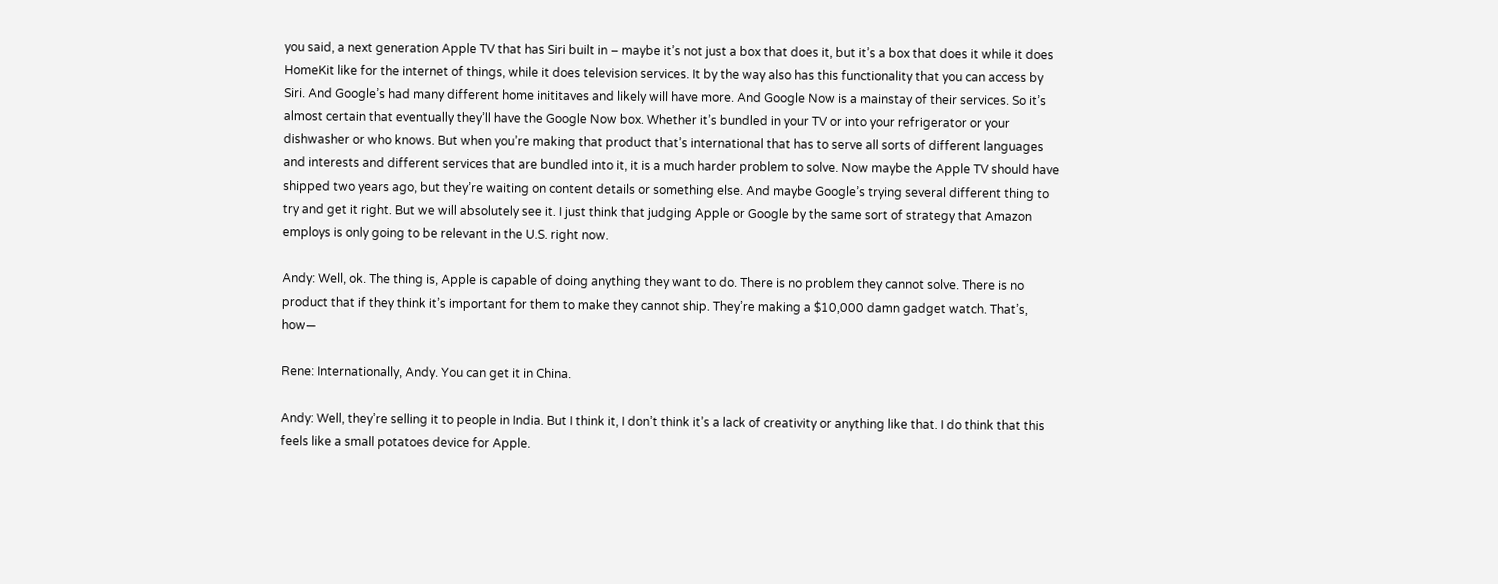you said, a next generation Apple TV that has Siri built in – maybe it’s not just a box that does it, but it’s a box that does it while it does HomeKit like for the internet of things, while it does television services. It by the way also has this functionality that you can access by Siri. And Google’s had many different home inititaves and likely will have more. And Google Now is a mainstay of their services. So it’s almost certain that eventually they’ll have the Google Now box. Whether it’s bundled in your TV or into your refrigerator or your dishwasher or who knows. But when you’re making that product that’s international that has to serve all sorts of different languages and interests and different services that are bundled into it, it is a much harder problem to solve. Now maybe the Apple TV should have shipped two years ago, but they’re waiting on content details or something else. And maybe Google’s trying several different thing to try and get it right. But we will absolutely see it. I just think that judging Apple or Google by the same sort of strategy that Amazon employs is only going to be relevant in the U.S. right now.

Andy: Well, ok. The thing is, Apple is capable of doing anything they want to do. There is no problem they cannot solve. There is no product that if they think it’s important for them to make they cannot ship. They’re making a $10,000 damn gadget watch. That’s, how—

Rene: Internationally, Andy. You can get it in China.

Andy: Well, they’re selling it to people in India. But I think it, I don’t think it’s a lack of creativity or anything like that. I do think that this feels like a small potatoes device for Apple.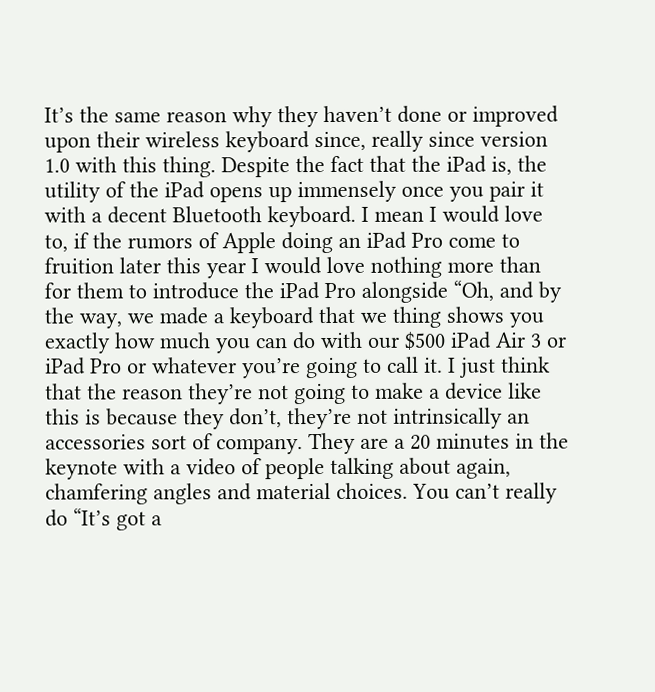It’s the same reason why they haven’t done or improved upon their wireless keyboard since, really since version 1.0 with this thing. Despite the fact that the iPad is, the utility of the iPad opens up immensely once you pair it with a decent Bluetooth keyboard. I mean I would love to, if the rumors of Apple doing an iPad Pro come to fruition later this year I would love nothing more than for them to introduce the iPad Pro alongside “Oh, and by the way, we made a keyboard that we thing shows you exactly how much you can do with our $500 iPad Air 3 or iPad Pro or whatever you’re going to call it. I just think that the reason they’re not going to make a device like this is because they don’t, they’re not intrinsically an accessories sort of company. They are a 20 minutes in the keynote with a video of people talking about again, chamfering angles and material choices. You can’t really do “It’s got a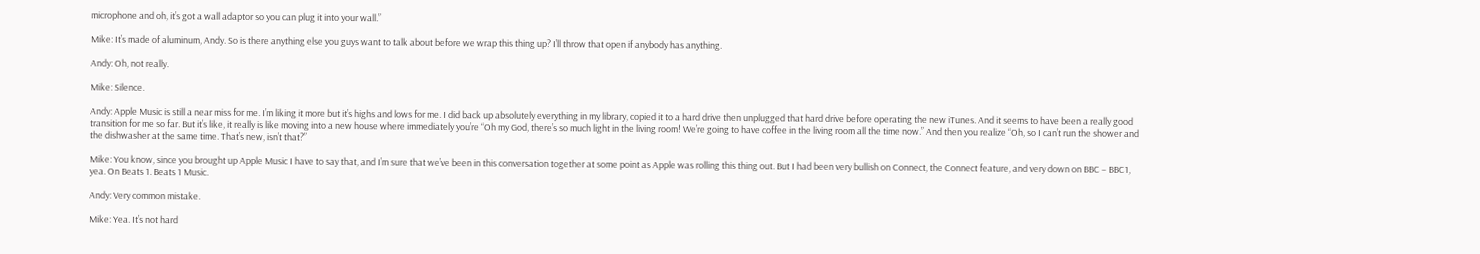microphone and oh, it’s got a wall adaptor so you can plug it into your wall.”

Mike: It’s made of aluminum, Andy. So is there anything else you guys want to talk about before we wrap this thing up? I’ll throw that open if anybody has anything.

Andy: Oh, not really.

Mike: Silence.

Andy: Apple Music is still a near miss for me. I’m liking it more but it’s highs and lows for me. I did back up absolutely everything in my library, copied it to a hard drive then unplugged that hard drive before operating the new iTunes. And it seems to have been a really good transition for me so far. But it’s like, it really is like moving into a new house where immediately you’re “Oh my God, there’s so much light in the living room! We’re going to have coffee in the living room all the time now.” And then you realize “Oh, so I can’t run the shower and the dishwasher at the same time. That’s new, isn’t that?”

Mike: You know, since you brought up Apple Music I have to say that, and I’m sure that we’ve been in this conversation together at some point as Apple was rolling this thing out. But I had been very bullish on Connect, the Connect feature, and very down on BBC – BBC1, yea. On Beats 1. Beats 1 Music.

Andy: Very common mistake.

Mike: Yea. It’s not hard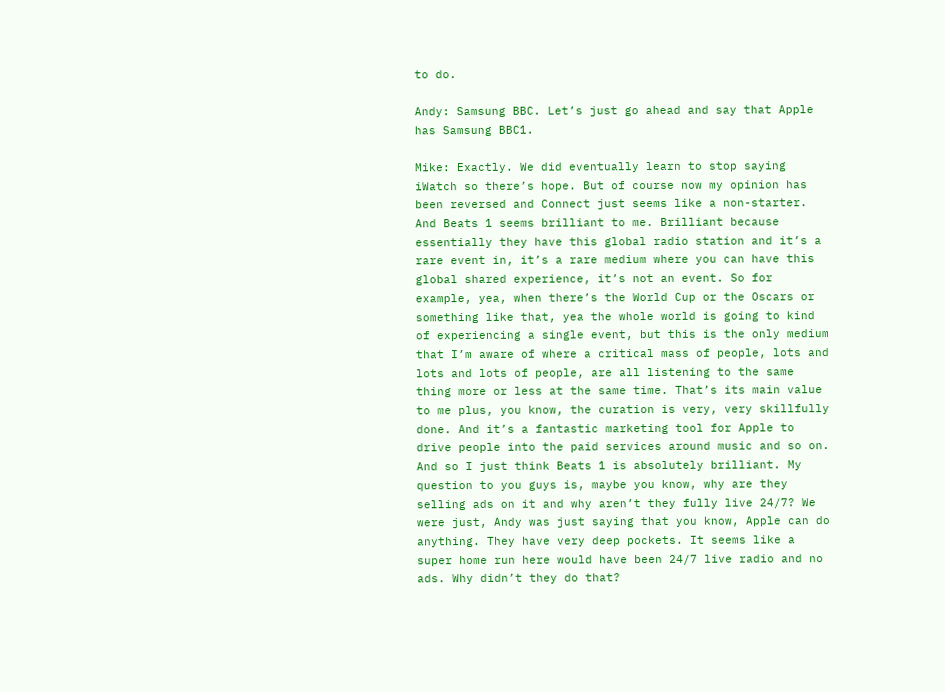to do.

Andy: Samsung BBC. Let’s just go ahead and say that Apple has Samsung BBC1.

Mike: Exactly. We did eventually learn to stop saying iWatch so there’s hope. But of course now my opinion has been reversed and Connect just seems like a non-starter. And Beats 1 seems brilliant to me. Brilliant because essentially they have this global radio station and it’s a rare event in, it’s a rare medium where you can have this global shared experience, it’s not an event. So for example, yea, when there’s the World Cup or the Oscars or something like that, yea the whole world is going to kind of experiencing a single event, but this is the only medium that I’m aware of where a critical mass of people, lots and lots and lots of people, are all listening to the same thing more or less at the same time. That’s its main value to me plus, you know, the curation is very, very skillfully done. And it’s a fantastic marketing tool for Apple to drive people into the paid services around music and so on. And so I just think Beats 1 is absolutely brilliant. My question to you guys is, maybe you know, why are they selling ads on it and why aren’t they fully live 24/7? We were just, Andy was just saying that you know, Apple can do anything. They have very deep pockets. It seems like a super home run here would have been 24/7 live radio and no ads. Why didn’t they do that?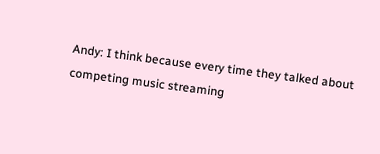Andy: I think because every time they talked about competing music streaming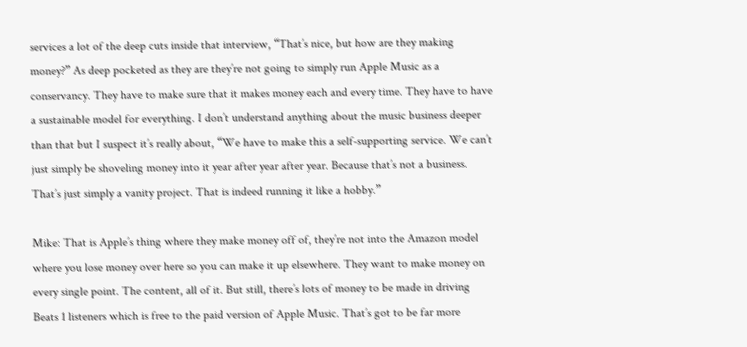services a lot of the deep cuts inside that interview, “That’s nice, but how are they making money?” As deep pocketed as they are they’re not going to simply run Apple Music as a conservancy. They have to make sure that it makes money each and every time. They have to have a sustainable model for everything. I don’t understand anything about the music business deeper than that but I suspect it’s really about, “We have to make this a self-supporting service. We can’t just simply be shoveling money into it year after year after year. Because that’s not a business. That’s just simply a vanity project. That is indeed running it like a hobby.”

Mike: That is Apple’s thing where they make money off of, they’re not into the Amazon model where you lose money over here so you can make it up elsewhere. They want to make money on every single point. The content, all of it. But still, there’s lots of money to be made in driving Beats 1 listeners which is free to the paid version of Apple Music. That’s got to be far more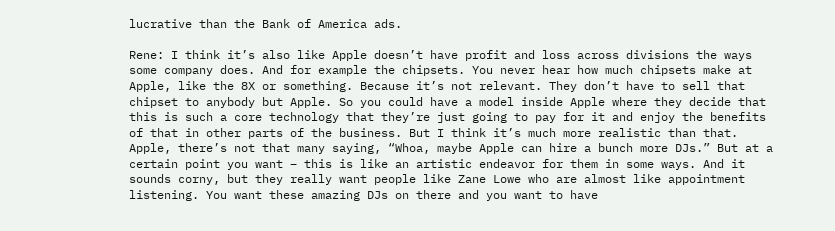lucrative than the Bank of America ads.

Rene: I think it’s also like Apple doesn’t have profit and loss across divisions the ways some company does. And for example the chipsets. You never hear how much chipsets make at Apple, like the 8X or something. Because it’s not relevant. They don’t have to sell that chipset to anybody but Apple. So you could have a model inside Apple where they decide that this is such a core technology that they’re just going to pay for it and enjoy the benefits of that in other parts of the business. But I think it’s much more realistic than that. Apple, there’s not that many saying, “Whoa, maybe Apple can hire a bunch more DJs.” But at a certain point you want – this is like an artistic endeavor for them in some ways. And it sounds corny, but they really want people like Zane Lowe who are almost like appointment listening. You want these amazing DJs on there and you want to have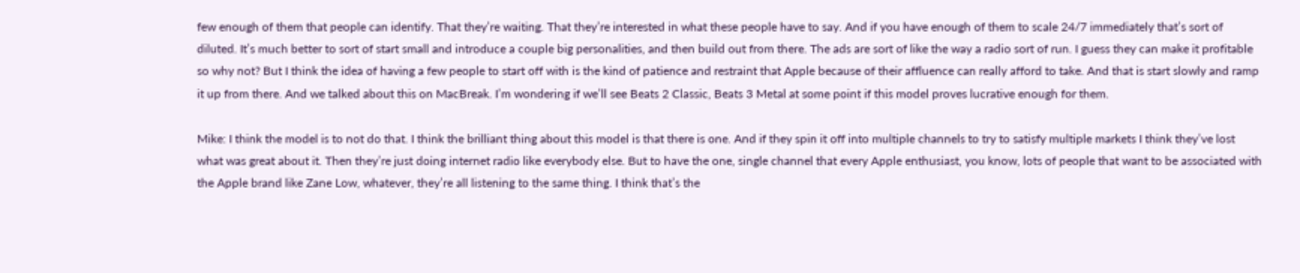few enough of them that people can identify. That they’re waiting. That they’re interested in what these people have to say. And if you have enough of them to scale 24/7 immediately that’s sort of diluted. It’s much better to sort of start small and introduce a couple big personalities, and then build out from there. The ads are sort of like the way a radio sort of run. I guess they can make it profitable so why not? But I think the idea of having a few people to start off with is the kind of patience and restraint that Apple because of their affluence can really afford to take. And that is start slowly and ramp it up from there. And we talked about this on MacBreak. I’m wondering if we’ll see Beats 2 Classic, Beats 3 Metal at some point if this model proves lucrative enough for them.

Mike: I think the model is to not do that. I think the brilliant thing about this model is that there is one. And if they spin it off into multiple channels to try to satisfy multiple markets I think they’ve lost what was great about it. Then they’re just doing internet radio like everybody else. But to have the one, single channel that every Apple enthusiast, you know, lots of people that want to be associated with the Apple brand like Zane Low, whatever, they’re all listening to the same thing. I think that’s the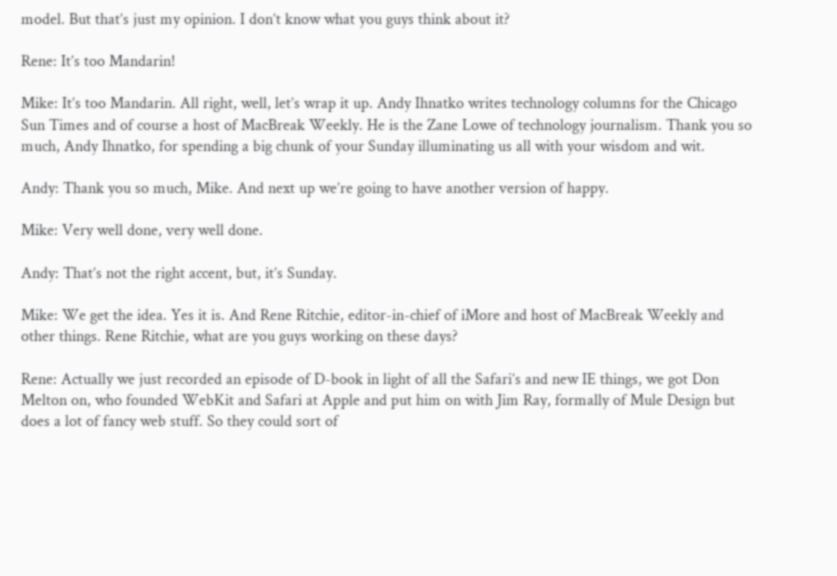model. But that’s just my opinion. I don’t know what you guys think about it?

Rene: It’s too Mandarin!

Mike: It’s too Mandarin. All right, well, let’s wrap it up. Andy Ihnatko writes technology columns for the Chicago Sun Times and of course a host of MacBreak Weekly. He is the Zane Lowe of technology journalism. Thank you so much, Andy Ihnatko, for spending a big chunk of your Sunday illuminating us all with your wisdom and wit.

Andy: Thank you so much, Mike. And next up we’re going to have another version of happy.

Mike: Very well done, very well done.

Andy: That’s not the right accent, but, it’s Sunday.

Mike: We get the idea. Yes it is. And Rene Ritchie, editor-in-chief of iMore and host of MacBreak Weekly and other things. Rene Ritchie, what are you guys working on these days?

Rene: Actually we just recorded an episode of D-book in light of all the Safari’s and new IE things, we got Don Melton on, who founded WebKit and Safari at Apple and put him on with Jim Ray, formally of Mule Design but does a lot of fancy web stuff. So they could sort of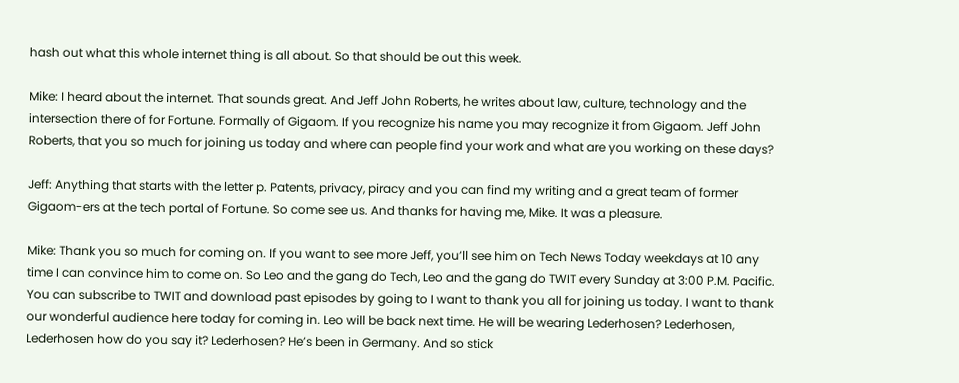hash out what this whole internet thing is all about. So that should be out this week.

Mike: I heard about the internet. That sounds great. And Jeff John Roberts, he writes about law, culture, technology and the intersection there of for Fortune. Formally of Gigaom. If you recognize his name you may recognize it from Gigaom. Jeff John Roberts, that you so much for joining us today and where can people find your work and what are you working on these days?

Jeff: Anything that starts with the letter p. Patents, privacy, piracy and you can find my writing and a great team of former Gigaom-ers at the tech portal of Fortune. So come see us. And thanks for having me, Mike. It was a pleasure.

Mike: Thank you so much for coming on. If you want to see more Jeff, you’ll see him on Tech News Today weekdays at 10 any time I can convince him to come on. So Leo and the gang do Tech, Leo and the gang do TWIT every Sunday at 3:00 P.M. Pacific. You can subscribe to TWIT and download past episodes by going to I want to thank you all for joining us today. I want to thank our wonderful audience here today for coming in. Leo will be back next time. He will be wearing Lederhosen? Lederhosen, Lederhosen how do you say it? Lederhosen? He’s been in Germany. And so stick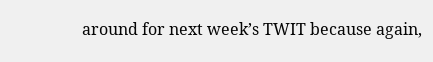around for next week’s TWIT because again,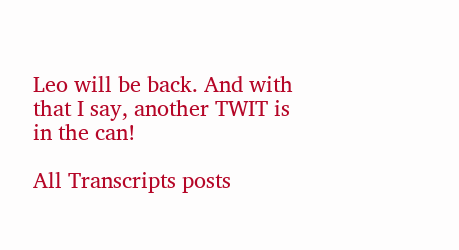Leo will be back. And with that I say, another TWIT is in the can!

All Transcripts posts